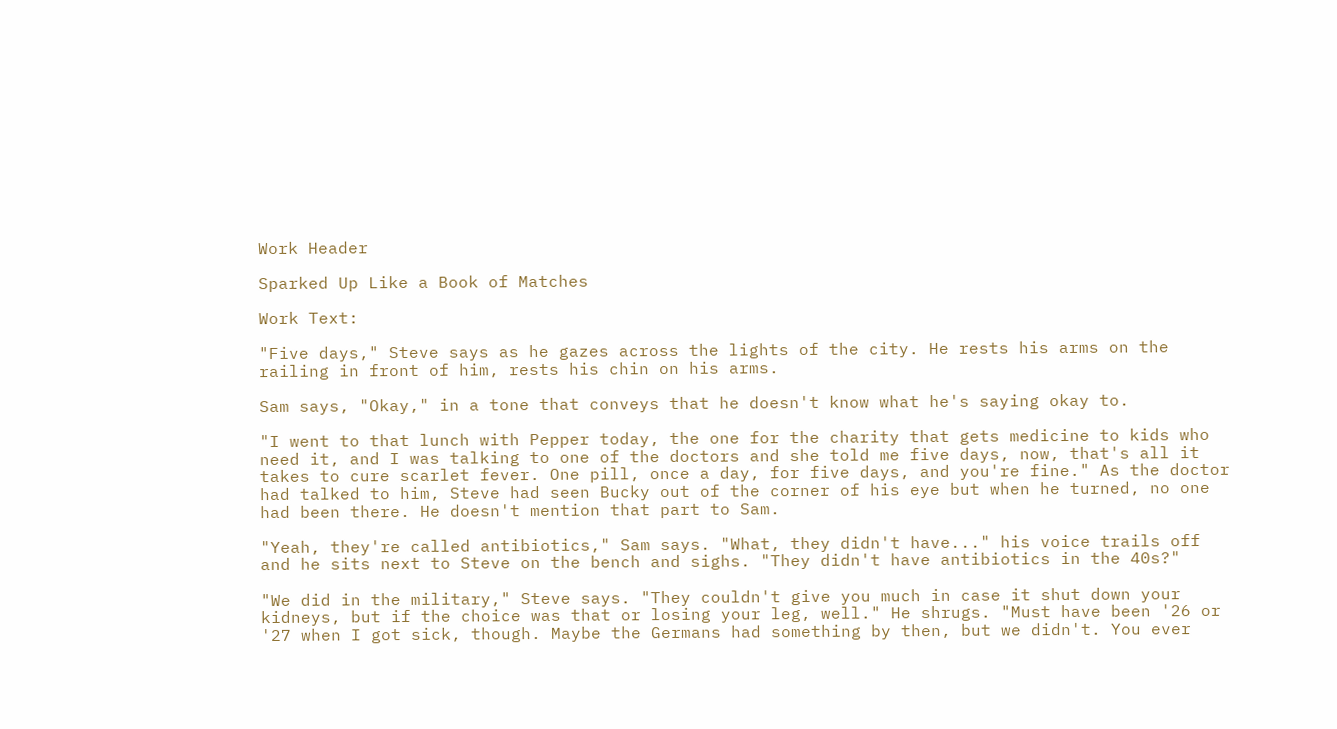Work Header

Sparked Up Like a Book of Matches

Work Text:

"Five days," Steve says as he gazes across the lights of the city. He rests his arms on the railing in front of him, rests his chin on his arms.

Sam says, "Okay," in a tone that conveys that he doesn't know what he's saying okay to.

"I went to that lunch with Pepper today, the one for the charity that gets medicine to kids who need it, and I was talking to one of the doctors and she told me five days, now, that's all it takes to cure scarlet fever. One pill, once a day, for five days, and you're fine." As the doctor had talked to him, Steve had seen Bucky out of the corner of his eye but when he turned, no one had been there. He doesn't mention that part to Sam.

"Yeah, they're called antibiotics," Sam says. "What, they didn't have..." his voice trails off and he sits next to Steve on the bench and sighs. "They didn't have antibiotics in the 40s?"

"We did in the military," Steve says. "They couldn't give you much in case it shut down your kidneys, but if the choice was that or losing your leg, well." He shrugs. "Must have been '26 or '27 when I got sick, though. Maybe the Germans had something by then, but we didn't. You ever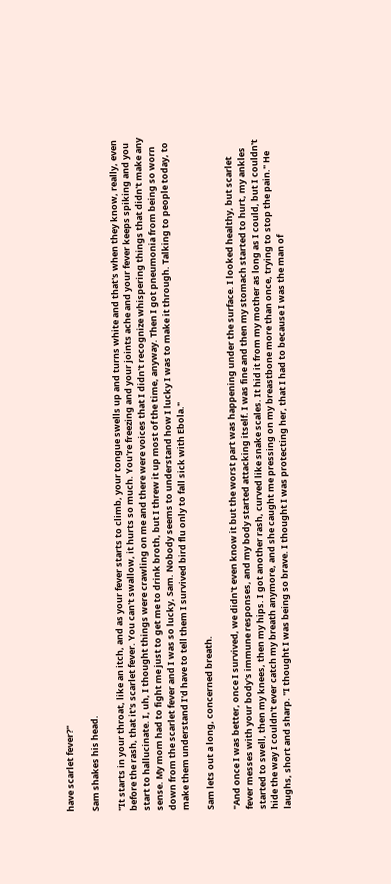have scarlet fever?"

Sam shakes his head.

"It starts in your throat, like an itch, and as your fever starts to climb, your tongue swells up and turns white and that's when they know, really, even before the rash, that it's scarlet fever. You can't swallow, it hurts so much. You're freezing and your joints ache and your fever keeps spiking and you start to hallucinate. I, uh, I thought things were crawling on me and there were voices that I didn't recognize whispering things that didn't make any sense. My mom had to fight me just to get me to drink broth, but I threw it up most of the time, anyway. Then I got pneumonia from being so worn down from the scarlet fever and I was so lucky, Sam. Nobody seems to understand how I lucky I was to make it through. Talking to people today, to make them understand I'd have to tell them I survived bird flu only to fall sick with Ebola."

Sam lets out a long, concerned breath.

"And once I was better, once I survived, we didn't even know it but the worst part was happening under the surface. I looked healthy, but scarlet fever messes with your body's immune responses, and my body started attacking itself. I was fine and then my stomach started to hurt, my ankles started to swell, then my knees, then my hips. I got another rash, curved like snake scales. It hid it from my mother as long as I could, but I couldn't hide the way I couldn't ever catch my breath anymore, and she caught me pressing on my breastbone more than once, trying to stop the pain." He laughs, short and sharp. "I thought I was being so brave. I thought I was protecting her, that I had to because I was the man of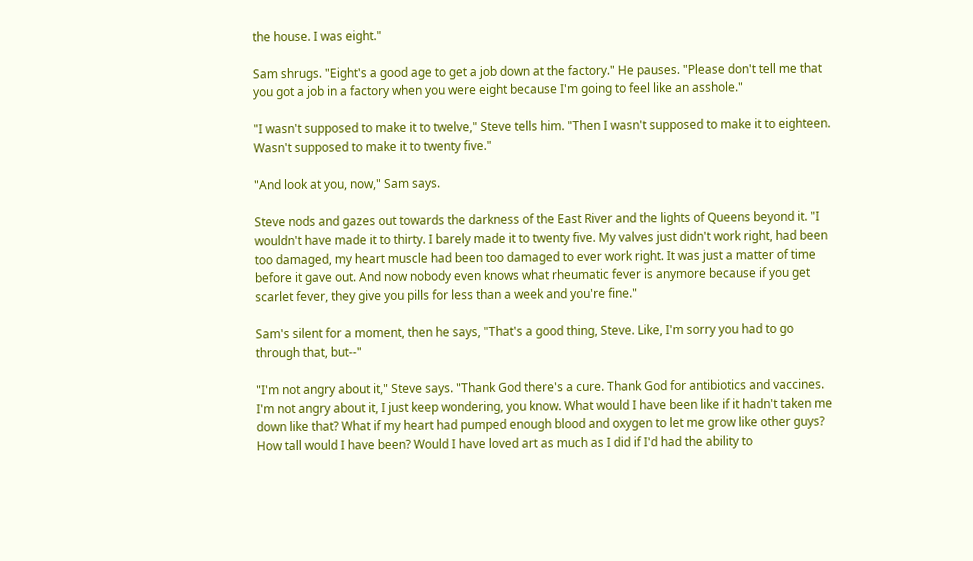the house. I was eight."

Sam shrugs. "Eight's a good age to get a job down at the factory." He pauses. "Please don't tell me that you got a job in a factory when you were eight because I'm going to feel like an asshole."

"I wasn't supposed to make it to twelve," Steve tells him. "Then I wasn't supposed to make it to eighteen. Wasn't supposed to make it to twenty five."

"And look at you, now," Sam says.

Steve nods and gazes out towards the darkness of the East River and the lights of Queens beyond it. "I wouldn't have made it to thirty. I barely made it to twenty five. My valves just didn't work right, had been too damaged, my heart muscle had been too damaged to ever work right. It was just a matter of time before it gave out. And now nobody even knows what rheumatic fever is anymore because if you get scarlet fever, they give you pills for less than a week and you're fine."

Sam's silent for a moment, then he says, "That's a good thing, Steve. Like, I'm sorry you had to go through that, but--"

"I'm not angry about it," Steve says. "Thank God there's a cure. Thank God for antibiotics and vaccines. I'm not angry about it, I just keep wondering, you know. What would I have been like if it hadn't taken me down like that? What if my heart had pumped enough blood and oxygen to let me grow like other guys? How tall would I have been? Would I have loved art as much as I did if I'd had the ability to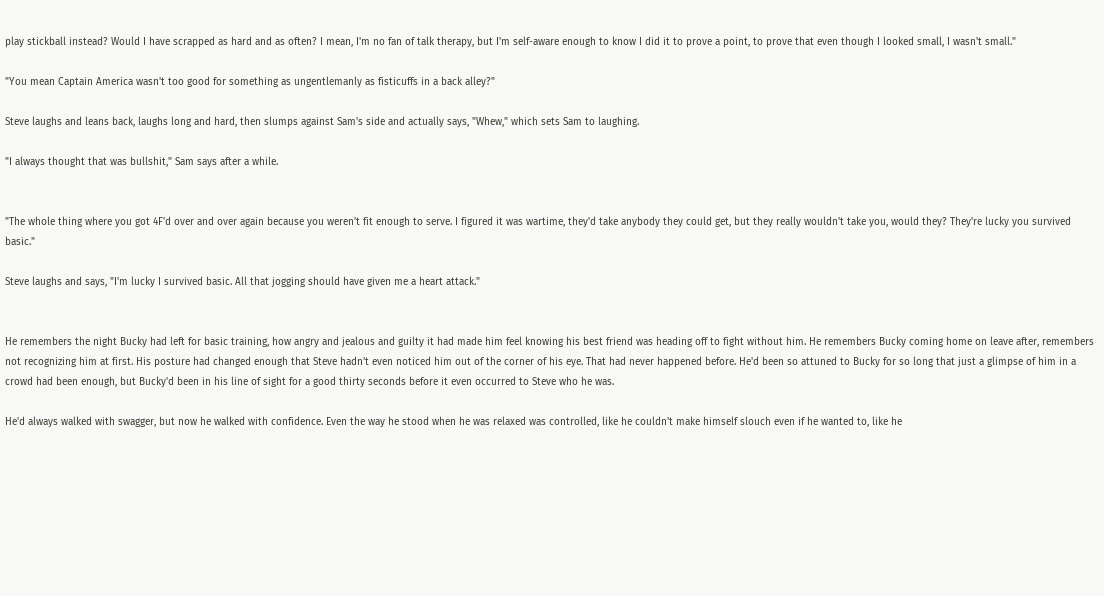play stickball instead? Would I have scrapped as hard and as often? I mean, I'm no fan of talk therapy, but I'm self-aware enough to know I did it to prove a point, to prove that even though I looked small, I wasn't small."

"You mean Captain America wasn't too good for something as ungentlemanly as fisticuffs in a back alley?"

Steve laughs and leans back, laughs long and hard, then slumps against Sam's side and actually says, "Whew," which sets Sam to laughing.

"I always thought that was bullshit," Sam says after a while.


"The whole thing where you got 4F'd over and over again because you weren't fit enough to serve. I figured it was wartime, they'd take anybody they could get, but they really wouldn't take you, would they? They're lucky you survived basic."

Steve laughs and says, "I'm lucky I survived basic. All that jogging should have given me a heart attack."


He remembers the night Bucky had left for basic training, how angry and jealous and guilty it had made him feel knowing his best friend was heading off to fight without him. He remembers Bucky coming home on leave after, remembers not recognizing him at first. His posture had changed enough that Steve hadn't even noticed him out of the corner of his eye. That had never happened before. He'd been so attuned to Bucky for so long that just a glimpse of him in a crowd had been enough, but Bucky'd been in his line of sight for a good thirty seconds before it even occurred to Steve who he was.

He'd always walked with swagger, but now he walked with confidence. Even the way he stood when he was relaxed was controlled, like he couldn't make himself slouch even if he wanted to, like he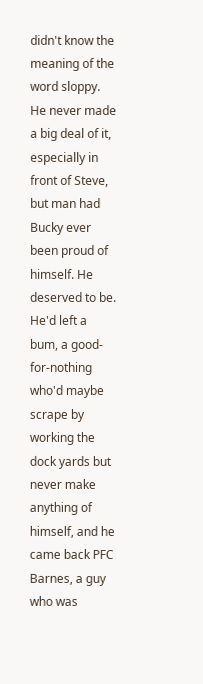didn't know the meaning of the word sloppy. He never made a big deal of it, especially in front of Steve, but man had Bucky ever been proud of himself. He deserved to be. He'd left a bum, a good-for-nothing who'd maybe scrape by working the dock yards but never make anything of himself, and he came back PFC Barnes, a guy who was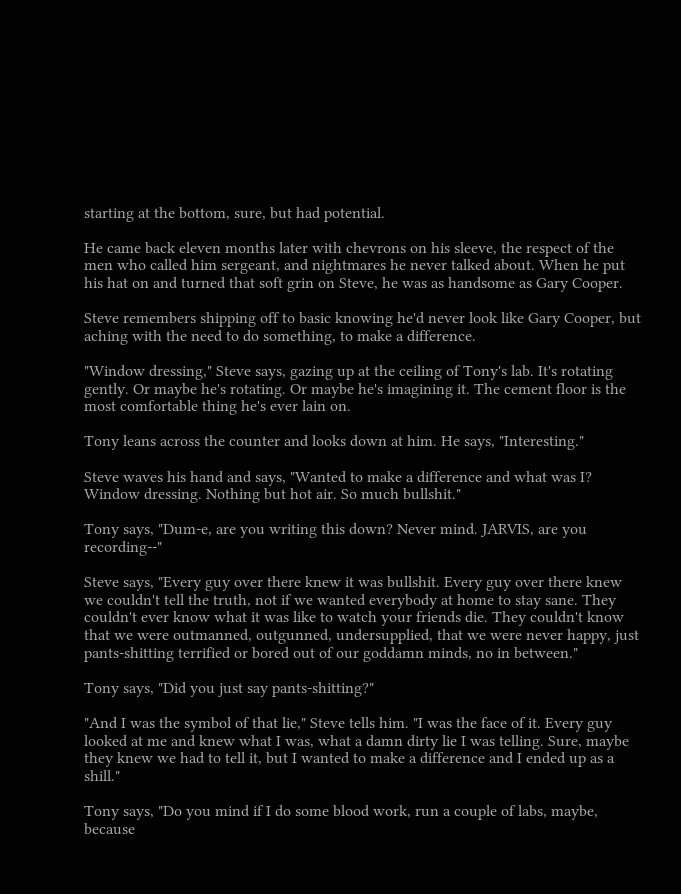starting at the bottom, sure, but had potential.

He came back eleven months later with chevrons on his sleeve, the respect of the men who called him sergeant, and nightmares he never talked about. When he put his hat on and turned that soft grin on Steve, he was as handsome as Gary Cooper.

Steve remembers shipping off to basic knowing he'd never look like Gary Cooper, but aching with the need to do something, to make a difference.

"Window dressing," Steve says, gazing up at the ceiling of Tony's lab. It's rotating gently. Or maybe he's rotating. Or maybe he's imagining it. The cement floor is the most comfortable thing he's ever lain on.

Tony leans across the counter and looks down at him. He says, "Interesting."

Steve waves his hand and says, "Wanted to make a difference and what was I? Window dressing. Nothing but hot air. So much bullshit."

Tony says, "Dum-e, are you writing this down? Never mind. JARVIS, are you recording--"

Steve says, "Every guy over there knew it was bullshit. Every guy over there knew we couldn't tell the truth, not if we wanted everybody at home to stay sane. They couldn't ever know what it was like to watch your friends die. They couldn't know that we were outmanned, outgunned, undersupplied, that we were never happy, just pants-shitting terrified or bored out of our goddamn minds, no in between."

Tony says, "Did you just say pants-shitting?"

"And I was the symbol of that lie," Steve tells him. "I was the face of it. Every guy looked at me and knew what I was, what a damn dirty lie I was telling. Sure, maybe they knew we had to tell it, but I wanted to make a difference and I ended up as a shill."

Tony says, "Do you mind if I do some blood work, run a couple of labs, maybe, because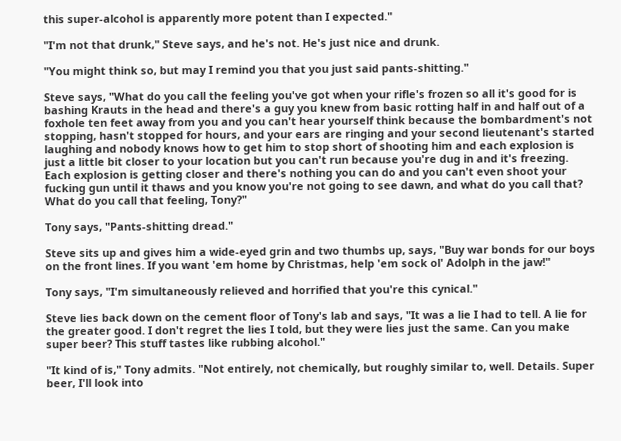this super-alcohol is apparently more potent than I expected."

"I'm not that drunk," Steve says, and he's not. He's just nice and drunk.

"You might think so, but may I remind you that you just said pants-shitting."

Steve says, "What do you call the feeling you've got when your rifle's frozen so all it's good for is bashing Krauts in the head and there's a guy you knew from basic rotting half in and half out of a foxhole ten feet away from you and you can't hear yourself think because the bombardment's not stopping, hasn't stopped for hours, and your ears are ringing and your second lieutenant's started laughing and nobody knows how to get him to stop short of shooting him and each explosion is just a little bit closer to your location but you can't run because you're dug in and it's freezing. Each explosion is getting closer and there's nothing you can do and you can't even shoot your fucking gun until it thaws and you know you're not going to see dawn, and what do you call that? What do you call that feeling, Tony?"

Tony says, "Pants-shitting dread."

Steve sits up and gives him a wide-eyed grin and two thumbs up, says, "Buy war bonds for our boys on the front lines. If you want 'em home by Christmas, help 'em sock ol' Adolph in the jaw!"

Tony says, "I'm simultaneously relieved and horrified that you're this cynical."

Steve lies back down on the cement floor of Tony's lab and says, "It was a lie I had to tell. A lie for the greater good. I don't regret the lies I told, but they were lies just the same. Can you make super beer? This stuff tastes like rubbing alcohol."

"It kind of is," Tony admits. "Not entirely, not chemically, but roughly similar to, well. Details. Super beer, I'll look into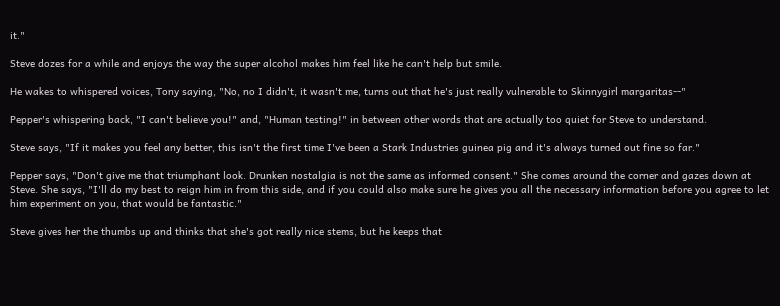it."

Steve dozes for a while and enjoys the way the super alcohol makes him feel like he can't help but smile.

He wakes to whispered voices, Tony saying, "No, no I didn't, it wasn't me, turns out that he's just really vulnerable to Skinnygirl margaritas--"

Pepper's whispering back, "I can't believe you!" and, "Human testing!" in between other words that are actually too quiet for Steve to understand.

Steve says, "If it makes you feel any better, this isn't the first time I've been a Stark Industries guinea pig and it's always turned out fine so far."

Pepper says, "Don't give me that triumphant look. Drunken nostalgia is not the same as informed consent." She comes around the corner and gazes down at Steve. She says, "I'll do my best to reign him in from this side, and if you could also make sure he gives you all the necessary information before you agree to let him experiment on you, that would be fantastic."

Steve gives her the thumbs up and thinks that she's got really nice stems, but he keeps that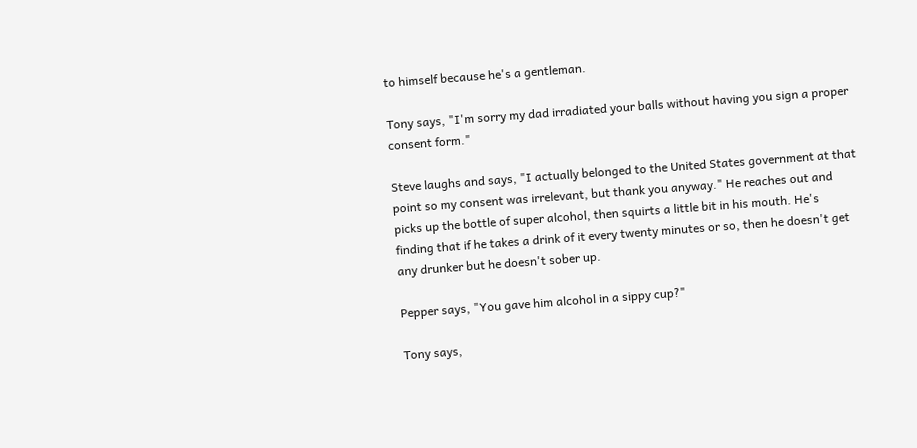to himself because he's a gentleman.

Tony says, "I'm sorry my dad irradiated your balls without having you sign a proper consent form."

Steve laughs and says, "I actually belonged to the United States government at that point so my consent was irrelevant, but thank you anyway." He reaches out and picks up the bottle of super alcohol, then squirts a little bit in his mouth. He's finding that if he takes a drink of it every twenty minutes or so, then he doesn't get any drunker but he doesn't sober up.

Pepper says, "You gave him alcohol in a sippy cup?"

Tony says,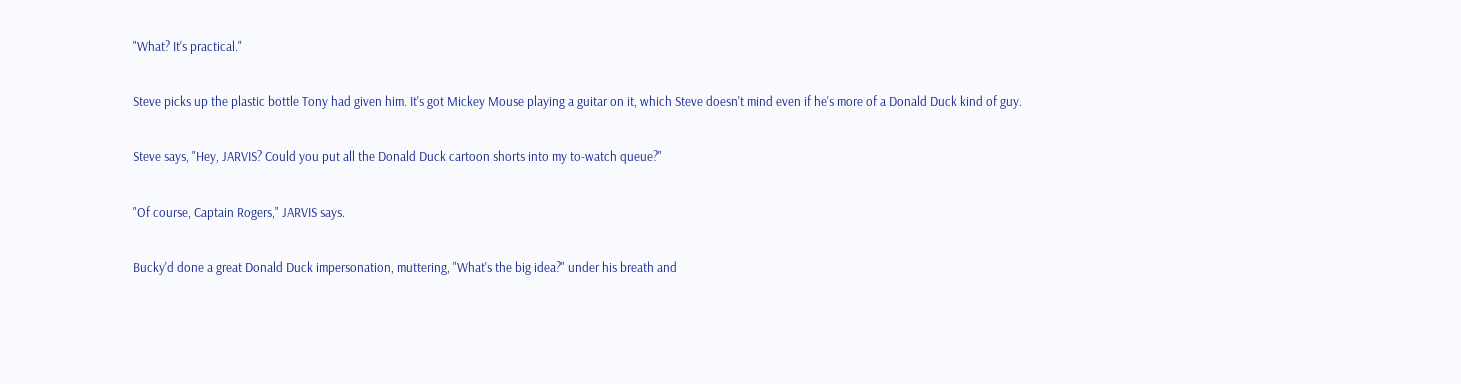"What? It's practical."

Steve picks up the plastic bottle Tony had given him. It's got Mickey Mouse playing a guitar on it, which Steve doesn't mind even if he's more of a Donald Duck kind of guy.

Steve says, "Hey, JARVIS? Could you put all the Donald Duck cartoon shorts into my to-watch queue?"

"Of course, Captain Rogers," JARVIS says.

Bucky'd done a great Donald Duck impersonation, muttering, "What's the big idea?" under his breath and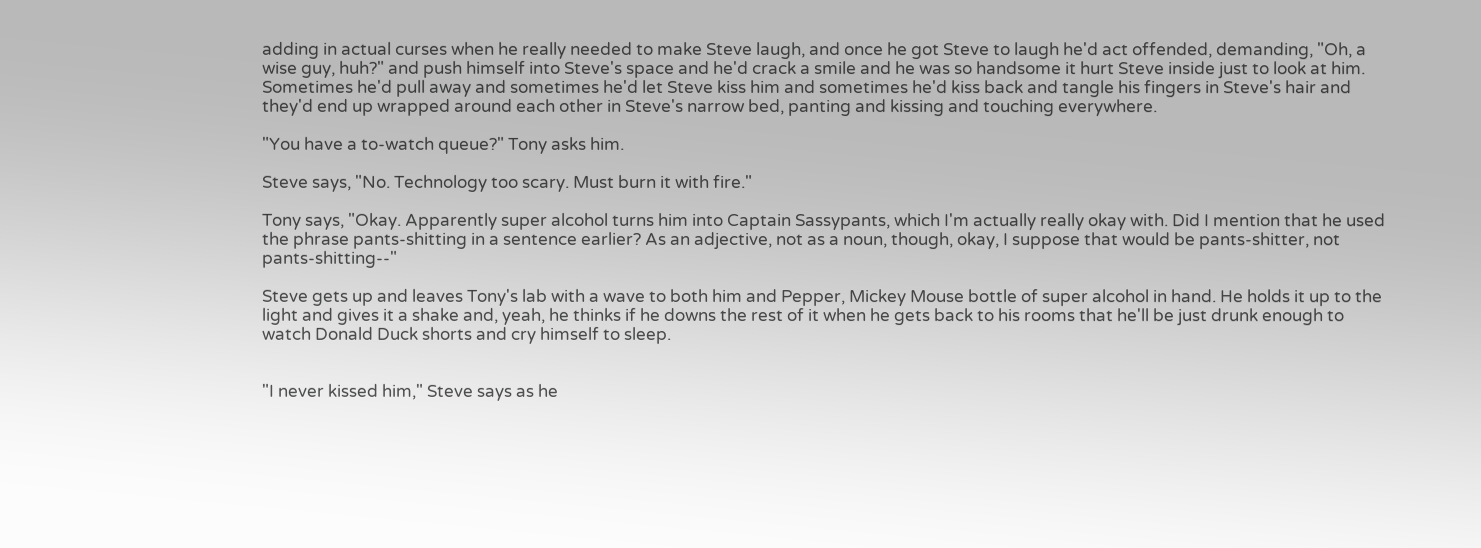adding in actual curses when he really needed to make Steve laugh, and once he got Steve to laugh he'd act offended, demanding, "Oh, a wise guy, huh?" and push himself into Steve's space and he'd crack a smile and he was so handsome it hurt Steve inside just to look at him. Sometimes he'd pull away and sometimes he'd let Steve kiss him and sometimes he'd kiss back and tangle his fingers in Steve's hair and they'd end up wrapped around each other in Steve's narrow bed, panting and kissing and touching everywhere.

"You have a to-watch queue?" Tony asks him.

Steve says, "No. Technology too scary. Must burn it with fire."

Tony says, "Okay. Apparently super alcohol turns him into Captain Sassypants, which I'm actually really okay with. Did I mention that he used the phrase pants-shitting in a sentence earlier? As an adjective, not as a noun, though, okay, I suppose that would be pants-shitter, not pants-shitting--"

Steve gets up and leaves Tony's lab with a wave to both him and Pepper, Mickey Mouse bottle of super alcohol in hand. He holds it up to the light and gives it a shake and, yeah, he thinks if he downs the rest of it when he gets back to his rooms that he'll be just drunk enough to watch Donald Duck shorts and cry himself to sleep.


"I never kissed him," Steve says as he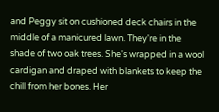and Peggy sit on cushioned deck chairs in the middle of a manicured lawn. They're in the shade of two oak trees. She's wrapped in a wool cardigan and draped with blankets to keep the chill from her bones. Her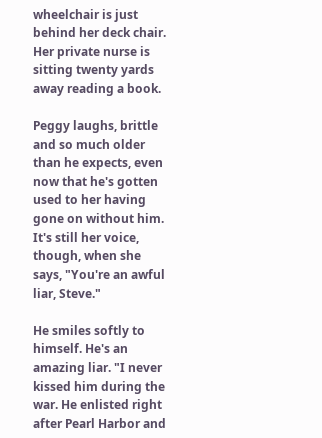wheelchair is just behind her deck chair. Her private nurse is sitting twenty yards away reading a book.

Peggy laughs, brittle and so much older than he expects, even now that he's gotten used to her having gone on without him. It's still her voice, though, when she says, "You're an awful liar, Steve."

He smiles softly to himself. He's an amazing liar. "I never kissed him during the war. He enlisted right after Pearl Harbor and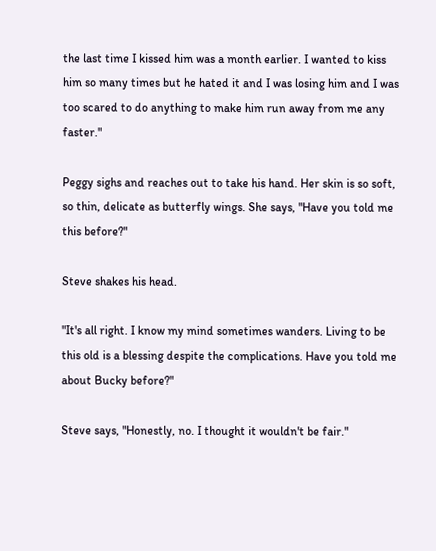the last time I kissed him was a month earlier. I wanted to kiss him so many times but he hated it and I was losing him and I was too scared to do anything to make him run away from me any faster."

Peggy sighs and reaches out to take his hand. Her skin is so soft, so thin, delicate as butterfly wings. She says, "Have you told me this before?"

Steve shakes his head.

"It's all right. I know my mind sometimes wanders. Living to be this old is a blessing despite the complications. Have you told me about Bucky before?"

Steve says, "Honestly, no. I thought it wouldn't be fair."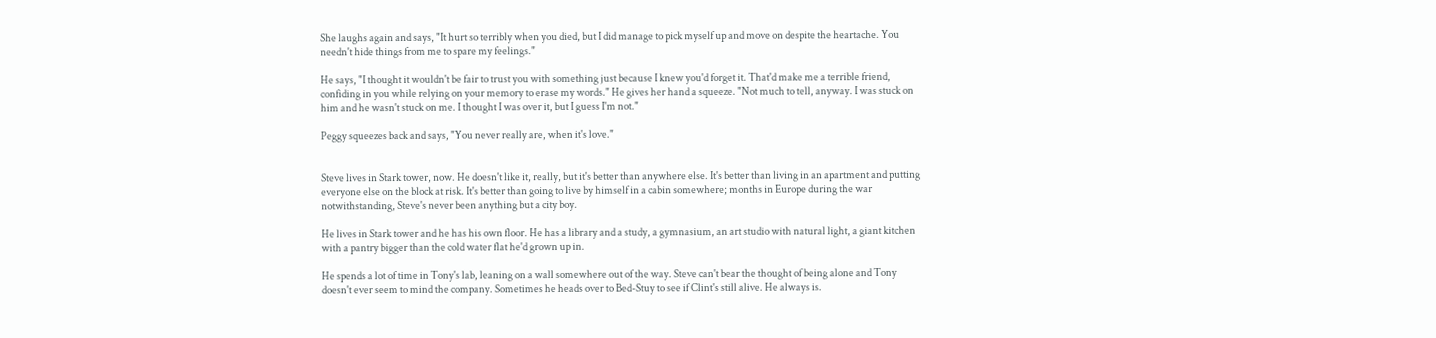She laughs again and says, "It hurt so terribly when you died, but I did manage to pick myself up and move on despite the heartache. You needn't hide things from me to spare my feelings."

He says, "I thought it wouldn't be fair to trust you with something just because I knew you'd forget it. That'd make me a terrible friend, confiding in you while relying on your memory to erase my words." He gives her hand a squeeze. "Not much to tell, anyway. I was stuck on him and he wasn't stuck on me. I thought I was over it, but I guess I'm not."

Peggy squeezes back and says, "You never really are, when it's love."


Steve lives in Stark tower, now. He doesn't like it, really, but it's better than anywhere else. It's better than living in an apartment and putting everyone else on the block at risk. It's better than going to live by himself in a cabin somewhere; months in Europe during the war notwithstanding, Steve's never been anything but a city boy.

He lives in Stark tower and he has his own floor. He has a library and a study, a gymnasium, an art studio with natural light, a giant kitchen with a pantry bigger than the cold water flat he'd grown up in.

He spends a lot of time in Tony's lab, leaning on a wall somewhere out of the way. Steve can't bear the thought of being alone and Tony doesn't ever seem to mind the company. Sometimes he heads over to Bed-Stuy to see if Clint's still alive. He always is.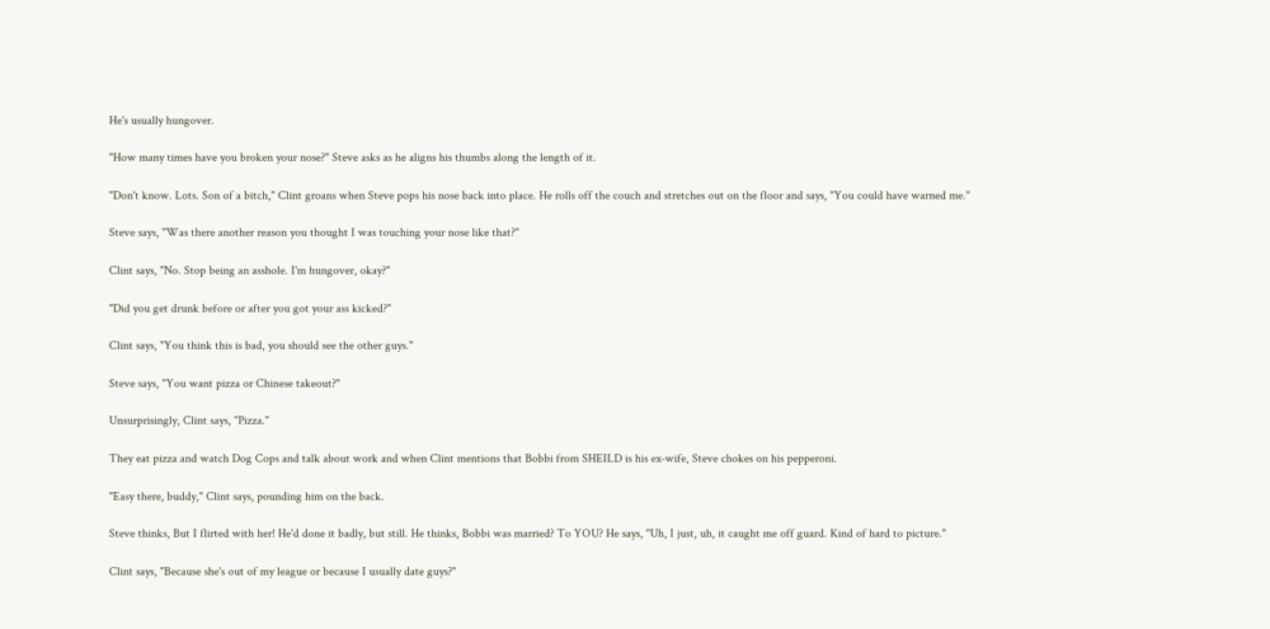He's usually hungover.

"How many times have you broken your nose?" Steve asks as he aligns his thumbs along the length of it.

"Don't know. Lots. Son of a bitch," Clint groans when Steve pops his nose back into place. He rolls off the couch and stretches out on the floor and says, "You could have warned me."

Steve says, "Was there another reason you thought I was touching your nose like that?"

Clint says, "No. Stop being an asshole. I'm hungover, okay?"

"Did you get drunk before or after you got your ass kicked?"

Clint says, "You think this is bad, you should see the other guys."

Steve says, "You want pizza or Chinese takeout?"

Unsurprisingly, Clint says, "Pizza."

They eat pizza and watch Dog Cops and talk about work and when Clint mentions that Bobbi from SHEILD is his ex-wife, Steve chokes on his pepperoni.

"Easy there, buddy," Clint says, pounding him on the back.

Steve thinks, But I flirted with her! He'd done it badly, but still. He thinks, Bobbi was married? To YOU? He says, "Uh, I just, uh, it caught me off guard. Kind of hard to picture."

Clint says, "Because she's out of my league or because I usually date guys?"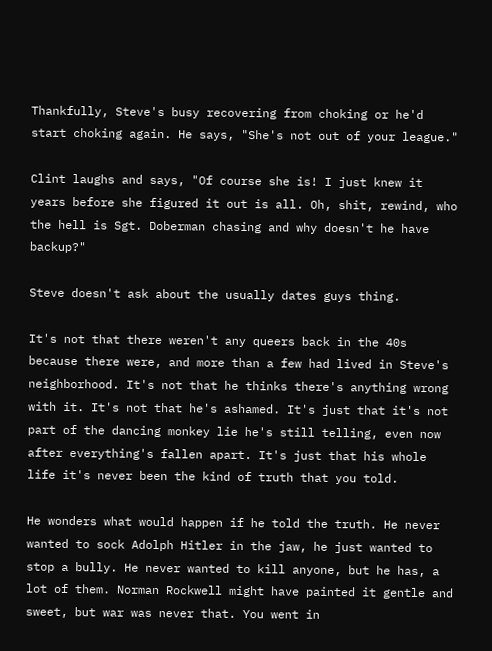Thankfully, Steve's busy recovering from choking or he'd start choking again. He says, "She's not out of your league."

Clint laughs and says, "Of course she is! I just knew it years before she figured it out is all. Oh, shit, rewind, who the hell is Sgt. Doberman chasing and why doesn't he have backup?"

Steve doesn't ask about the usually dates guys thing.

It's not that there weren't any queers back in the 40s because there were, and more than a few had lived in Steve's neighborhood. It's not that he thinks there's anything wrong with it. It's not that he's ashamed. It's just that it's not part of the dancing monkey lie he's still telling, even now after everything's fallen apart. It's just that his whole life it's never been the kind of truth that you told.

He wonders what would happen if he told the truth. He never wanted to sock Adolph Hitler in the jaw, he just wanted to stop a bully. He never wanted to kill anyone, but he has, a lot of them. Norman Rockwell might have painted it gentle and sweet, but war was never that. You went in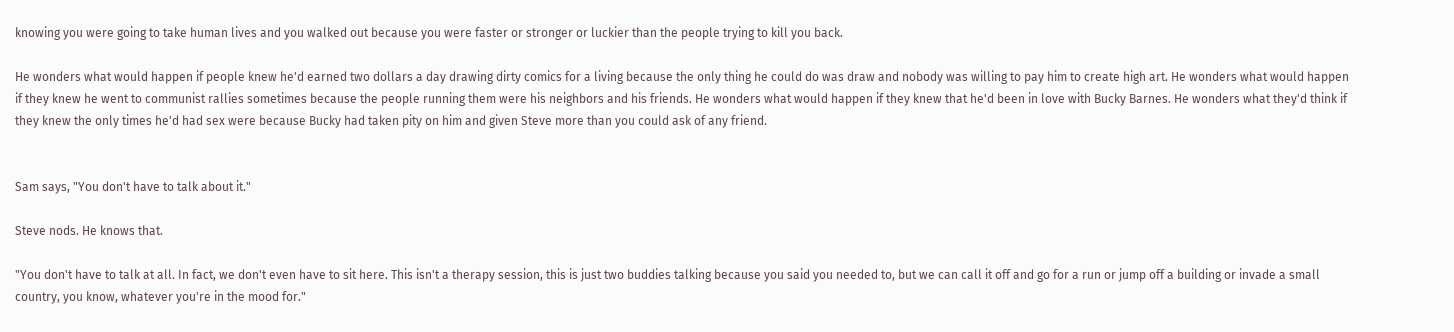knowing you were going to take human lives and you walked out because you were faster or stronger or luckier than the people trying to kill you back.

He wonders what would happen if people knew he'd earned two dollars a day drawing dirty comics for a living because the only thing he could do was draw and nobody was willing to pay him to create high art. He wonders what would happen if they knew he went to communist rallies sometimes because the people running them were his neighbors and his friends. He wonders what would happen if they knew that he'd been in love with Bucky Barnes. He wonders what they'd think if they knew the only times he'd had sex were because Bucky had taken pity on him and given Steve more than you could ask of any friend.


Sam says, "You don't have to talk about it."

Steve nods. He knows that.

"You don't have to talk at all. In fact, we don't even have to sit here. This isn't a therapy session, this is just two buddies talking because you said you needed to, but we can call it off and go for a run or jump off a building or invade a small country, you know, whatever you're in the mood for."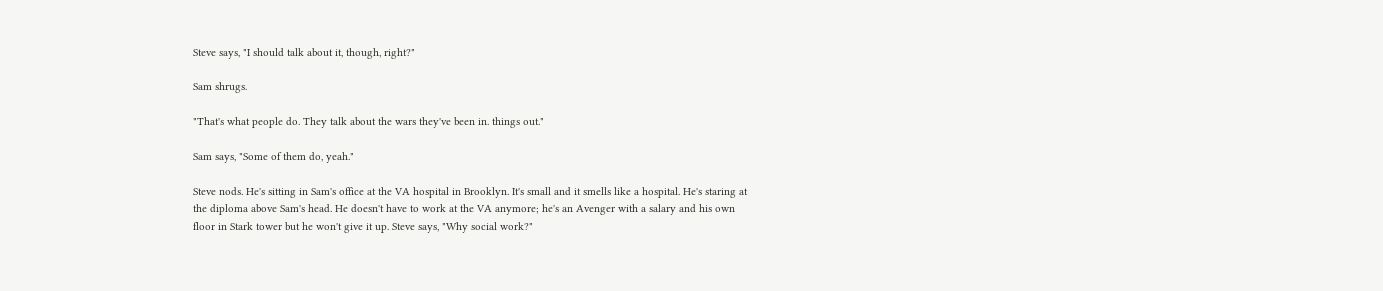Steve says, "I should talk about it, though, right?"

Sam shrugs.

"That's what people do. They talk about the wars they've been in. things out."

Sam says, "Some of them do, yeah."

Steve nods. He's sitting in Sam's office at the VA hospital in Brooklyn. It's small and it smells like a hospital. He's staring at the diploma above Sam's head. He doesn't have to work at the VA anymore; he's an Avenger with a salary and his own floor in Stark tower but he won't give it up. Steve says, "Why social work?"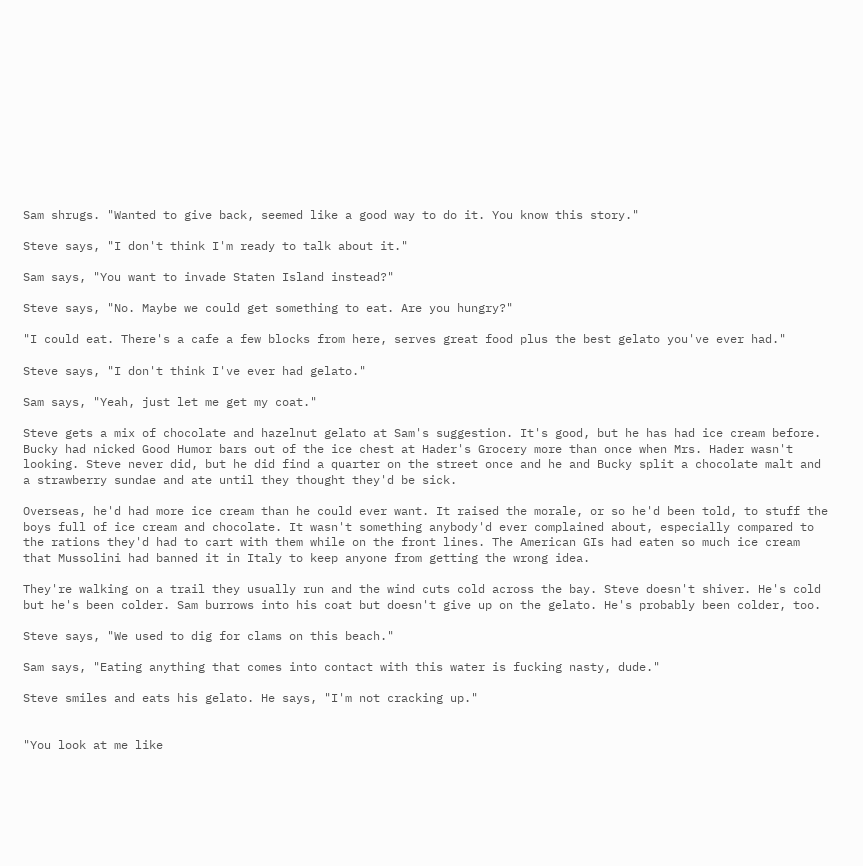Sam shrugs. "Wanted to give back, seemed like a good way to do it. You know this story."

Steve says, "I don't think I'm ready to talk about it."

Sam says, "You want to invade Staten Island instead?"

Steve says, "No. Maybe we could get something to eat. Are you hungry?"

"I could eat. There's a cafe a few blocks from here, serves great food plus the best gelato you've ever had."

Steve says, "I don't think I've ever had gelato."

Sam says, "Yeah, just let me get my coat."

Steve gets a mix of chocolate and hazelnut gelato at Sam's suggestion. It's good, but he has had ice cream before. Bucky had nicked Good Humor bars out of the ice chest at Hader's Grocery more than once when Mrs. Hader wasn't looking. Steve never did, but he did find a quarter on the street once and he and Bucky split a chocolate malt and a strawberry sundae and ate until they thought they'd be sick.

Overseas, he'd had more ice cream than he could ever want. It raised the morale, or so he'd been told, to stuff the boys full of ice cream and chocolate. It wasn't something anybody'd ever complained about, especially compared to the rations they'd had to cart with them while on the front lines. The American GIs had eaten so much ice cream that Mussolini had banned it in Italy to keep anyone from getting the wrong idea.

They're walking on a trail they usually run and the wind cuts cold across the bay. Steve doesn't shiver. He's cold but he's been colder. Sam burrows into his coat but doesn't give up on the gelato. He's probably been colder, too.

Steve says, "We used to dig for clams on this beach."

Sam says, "Eating anything that comes into contact with this water is fucking nasty, dude."

Steve smiles and eats his gelato. He says, "I'm not cracking up."


"You look at me like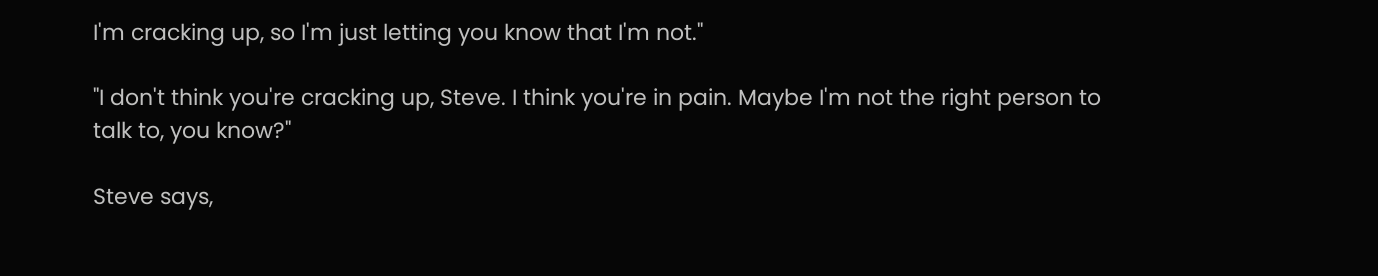I'm cracking up, so I'm just letting you know that I'm not."

"I don't think you're cracking up, Steve. I think you're in pain. Maybe I'm not the right person to talk to, you know?"

Steve says,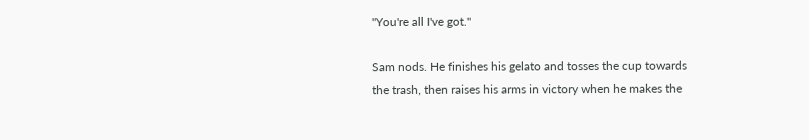"You're all I've got."

Sam nods. He finishes his gelato and tosses the cup towards the trash, then raises his arms in victory when he makes the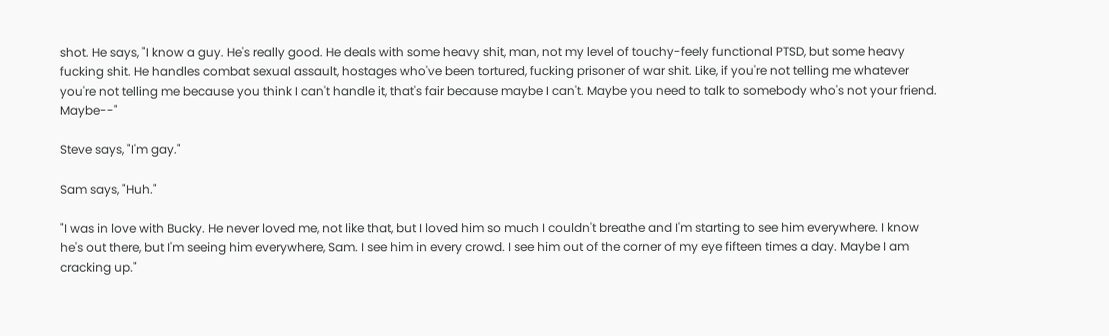shot. He says, "I know a guy. He's really good. He deals with some heavy shit, man, not my level of touchy-feely functional PTSD, but some heavy fucking shit. He handles combat sexual assault, hostages who've been tortured, fucking prisoner of war shit. Like, if you're not telling me whatever you're not telling me because you think I can't handle it, that's fair because maybe I can't. Maybe you need to talk to somebody who's not your friend. Maybe--"

Steve says, "I'm gay."

Sam says, "Huh."

"I was in love with Bucky. He never loved me, not like that, but I loved him so much I couldn't breathe and I'm starting to see him everywhere. I know he's out there, but I'm seeing him everywhere, Sam. I see him in every crowd. I see him out of the corner of my eye fifteen times a day. Maybe I am cracking up."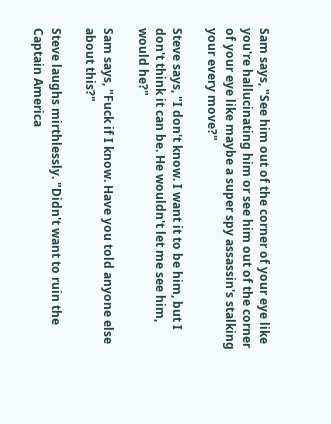Sam says, "See him out of the corner of your eye like you're hallucinating him or see him out of the corner of your eye like maybe a super spy assassin's stalking your every move?"

Steve says, "I don't know. I want it to be him, but I don't think it can be. He wouldn't let me see him, would he?"

Sam says, "Fuck if I know. Have you told anyone else about this?"

Steve laughs mirthlessly. "Didn't want to ruin the Captain America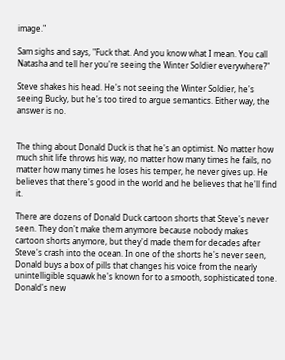image."

Sam sighs and says, "Fuck that. And you know what I mean. You call Natasha and tell her you're seeing the Winter Soldier everywhere?"

Steve shakes his head. He's not seeing the Winter Soldier, he's seeing Bucky, but he's too tired to argue semantics. Either way, the answer is no.


The thing about Donald Duck is that he's an optimist. No matter how much shit life throws his way, no matter how many times he fails, no matter how many times he loses his temper, he never gives up. He believes that there's good in the world and he believes that he'll find it.

There are dozens of Donald Duck cartoon shorts that Steve's never seen. They don't make them anymore because nobody makes cartoon shorts anymore, but they'd made them for decades after Steve's crash into the ocean. In one of the shorts he's never seen, Donald buys a box of pills that changes his voice from the nearly unintelligible squawk he's known for to a smooth, sophisticated tone. Donald's new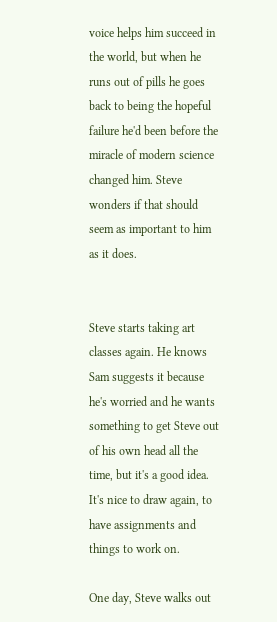voice helps him succeed in the world, but when he runs out of pills he goes back to being the hopeful failure he'd been before the miracle of modern science changed him. Steve wonders if that should seem as important to him as it does.


Steve starts taking art classes again. He knows Sam suggests it because he's worried and he wants something to get Steve out of his own head all the time, but it's a good idea. It's nice to draw again, to have assignments and things to work on.

One day, Steve walks out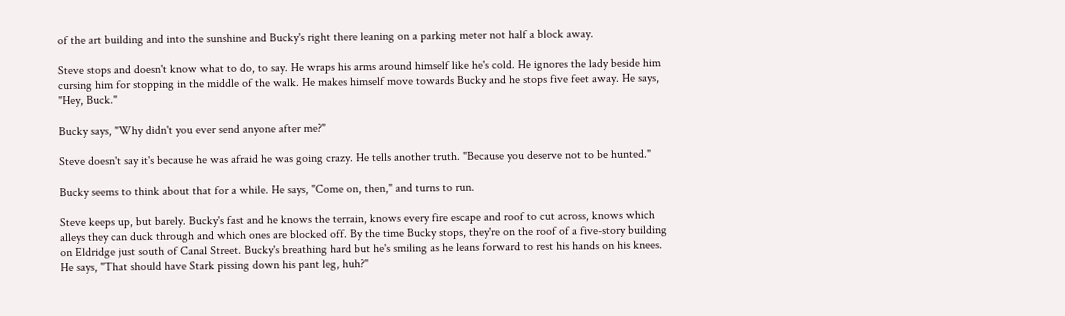of the art building and into the sunshine and Bucky's right there leaning on a parking meter not half a block away.

Steve stops and doesn't know what to do, to say. He wraps his arms around himself like he's cold. He ignores the lady beside him cursing him for stopping in the middle of the walk. He makes himself move towards Bucky and he stops five feet away. He says, "Hey, Buck."

Bucky says, "Why didn't you ever send anyone after me?"

Steve doesn't say it's because he was afraid he was going crazy. He tells another truth. "Because you deserve not to be hunted."

Bucky seems to think about that for a while. He says, "Come on, then," and turns to run.

Steve keeps up, but barely. Bucky's fast and he knows the terrain, knows every fire escape and roof to cut across, knows which alleys they can duck through and which ones are blocked off. By the time Bucky stops, they're on the roof of a five-story building on Eldridge just south of Canal Street. Bucky's breathing hard but he's smiling as he leans forward to rest his hands on his knees. He says, "That should have Stark pissing down his pant leg, huh?"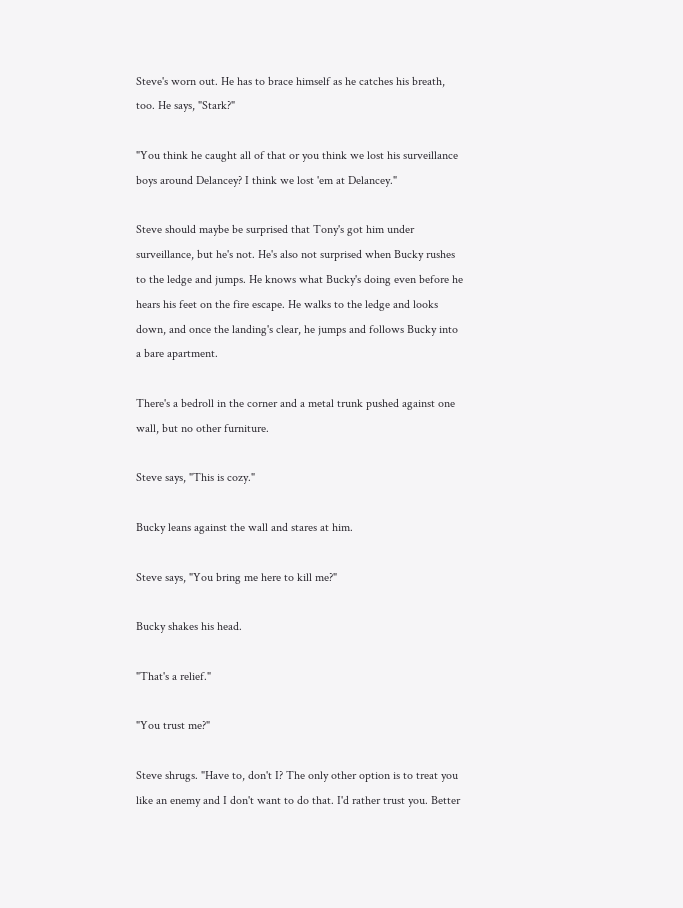Steve's worn out. He has to brace himself as he catches his breath, too. He says, "Stark?"

"You think he caught all of that or you think we lost his surveillance boys around Delancey? I think we lost 'em at Delancey."

Steve should maybe be surprised that Tony's got him under surveillance, but he's not. He's also not surprised when Bucky rushes to the ledge and jumps. He knows what Bucky's doing even before he hears his feet on the fire escape. He walks to the ledge and looks down, and once the landing's clear, he jumps and follows Bucky into a bare apartment.

There's a bedroll in the corner and a metal trunk pushed against one wall, but no other furniture.

Steve says, "This is cozy."

Bucky leans against the wall and stares at him.

Steve says, "You bring me here to kill me?"

Bucky shakes his head.

"That's a relief."

"You trust me?"

Steve shrugs. "Have to, don't I? The only other option is to treat you like an enemy and I don't want to do that. I'd rather trust you. Better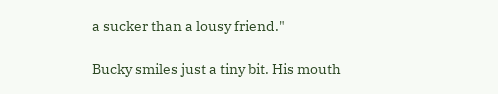a sucker than a lousy friend."

Bucky smiles just a tiny bit. His mouth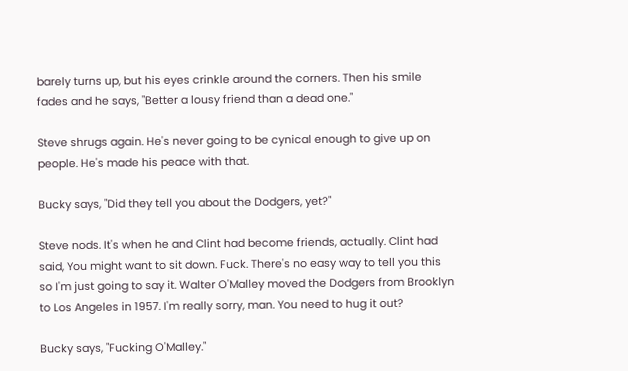barely turns up, but his eyes crinkle around the corners. Then his smile fades and he says, "Better a lousy friend than a dead one."

Steve shrugs again. He's never going to be cynical enough to give up on people. He's made his peace with that.

Bucky says, "Did they tell you about the Dodgers, yet?"

Steve nods. It's when he and Clint had become friends, actually. Clint had said, You might want to sit down. Fuck. There's no easy way to tell you this so I'm just going to say it. Walter O'Malley moved the Dodgers from Brooklyn to Los Angeles in 1957. I'm really sorry, man. You need to hug it out?

Bucky says, "Fucking O'Malley."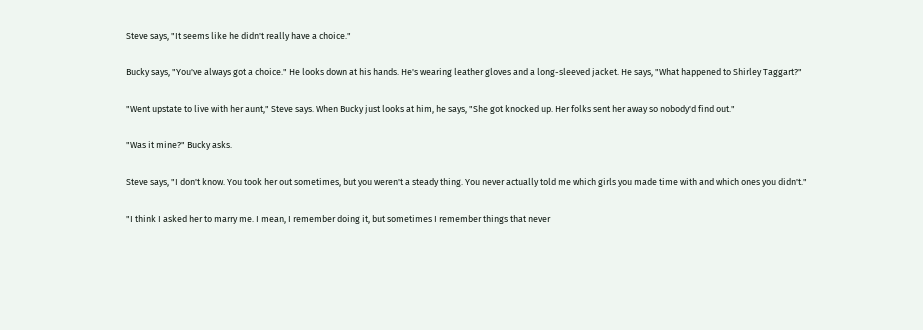Steve says, "It seems like he didn't really have a choice."

Bucky says, "You've always got a choice." He looks down at his hands. He's wearing leather gloves and a long-sleeved jacket. He says, "What happened to Shirley Taggart?"

"Went upstate to live with her aunt," Steve says. When Bucky just looks at him, he says, "She got knocked up. Her folks sent her away so nobody'd find out."

"Was it mine?" Bucky asks.

Steve says, "I don't know. You took her out sometimes, but you weren't a steady thing. You never actually told me which girls you made time with and which ones you didn't."

"I think I asked her to marry me. I mean, I remember doing it, but sometimes I remember things that never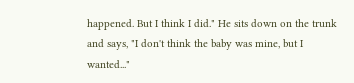happened. But I think I did." He sits down on the trunk and says, "I don't think the baby was mine, but I wanted..."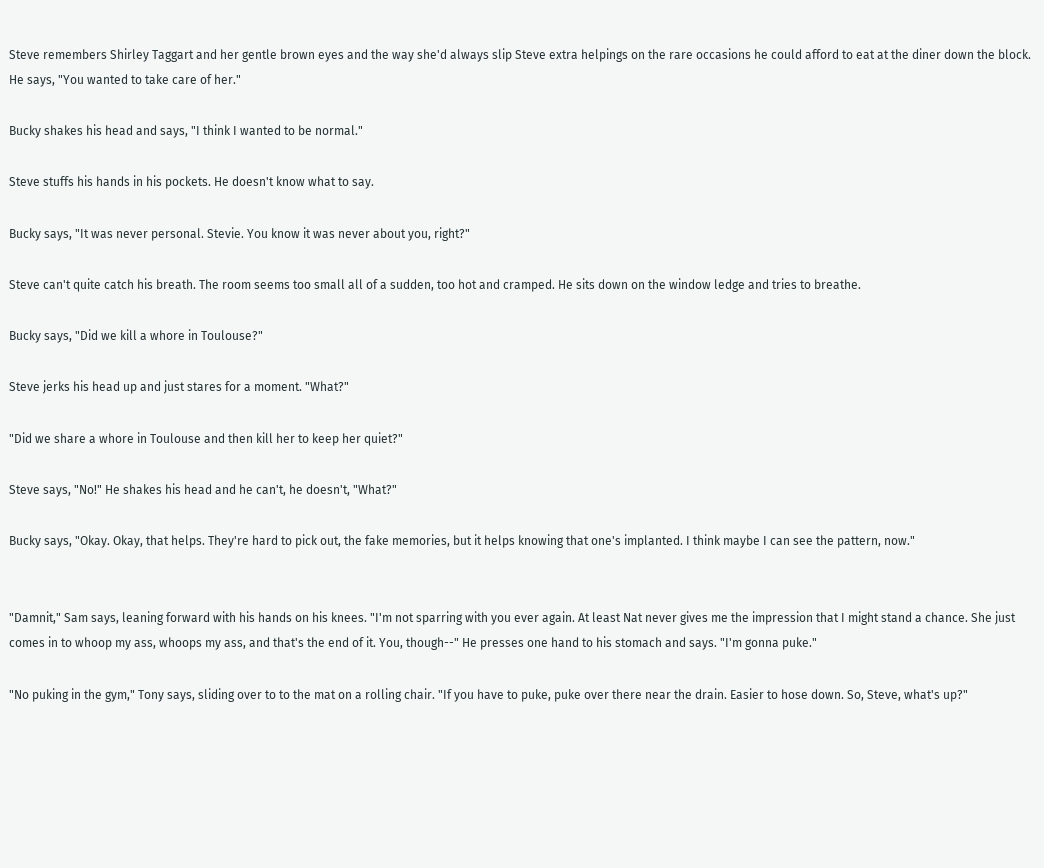Steve remembers Shirley Taggart and her gentle brown eyes and the way she'd always slip Steve extra helpings on the rare occasions he could afford to eat at the diner down the block. He says, "You wanted to take care of her."

Bucky shakes his head and says, "I think I wanted to be normal."

Steve stuffs his hands in his pockets. He doesn't know what to say.

Bucky says, "It was never personal. Stevie. You know it was never about you, right?"

Steve can't quite catch his breath. The room seems too small all of a sudden, too hot and cramped. He sits down on the window ledge and tries to breathe.

Bucky says, "Did we kill a whore in Toulouse?"

Steve jerks his head up and just stares for a moment. "What?"

"Did we share a whore in Toulouse and then kill her to keep her quiet?"

Steve says, "No!" He shakes his head and he can't, he doesn't, "What?"

Bucky says, "Okay. Okay, that helps. They're hard to pick out, the fake memories, but it helps knowing that one's implanted. I think maybe I can see the pattern, now."


"Damnit," Sam says, leaning forward with his hands on his knees. "I'm not sparring with you ever again. At least Nat never gives me the impression that I might stand a chance. She just comes in to whoop my ass, whoops my ass, and that's the end of it. You, though--" He presses one hand to his stomach and says. "I'm gonna puke."

"No puking in the gym," Tony says, sliding over to to the mat on a rolling chair. "If you have to puke, puke over there near the drain. Easier to hose down. So, Steve, what's up?"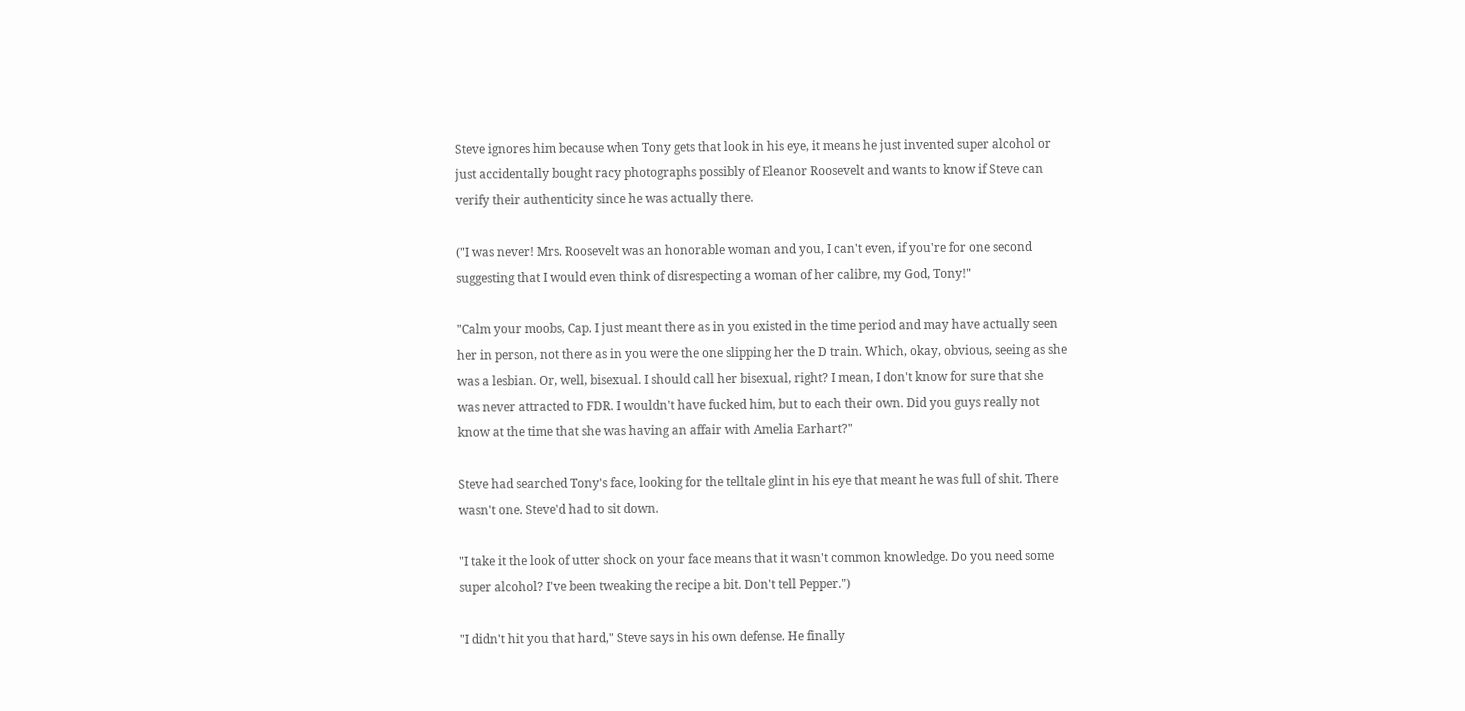Steve ignores him because when Tony gets that look in his eye, it means he just invented super alcohol or just accidentally bought racy photographs possibly of Eleanor Roosevelt and wants to know if Steve can verify their authenticity since he was actually there.

("I was never! Mrs. Roosevelt was an honorable woman and you, I can't even, if you're for one second suggesting that I would even think of disrespecting a woman of her calibre, my God, Tony!"

"Calm your moobs, Cap. I just meant there as in you existed in the time period and may have actually seen her in person, not there as in you were the one slipping her the D train. Which, okay, obvious, seeing as she was a lesbian. Or, well, bisexual. I should call her bisexual, right? I mean, I don't know for sure that she was never attracted to FDR. I wouldn't have fucked him, but to each their own. Did you guys really not know at the time that she was having an affair with Amelia Earhart?"

Steve had searched Tony's face, looking for the telltale glint in his eye that meant he was full of shit. There wasn't one. Steve'd had to sit down.

"I take it the look of utter shock on your face means that it wasn't common knowledge. Do you need some super alcohol? I've been tweaking the recipe a bit. Don't tell Pepper.")

"I didn't hit you that hard," Steve says in his own defense. He finally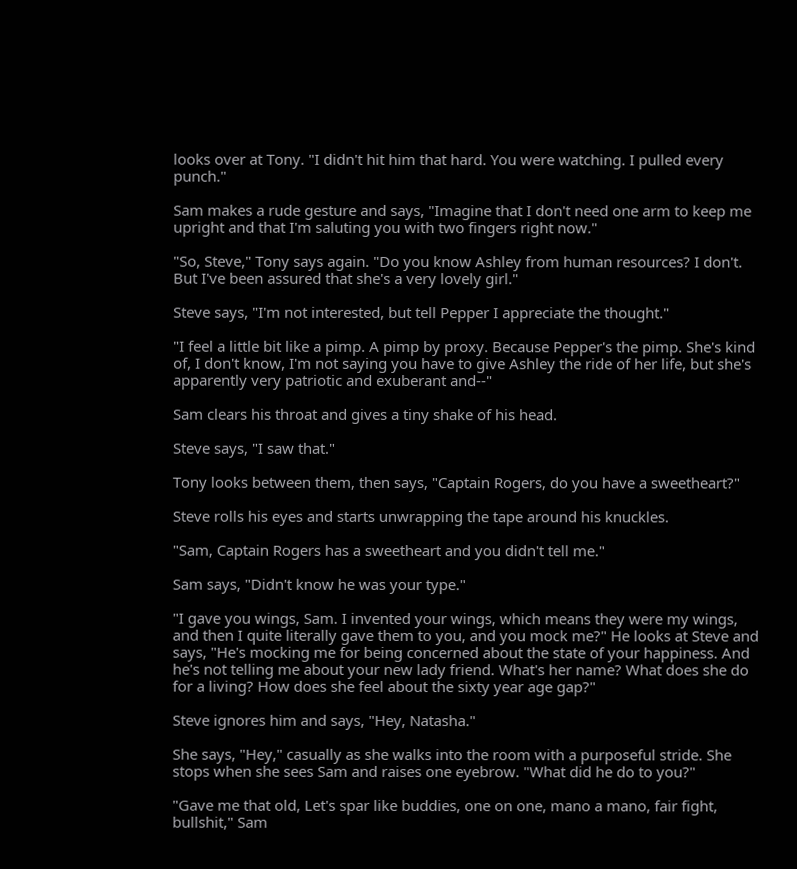looks over at Tony. "I didn't hit him that hard. You were watching. I pulled every punch."

Sam makes a rude gesture and says, "Imagine that I don't need one arm to keep me upright and that I'm saluting you with two fingers right now."

"So, Steve," Tony says again. "Do you know Ashley from human resources? I don't. But I've been assured that she's a very lovely girl."

Steve says, "I'm not interested, but tell Pepper I appreciate the thought."

"I feel a little bit like a pimp. A pimp by proxy. Because Pepper's the pimp. She's kind of, I don't know, I'm not saying you have to give Ashley the ride of her life, but she's apparently very patriotic and exuberant and--"

Sam clears his throat and gives a tiny shake of his head.

Steve says, "I saw that."

Tony looks between them, then says, "Captain Rogers, do you have a sweetheart?"

Steve rolls his eyes and starts unwrapping the tape around his knuckles.

"Sam, Captain Rogers has a sweetheart and you didn't tell me."

Sam says, "Didn't know he was your type."

"I gave you wings, Sam. I invented your wings, which means they were my wings, and then I quite literally gave them to you, and you mock me?" He looks at Steve and says, "He's mocking me for being concerned about the state of your happiness. And he's not telling me about your new lady friend. What's her name? What does she do for a living? How does she feel about the sixty year age gap?"

Steve ignores him and says, "Hey, Natasha."

She says, "Hey," casually as she walks into the room with a purposeful stride. She stops when she sees Sam and raises one eyebrow. "What did he do to you?"

"Gave me that old, Let's spar like buddies, one on one, mano a mano, fair fight, bullshit," Sam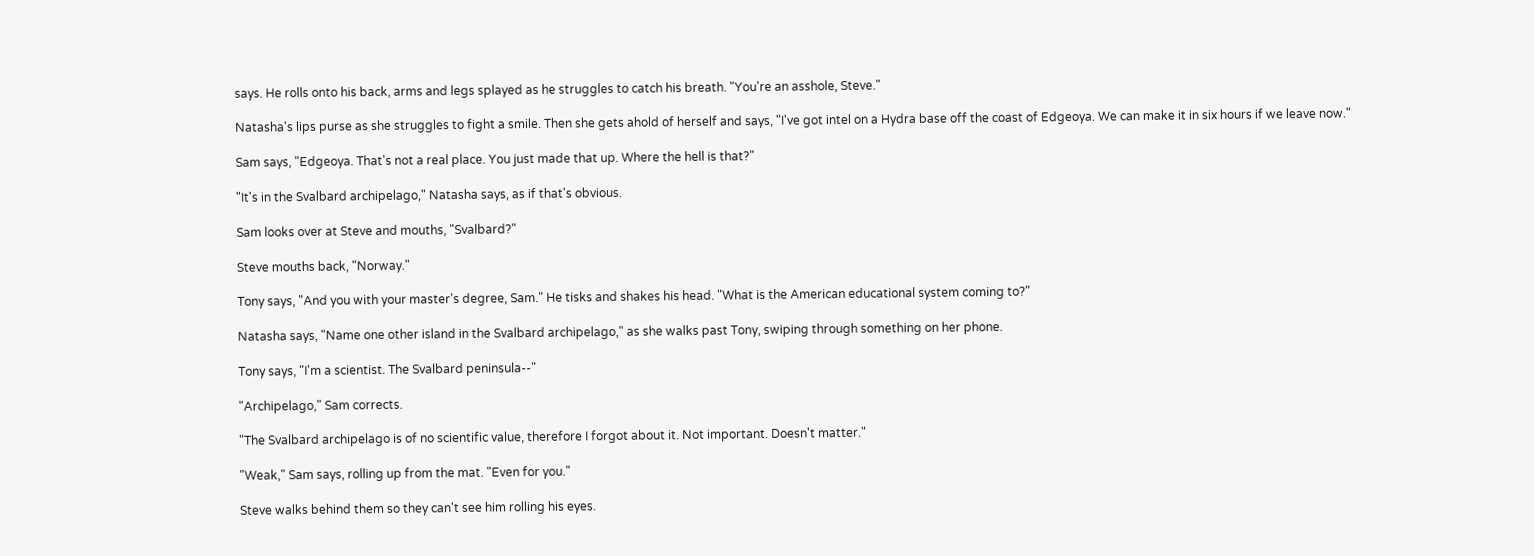says. He rolls onto his back, arms and legs splayed as he struggles to catch his breath. "You're an asshole, Steve."

Natasha's lips purse as she struggles to fight a smile. Then she gets ahold of herself and says, "I've got intel on a Hydra base off the coast of Edgeoya. We can make it in six hours if we leave now."

Sam says, "Edgeoya. That's not a real place. You just made that up. Where the hell is that?"

"It's in the Svalbard archipelago," Natasha says, as if that's obvious.

Sam looks over at Steve and mouths, "Svalbard?"

Steve mouths back, "Norway."

Tony says, "And you with your master's degree, Sam." He tisks and shakes his head. "What is the American educational system coming to?"

Natasha says, "Name one other island in the Svalbard archipelago," as she walks past Tony, swiping through something on her phone.

Tony says, "I'm a scientist. The Svalbard peninsula--"

"Archipelago," Sam corrects.

"The Svalbard archipelago is of no scientific value, therefore I forgot about it. Not important. Doesn't matter."

"Weak," Sam says, rolling up from the mat. "Even for you."

Steve walks behind them so they can't see him rolling his eyes.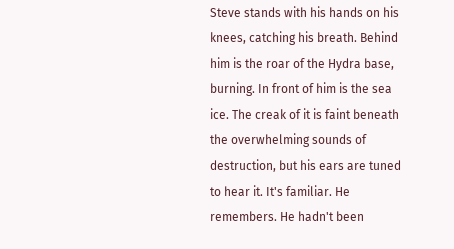Steve stands with his hands on his knees, catching his breath. Behind him is the roar of the Hydra base, burning. In front of him is the sea ice. The creak of it is faint beneath the overwhelming sounds of destruction, but his ears are tuned to hear it. It's familiar. He remembers. He hadn't been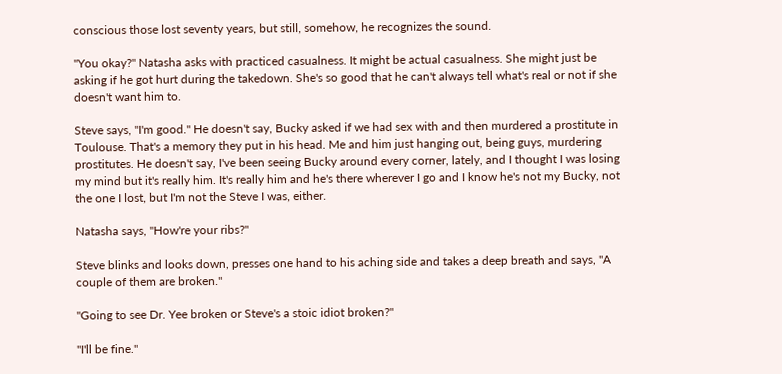conscious those lost seventy years, but still, somehow, he recognizes the sound.

"You okay?" Natasha asks with practiced casualness. It might be actual casualness. She might just be asking if he got hurt during the takedown. She's so good that he can't always tell what's real or not if she doesn't want him to.

Steve says, "I'm good." He doesn't say, Bucky asked if we had sex with and then murdered a prostitute in Toulouse. That's a memory they put in his head. Me and him just hanging out, being guys, murdering prostitutes. He doesn't say, I've been seeing Bucky around every corner, lately, and I thought I was losing my mind but it's really him. It's really him and he's there wherever I go and I know he's not my Bucky, not the one I lost, but I'm not the Steve I was, either.

Natasha says, "How're your ribs?"

Steve blinks and looks down, presses one hand to his aching side and takes a deep breath and says, "A couple of them are broken."

"Going to see Dr. Yee broken or Steve's a stoic idiot broken?"

"I'll be fine."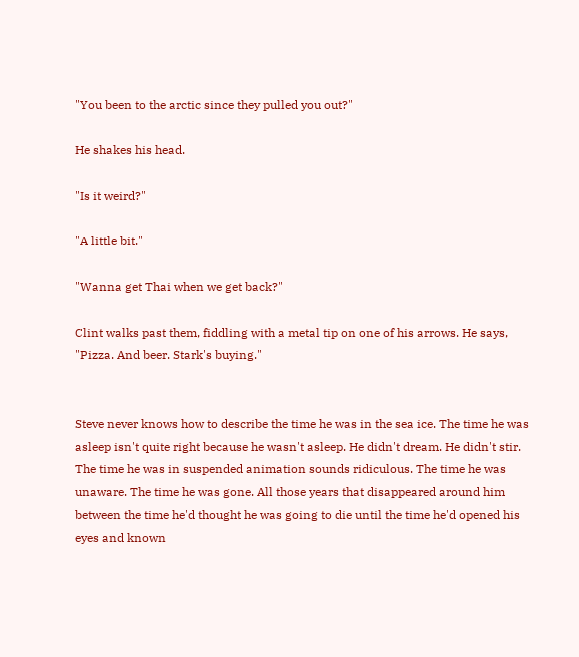"You been to the arctic since they pulled you out?"

He shakes his head.

"Is it weird?"

"A little bit."

"Wanna get Thai when we get back?"

Clint walks past them, fiddling with a metal tip on one of his arrows. He says, "Pizza. And beer. Stark's buying."


Steve never knows how to describe the time he was in the sea ice. The time he was asleep isn't quite right because he wasn't asleep. He didn't dream. He didn't stir. The time he was in suspended animation sounds ridiculous. The time he was unaware. The time he was gone. All those years that disappeared around him between the time he'd thought he was going to die until the time he'd opened his eyes and known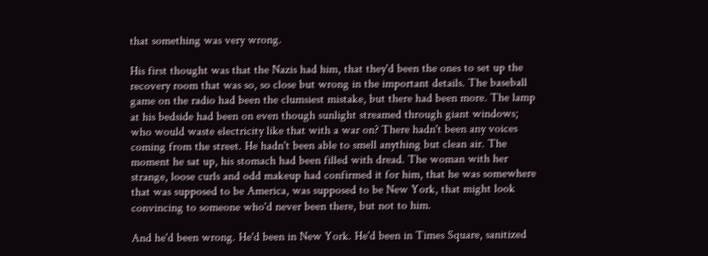that something was very wrong.

His first thought was that the Nazis had him, that they'd been the ones to set up the recovery room that was so, so close but wrong in the important details. The baseball game on the radio had been the clumsiest mistake, but there had been more. The lamp at his bedside had been on even though sunlight streamed through giant windows; who would waste electricity like that with a war on? There hadn't been any voices coming from the street. He hadn't been able to smell anything but clean air. The moment he sat up, his stomach had been filled with dread. The woman with her strange, loose curls and odd makeup had confirmed it for him, that he was somewhere that was supposed to be America, was supposed to be New York, that might look convincing to someone who'd never been there, but not to him.

And he'd been wrong. He'd been in New York. He'd been in Times Square, sanitized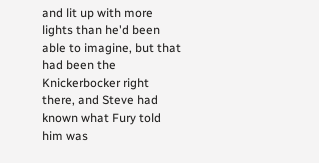and lit up with more lights than he'd been able to imagine, but that had been the Knickerbocker right there, and Steve had known what Fury told him was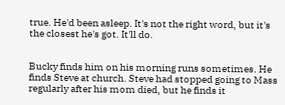true. He'd been asleep. It's not the right word, but it's the closest he's got. It'll do.


Bucky finds him on his morning runs sometimes. He finds Steve at church. Steve had stopped going to Mass regularly after his mom died, but he finds it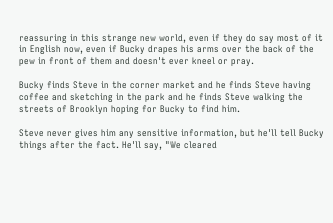reassuring in this strange new world, even if they do say most of it in English now, even if Bucky drapes his arms over the back of the pew in front of them and doesn't ever kneel or pray.

Bucky finds Steve in the corner market and he finds Steve having coffee and sketching in the park and he finds Steve walking the streets of Brooklyn hoping for Bucky to find him.

Steve never gives him any sensitive information, but he'll tell Bucky things after the fact. He'll say, "We cleared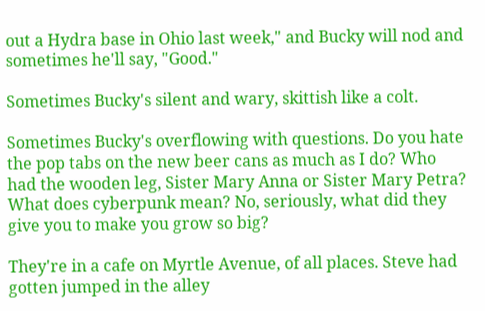out a Hydra base in Ohio last week," and Bucky will nod and sometimes he'll say, "Good."

Sometimes Bucky's silent and wary, skittish like a colt.

Sometimes Bucky's overflowing with questions. Do you hate the pop tabs on the new beer cans as much as I do? Who had the wooden leg, Sister Mary Anna or Sister Mary Petra? What does cyberpunk mean? No, seriously, what did they give you to make you grow so big?

They're in a cafe on Myrtle Avenue, of all places. Steve had gotten jumped in the alley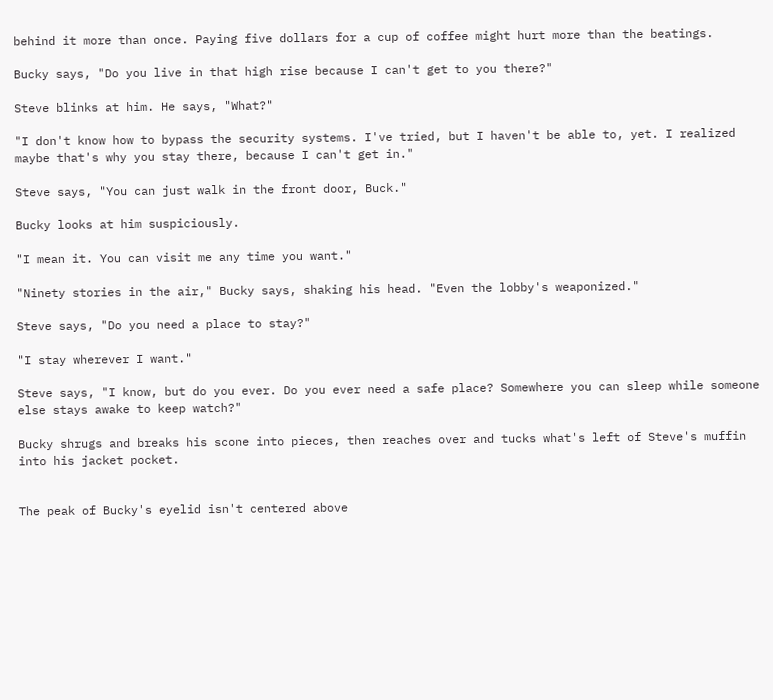behind it more than once. Paying five dollars for a cup of coffee might hurt more than the beatings.

Bucky says, "Do you live in that high rise because I can't get to you there?"

Steve blinks at him. He says, "What?"

"I don't know how to bypass the security systems. I've tried, but I haven't be able to, yet. I realized maybe that's why you stay there, because I can't get in."

Steve says, "You can just walk in the front door, Buck."

Bucky looks at him suspiciously.

"I mean it. You can visit me any time you want."

"Ninety stories in the air," Bucky says, shaking his head. "Even the lobby's weaponized."

Steve says, "Do you need a place to stay?"

"I stay wherever I want."

Steve says, "I know, but do you ever. Do you ever need a safe place? Somewhere you can sleep while someone else stays awake to keep watch?"

Bucky shrugs and breaks his scone into pieces, then reaches over and tucks what's left of Steve's muffin into his jacket pocket.


The peak of Bucky's eyelid isn't centered above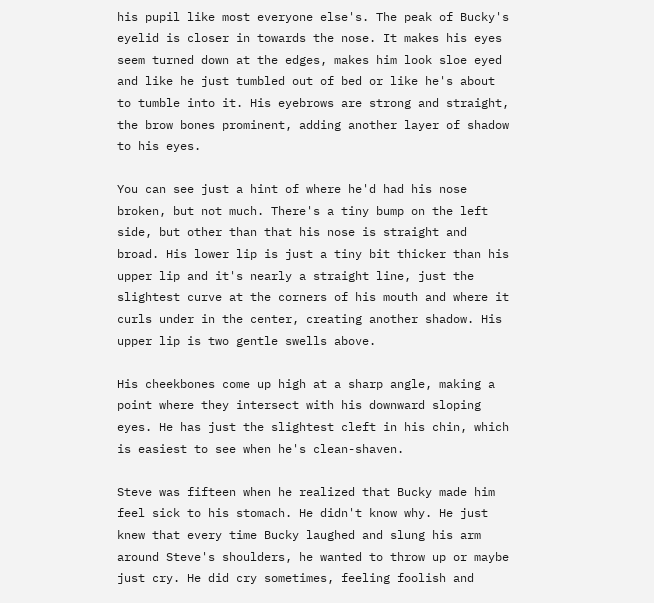his pupil like most everyone else's. The peak of Bucky's eyelid is closer in towards the nose. It makes his eyes seem turned down at the edges, makes him look sloe eyed and like he just tumbled out of bed or like he's about to tumble into it. His eyebrows are strong and straight, the brow bones prominent, adding another layer of shadow to his eyes.

You can see just a hint of where he'd had his nose broken, but not much. There's a tiny bump on the left side, but other than that his nose is straight and broad. His lower lip is just a tiny bit thicker than his upper lip and it's nearly a straight line, just the slightest curve at the corners of his mouth and where it curls under in the center, creating another shadow. His upper lip is two gentle swells above.

His cheekbones come up high at a sharp angle, making a point where they intersect with his downward sloping eyes. He has just the slightest cleft in his chin, which is easiest to see when he's clean-shaven.

Steve was fifteen when he realized that Bucky made him feel sick to his stomach. He didn't know why. He just knew that every time Bucky laughed and slung his arm around Steve's shoulders, he wanted to throw up or maybe just cry. He did cry sometimes, feeling foolish and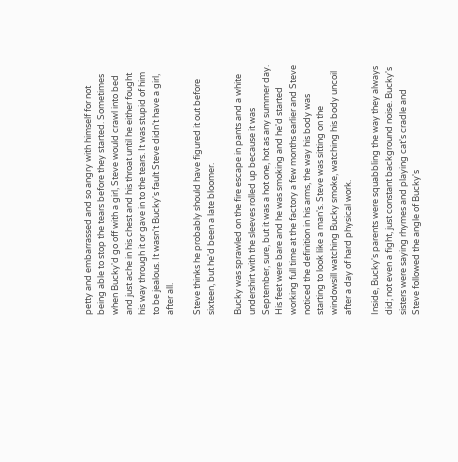petty and embarrassed and so angry with himself for not being able to stop the tears before they started. Sometimes when Bucky'd go off with a girl, Steve would crawl into bed and just ache in his chest and his throat until he either fought his way through it or gave in to the tears. It was stupid of him to be jealous. It wasn't Bucky's fault Steve didn't have a girl, after all.

Steve thinks he probably should have figured it out before sixteen, but he'd been a late bloomer.

Bucky was sprawled on the fire escape in pants and a white undershirt with the sleeves rolled up because it was September, sure, but it was a hot one, hot as any summer day. His feet were bare and he was smoking and he'd started working full time at the factory a few months earlier and Steve noticed the definition in his arms, the way his body was starting to look like a man's. Steve was sitting on the windowsill watching Bucky smoke, watching his body uncoil after a day of hard physical work.

Inside, Bucky's parents were squabbling the way they always did; not even a fight, just constant background noise. Bucky's sisters were saying rhymes and playing cat's cradle and Steve followed the angle of Bucky's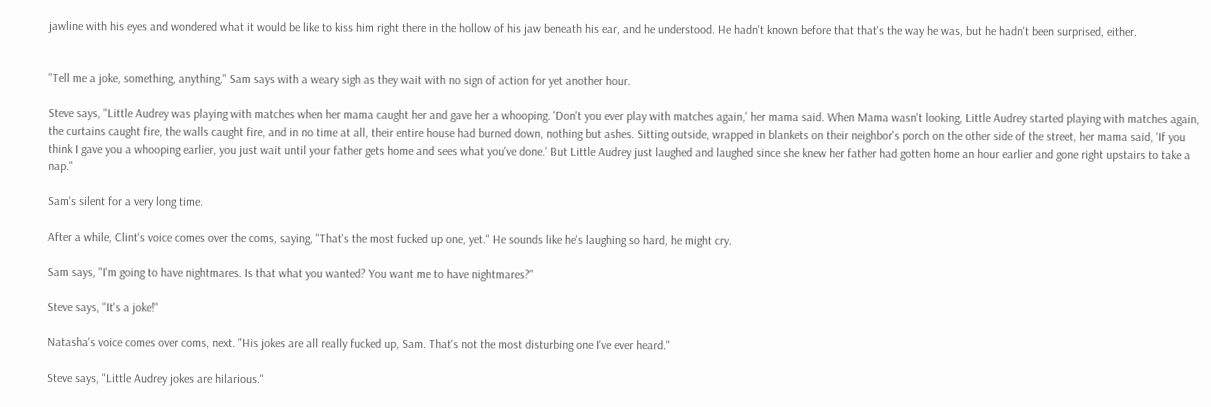jawline with his eyes and wondered what it would be like to kiss him right there in the hollow of his jaw beneath his ear, and he understood. He hadn't known before that that's the way he was, but he hadn't been surprised, either.


"Tell me a joke, something, anything," Sam says with a weary sigh as they wait with no sign of action for yet another hour.

Steve says, "Little Audrey was playing with matches when her mama caught her and gave her a whooping. 'Don't you ever play with matches again,' her mama said. When Mama wasn't looking, Little Audrey started playing with matches again, the curtains caught fire, the walls caught fire, and in no time at all, their entire house had burned down, nothing but ashes. Sitting outside, wrapped in blankets on their neighbor's porch on the other side of the street, her mama said, 'If you think I gave you a whooping earlier, you just wait until your father gets home and sees what you've done.' But Little Audrey just laughed and laughed since she knew her father had gotten home an hour earlier and gone right upstairs to take a nap."

Sam's silent for a very long time.

After a while, Clint's voice comes over the coms, saying, "That's the most fucked up one, yet." He sounds like he's laughing so hard, he might cry.

Sam says, "I'm going to have nightmares. Is that what you wanted? You want me to have nightmares?"

Steve says, "It's a joke!"

Natasha's voice comes over coms, next. "His jokes are all really fucked up, Sam. That's not the most disturbing one I've ever heard."

Steve says, "Little Audrey jokes are hilarious."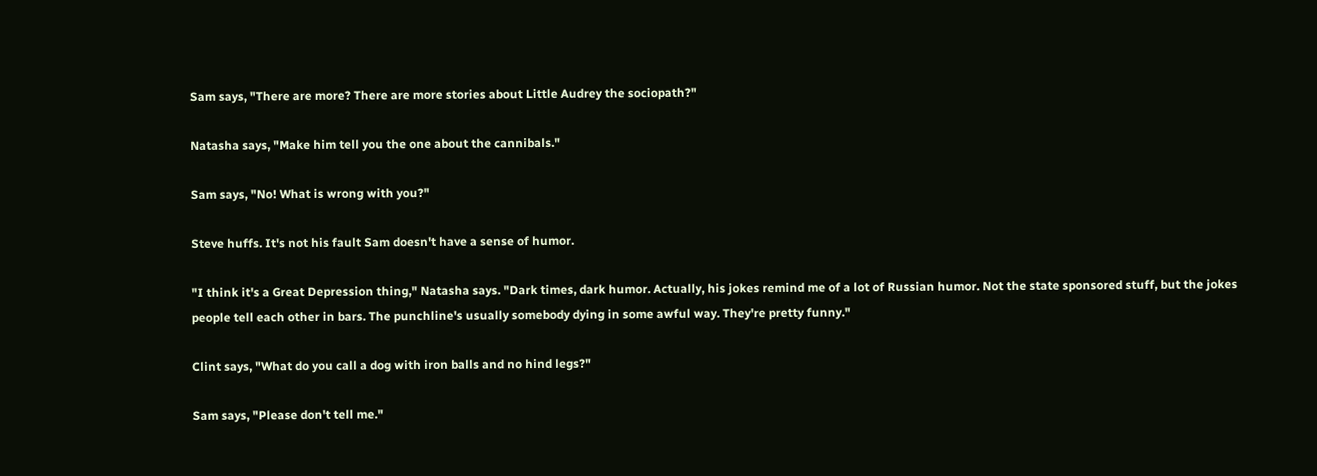Sam says, "There are more? There are more stories about Little Audrey the sociopath?"

Natasha says, "Make him tell you the one about the cannibals."

Sam says, "No! What is wrong with you?"

Steve huffs. It's not his fault Sam doesn't have a sense of humor.

"I think it's a Great Depression thing," Natasha says. "Dark times, dark humor. Actually, his jokes remind me of a lot of Russian humor. Not the state sponsored stuff, but the jokes people tell each other in bars. The punchline's usually somebody dying in some awful way. They're pretty funny."

Clint says, "What do you call a dog with iron balls and no hind legs?"

Sam says, "Please don't tell me."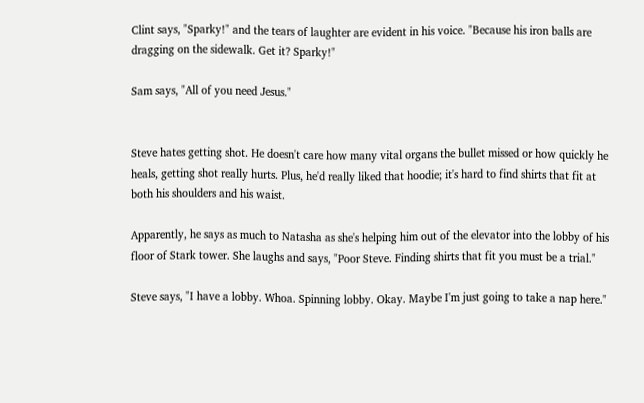Clint says, "Sparky!" and the tears of laughter are evident in his voice. "Because his iron balls are dragging on the sidewalk. Get it? Sparky!"

Sam says, "All of you need Jesus."


Steve hates getting shot. He doesn't care how many vital organs the bullet missed or how quickly he heals, getting shot really hurts. Plus, he'd really liked that hoodie; it's hard to find shirts that fit at both his shoulders and his waist.

Apparently, he says as much to Natasha as she's helping him out of the elevator into the lobby of his floor of Stark tower. She laughs and says, "Poor Steve. Finding shirts that fit you must be a trial."

Steve says, "I have a lobby. Whoa. Spinning lobby. Okay. Maybe I'm just going to take a nap here."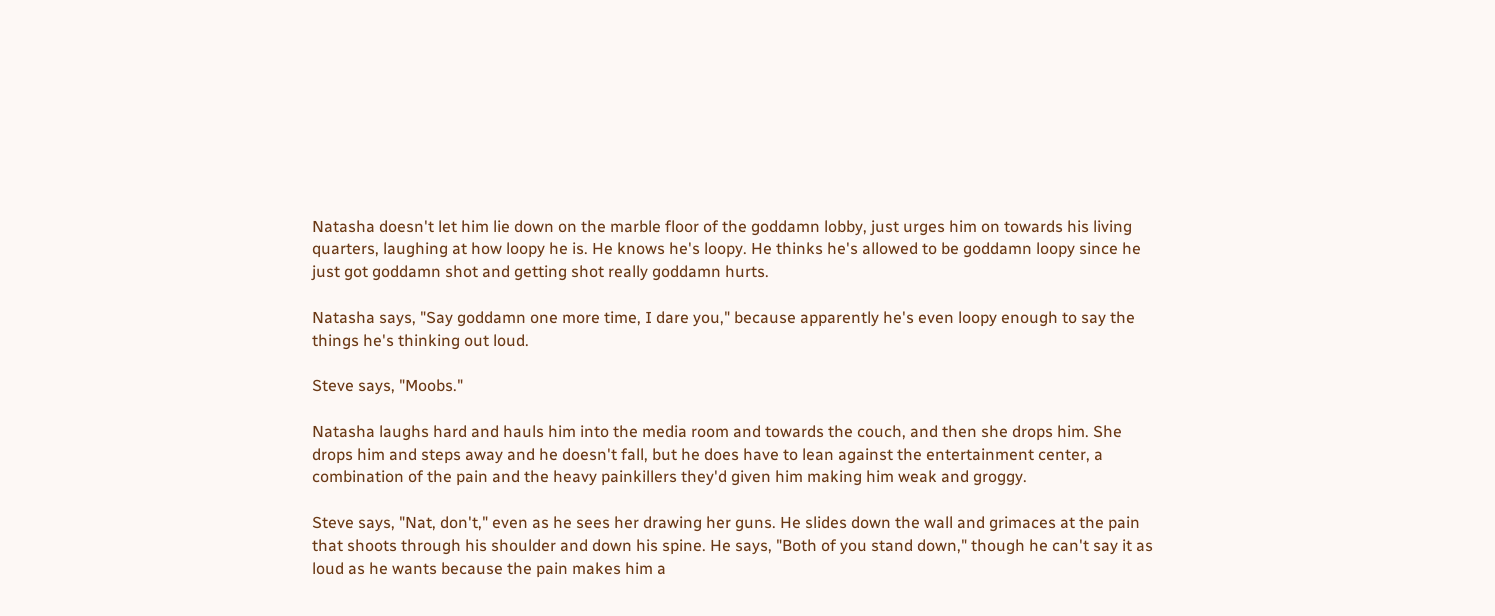Natasha doesn't let him lie down on the marble floor of the goddamn lobby, just urges him on towards his living quarters, laughing at how loopy he is. He knows he's loopy. He thinks he's allowed to be goddamn loopy since he just got goddamn shot and getting shot really goddamn hurts.

Natasha says, "Say goddamn one more time, I dare you," because apparently he's even loopy enough to say the things he's thinking out loud.

Steve says, "Moobs."

Natasha laughs hard and hauls him into the media room and towards the couch, and then she drops him. She drops him and steps away and he doesn't fall, but he does have to lean against the entertainment center, a combination of the pain and the heavy painkillers they'd given him making him weak and groggy.

Steve says, "Nat, don't," even as he sees her drawing her guns. He slides down the wall and grimaces at the pain that shoots through his shoulder and down his spine. He says, "Both of you stand down," though he can't say it as loud as he wants because the pain makes him a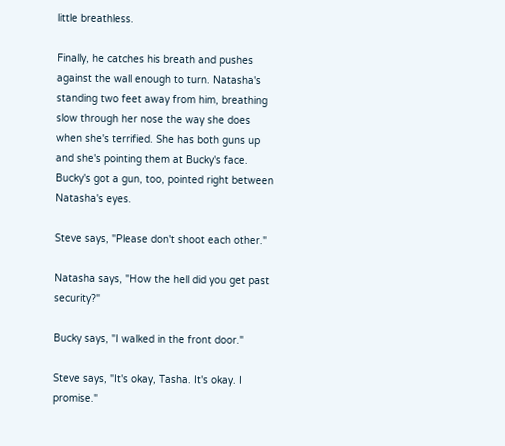little breathless.

Finally, he catches his breath and pushes against the wall enough to turn. Natasha's standing two feet away from him, breathing slow through her nose the way she does when she's terrified. She has both guns up and she's pointing them at Bucky's face. Bucky's got a gun, too, pointed right between Natasha's eyes.

Steve says, "Please don't shoot each other."

Natasha says, "How the hell did you get past security?"

Bucky says, "I walked in the front door."

Steve says, "It's okay, Tasha. It's okay. I promise."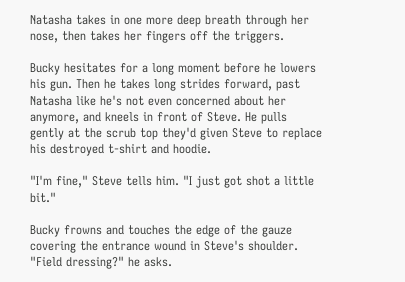Natasha takes in one more deep breath through her nose, then takes her fingers off the triggers.

Bucky hesitates for a long moment before he lowers his gun. Then he takes long strides forward, past Natasha like he's not even concerned about her anymore, and kneels in front of Steve. He pulls gently at the scrub top they'd given Steve to replace his destroyed t-shirt and hoodie.

"I'm fine," Steve tells him. "I just got shot a little bit."

Bucky frowns and touches the edge of the gauze covering the entrance wound in Steve's shoulder. "Field dressing?" he asks.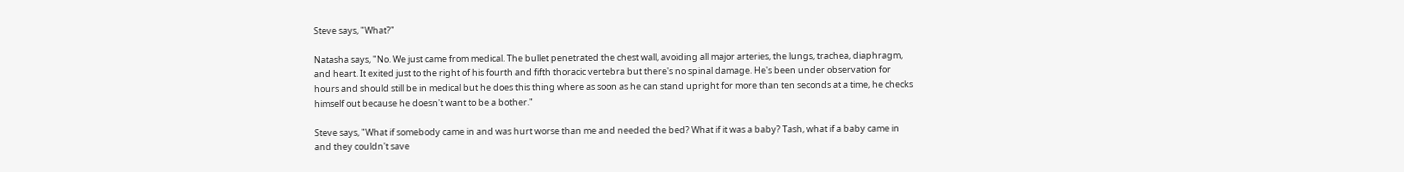Steve says, "What?"

Natasha says, "No. We just came from medical. The bullet penetrated the chest wall, avoiding all major arteries, the lungs, trachea, diaphragm, and heart. It exited just to the right of his fourth and fifth thoracic vertebra but there's no spinal damage. He's been under observation for hours and should still be in medical but he does this thing where as soon as he can stand upright for more than ten seconds at a time, he checks himself out because he doesn't want to be a bother."

Steve says, "What if somebody came in and was hurt worse than me and needed the bed? What if it was a baby? Tash, what if a baby came in and they couldn't save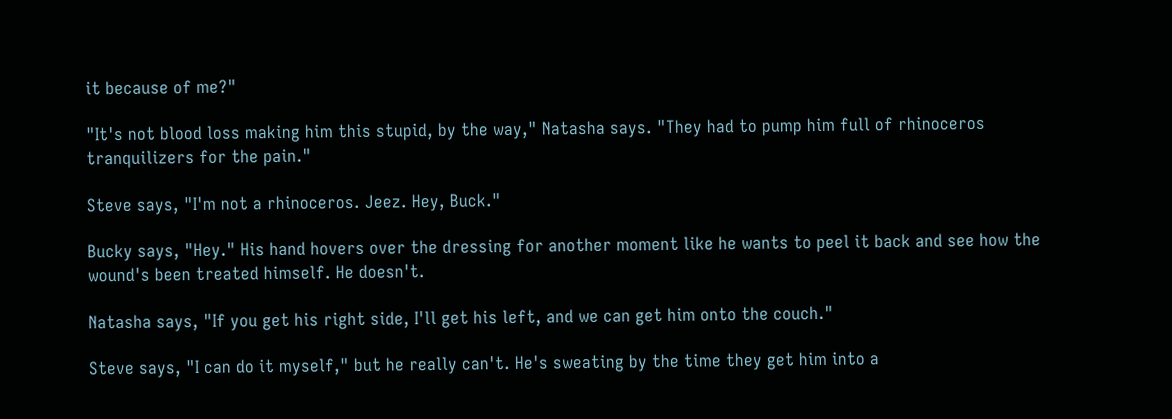it because of me?"

"It's not blood loss making him this stupid, by the way," Natasha says. "They had to pump him full of rhinoceros tranquilizers for the pain."

Steve says, "I'm not a rhinoceros. Jeez. Hey, Buck."

Bucky says, "Hey." His hand hovers over the dressing for another moment like he wants to peel it back and see how the wound's been treated himself. He doesn't.

Natasha says, "If you get his right side, I'll get his left, and we can get him onto the couch."

Steve says, "I can do it myself," but he really can't. He's sweating by the time they get him into a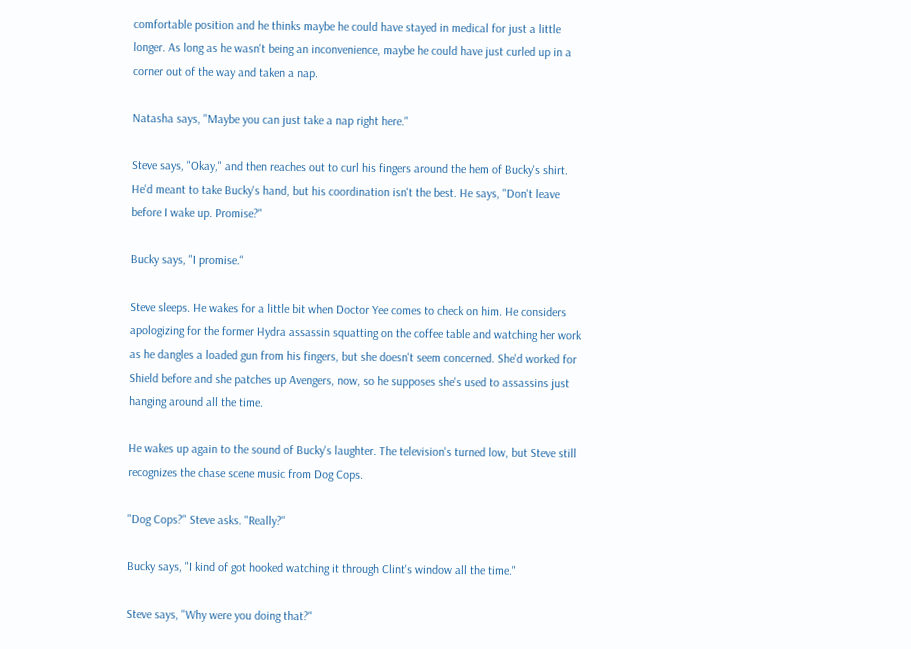comfortable position and he thinks maybe he could have stayed in medical for just a little longer. As long as he wasn't being an inconvenience, maybe he could have just curled up in a corner out of the way and taken a nap.

Natasha says, "Maybe you can just take a nap right here."

Steve says, "Okay," and then reaches out to curl his fingers around the hem of Bucky's shirt. He'd meant to take Bucky's hand, but his coordination isn't the best. He says, "Don't leave before I wake up. Promise?"

Bucky says, "I promise."

Steve sleeps. He wakes for a little bit when Doctor Yee comes to check on him. He considers apologizing for the former Hydra assassin squatting on the coffee table and watching her work as he dangles a loaded gun from his fingers, but she doesn't seem concerned. She'd worked for Shield before and she patches up Avengers, now, so he supposes she's used to assassins just hanging around all the time.

He wakes up again to the sound of Bucky's laughter. The television's turned low, but Steve still recognizes the chase scene music from Dog Cops.

"Dog Cops?" Steve asks. "Really?"

Bucky says, "I kind of got hooked watching it through Clint's window all the time."

Steve says, "Why were you doing that?"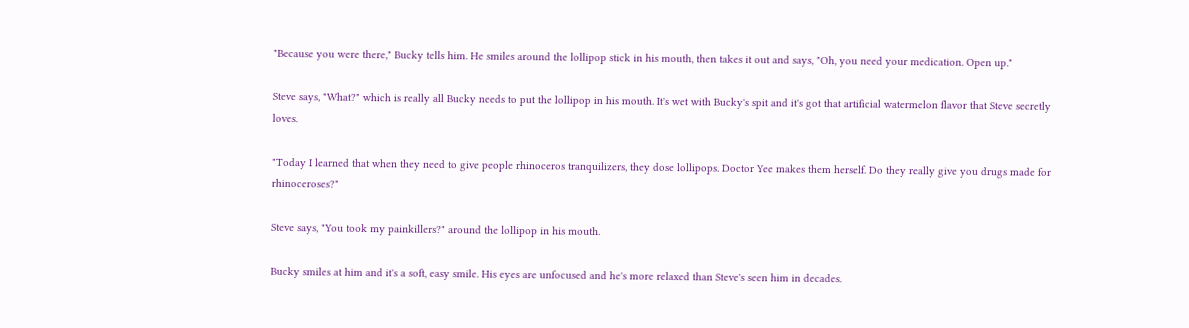"Because you were there," Bucky tells him. He smiles around the lollipop stick in his mouth, then takes it out and says, "Oh, you need your medication. Open up."

Steve says, "What?" which is really all Bucky needs to put the lollipop in his mouth. It's wet with Bucky's spit and it's got that artificial watermelon flavor that Steve secretly loves.

"Today I learned that when they need to give people rhinoceros tranquilizers, they dose lollipops. Doctor Yee makes them herself. Do they really give you drugs made for rhinoceroses?"

Steve says, "You took my painkillers?" around the lollipop in his mouth.

Bucky smiles at him and it's a soft, easy smile. His eyes are unfocused and he's more relaxed than Steve's seen him in decades.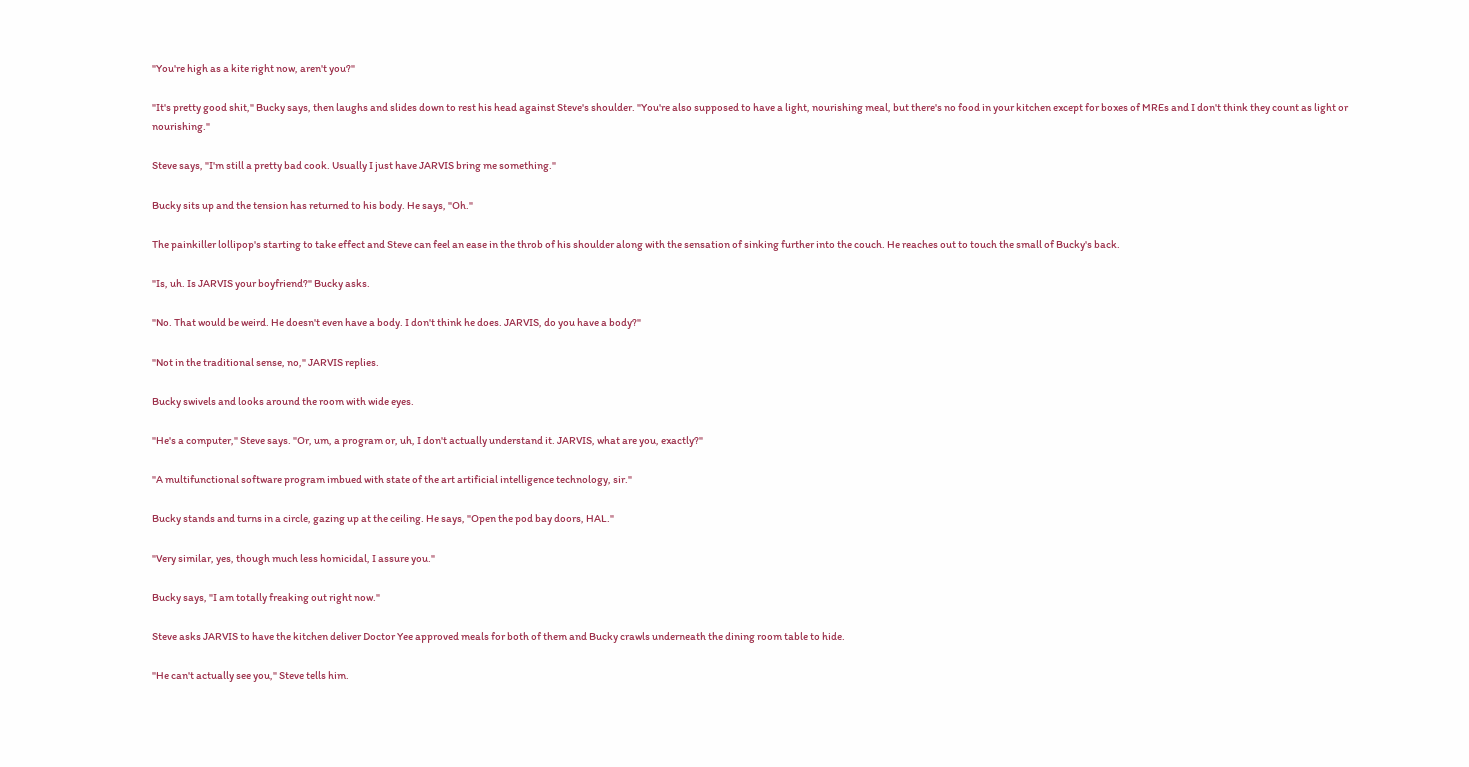"You're high as a kite right now, aren't you?"

"It's pretty good shit," Bucky says, then laughs and slides down to rest his head against Steve's shoulder. "You're also supposed to have a light, nourishing meal, but there's no food in your kitchen except for boxes of MREs and I don't think they count as light or nourishing."

Steve says, "I'm still a pretty bad cook. Usually I just have JARVIS bring me something."

Bucky sits up and the tension has returned to his body. He says, "Oh."

The painkiller lollipop's starting to take effect and Steve can feel an ease in the throb of his shoulder along with the sensation of sinking further into the couch. He reaches out to touch the small of Bucky's back.

"Is, uh. Is JARVIS your boyfriend?" Bucky asks.

"No. That would be weird. He doesn't even have a body. I don't think he does. JARVIS, do you have a body?"

"Not in the traditional sense, no," JARVIS replies.

Bucky swivels and looks around the room with wide eyes.

"He's a computer," Steve says. "Or, um, a program or, uh, I don't actually understand it. JARVIS, what are you, exactly?"

"A multifunctional software program imbued with state of the art artificial intelligence technology, sir."

Bucky stands and turns in a circle, gazing up at the ceiling. He says, "Open the pod bay doors, HAL."

"Very similar, yes, though much less homicidal, I assure you."

Bucky says, "I am totally freaking out right now."

Steve asks JARVIS to have the kitchen deliver Doctor Yee approved meals for both of them and Bucky crawls underneath the dining room table to hide.

"He can't actually see you," Steve tells him.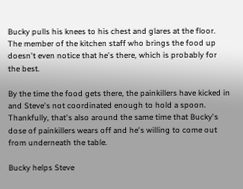Bucky pulls his knees to his chest and glares at the floor. The member of the kitchen staff who brings the food up doesn't even notice that he's there, which is probably for the best.

By the time the food gets there, the painkillers have kicked in and Steve's not coordinated enough to hold a spoon. Thankfully, that's also around the same time that Bucky's dose of painkillers wears off and he's willing to come out from underneath the table.

Bucky helps Steve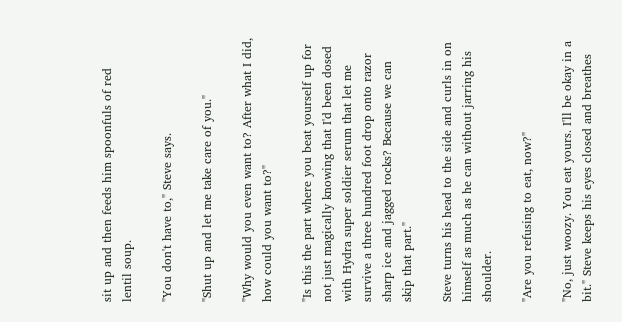sit up and then feeds him spoonfuls of red lentil soup.

"You don't have to," Steve says.

"Shut up and let me take care of you."

"Why would you even want to? After what I did, how could you want to?"

"Is this the part where you beat yourself up for not just magically knowing that I'd been dosed with Hydra super soldier serum that let me survive a three hundred foot drop onto razor sharp ice and jagged rocks? Because we can skip that part."

Steve turns his head to the side and curls in on himself as much as he can without jarring his shoulder.

"Are you refusing to eat, now?"

"No, just woozy. You eat yours. I'll be okay in a bit." Steve keeps his eyes closed and breathes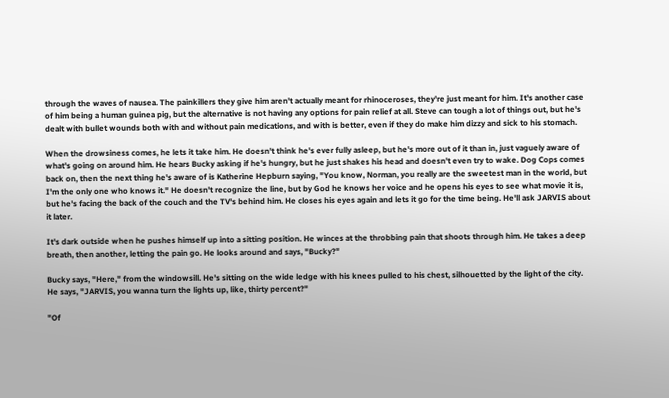through the waves of nausea. The painkillers they give him aren't actually meant for rhinoceroses, they're just meant for him. It's another case of him being a human guinea pig, but the alternative is not having any options for pain relief at all. Steve can tough a lot of things out, but he's dealt with bullet wounds both with and without pain medications, and with is better, even if they do make him dizzy and sick to his stomach.

When the drowsiness comes, he lets it take him. He doesn't think he's ever fully asleep, but he's more out of it than in, just vaguely aware of what's going on around him. He hears Bucky asking if he's hungry, but he just shakes his head and doesn't even try to wake. Dog Cops comes back on, then the next thing he's aware of is Katherine Hepburn saying, "You know, Norman, you really are the sweetest man in the world, but I'm the only one who knows it." He doesn't recognize the line, but by God he knows her voice and he opens his eyes to see what movie it is, but he's facing the back of the couch and the TV's behind him. He closes his eyes again and lets it go for the time being. He'll ask JARVIS about it later.

It's dark outside when he pushes himself up into a sitting position. He winces at the throbbing pain that shoots through him. He takes a deep breath, then another, letting the pain go. He looks around and says, "Bucky?"

Bucky says, "Here," from the windowsill. He's sitting on the wide ledge with his knees pulled to his chest, silhouetted by the light of the city. He says, "JARVIS, you wanna turn the lights up, like, thirty percent?"

"Of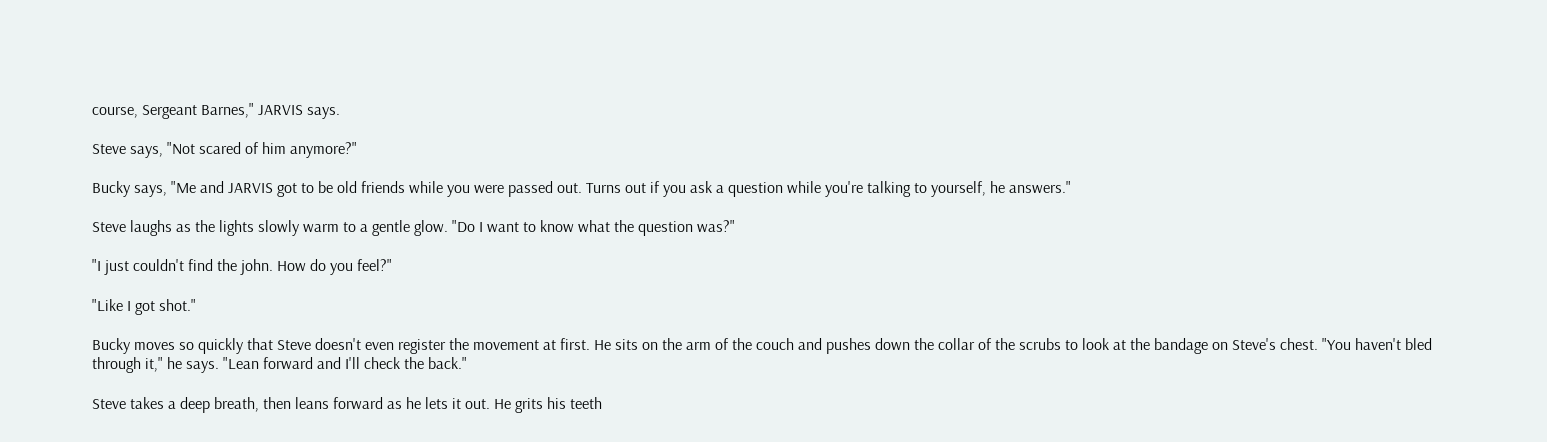course, Sergeant Barnes," JARVIS says.

Steve says, "Not scared of him anymore?"

Bucky says, "Me and JARVIS got to be old friends while you were passed out. Turns out if you ask a question while you're talking to yourself, he answers."

Steve laughs as the lights slowly warm to a gentle glow. "Do I want to know what the question was?"

"I just couldn't find the john. How do you feel?"

"Like I got shot."

Bucky moves so quickly that Steve doesn't even register the movement at first. He sits on the arm of the couch and pushes down the collar of the scrubs to look at the bandage on Steve's chest. "You haven't bled through it," he says. "Lean forward and I'll check the back."

Steve takes a deep breath, then leans forward as he lets it out. He grits his teeth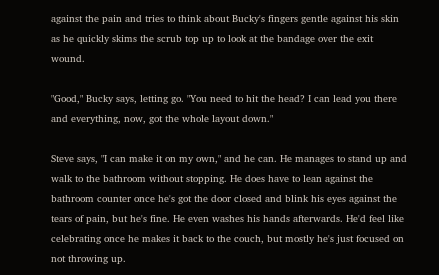against the pain and tries to think about Bucky's fingers gentle against his skin as he quickly skims the scrub top up to look at the bandage over the exit wound.

"Good," Bucky says, letting go. "You need to hit the head? I can lead you there and everything, now, got the whole layout down."

Steve says, "I can make it on my own," and he can. He manages to stand up and walk to the bathroom without stopping. He does have to lean against the bathroom counter once he's got the door closed and blink his eyes against the tears of pain, but he's fine. He even washes his hands afterwards. He'd feel like celebrating once he makes it back to the couch, but mostly he's just focused on not throwing up.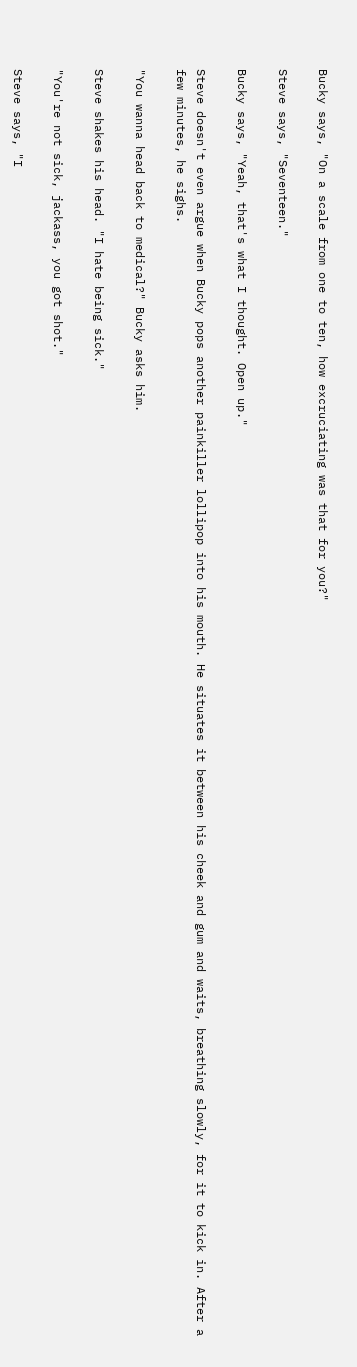Bucky says, "On a scale from one to ten, how excruciating was that for you?"

Steve says, "Seventeen."

Bucky says, "Yeah, that's what I thought. Open up."

Steve doesn't even argue when Bucky pops another painkiller lollipop into his mouth. He situates it between his cheek and gum and waits, breathing slowly, for it to kick in. After a few minutes, he sighs.

"You wanna head back to medical?" Bucky asks him.

Steve shakes his head. "I hate being sick."

"You're not sick, jackass, you got shot."

Steve says, "I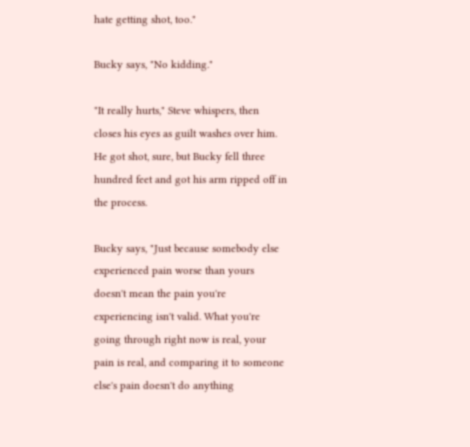hate getting shot, too."

Bucky says, "No kidding."

"It really hurts," Steve whispers, then closes his eyes as guilt washes over him. He got shot, sure, but Bucky fell three hundred feet and got his arm ripped off in the process.

Bucky says, "Just because somebody else experienced pain worse than yours doesn't mean the pain you're experiencing isn't valid. What you're going through right now is real, your pain is real, and comparing it to someone else's pain doesn't do anything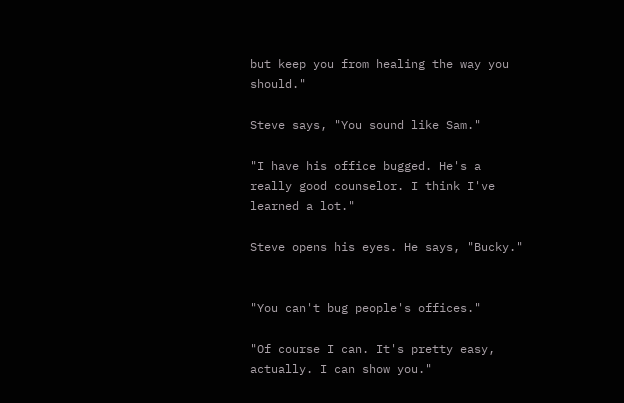but keep you from healing the way you should."

Steve says, "You sound like Sam."

"I have his office bugged. He's a really good counselor. I think I've learned a lot."

Steve opens his eyes. He says, "Bucky."


"You can't bug people's offices."

"Of course I can. It's pretty easy, actually. I can show you."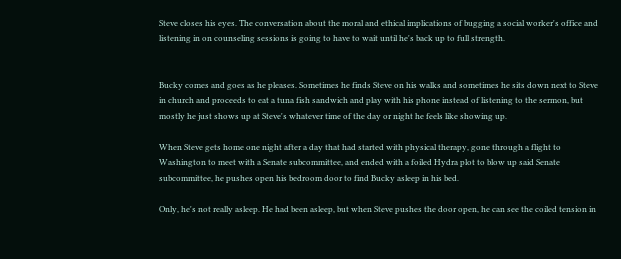Steve closes his eyes. The conversation about the moral and ethical implications of bugging a social worker's office and listening in on counseling sessions is going to have to wait until he's back up to full strength.


Bucky comes and goes as he pleases. Sometimes he finds Steve on his walks and sometimes he sits down next to Steve in church and proceeds to eat a tuna fish sandwich and play with his phone instead of listening to the sermon, but mostly he just shows up at Steve's whatever time of the day or night he feels like showing up.

When Steve gets home one night after a day that had started with physical therapy, gone through a flight to Washington to meet with a Senate subcommittee, and ended with a foiled Hydra plot to blow up said Senate subcommittee, he pushes open his bedroom door to find Bucky asleep in his bed.

Only, he's not really asleep. He had been asleep, but when Steve pushes the door open, he can see the coiled tension in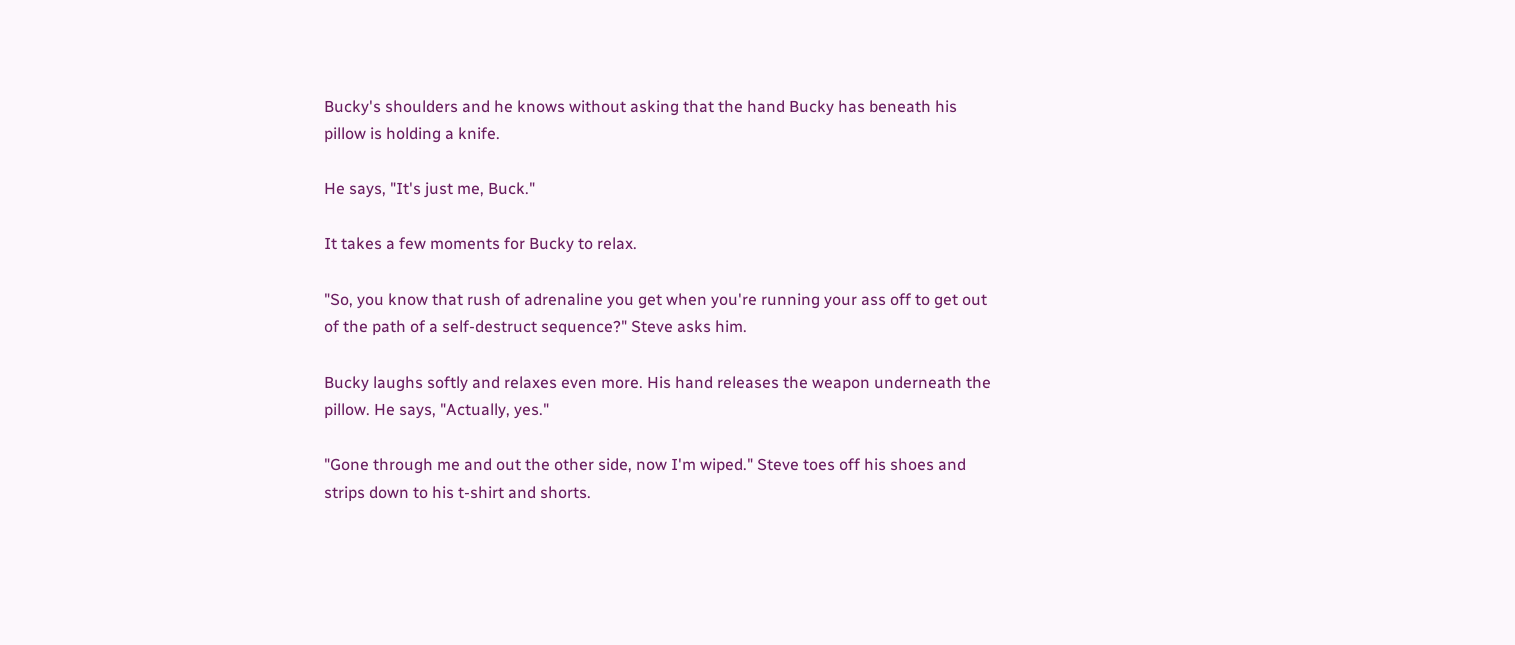Bucky's shoulders and he knows without asking that the hand Bucky has beneath his pillow is holding a knife.

He says, "It's just me, Buck."

It takes a few moments for Bucky to relax.

"So, you know that rush of adrenaline you get when you're running your ass off to get out of the path of a self-destruct sequence?" Steve asks him.

Bucky laughs softly and relaxes even more. His hand releases the weapon underneath the pillow. He says, "Actually, yes."

"Gone through me and out the other side, now I'm wiped." Steve toes off his shoes and strips down to his t-shirt and shorts.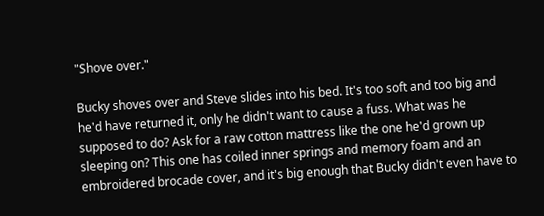"Shove over."

Bucky shoves over and Steve slides into his bed. It's too soft and too big and he'd have returned it, only he didn't want to cause a fuss. What was he supposed to do? Ask for a raw cotton mattress like the one he'd grown up sleeping on? This one has coiled inner springs and memory foam and an embroidered brocade cover, and it's big enough that Bucky didn't even have to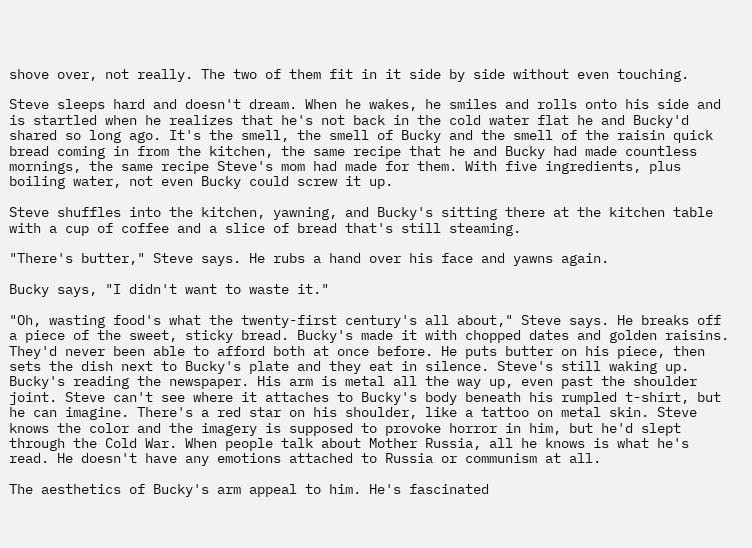shove over, not really. The two of them fit in it side by side without even touching.

Steve sleeps hard and doesn't dream. When he wakes, he smiles and rolls onto his side and is startled when he realizes that he's not back in the cold water flat he and Bucky'd shared so long ago. It's the smell, the smell of Bucky and the smell of the raisin quick bread coming in from the kitchen, the same recipe that he and Bucky had made countless mornings, the same recipe Steve's mom had made for them. With five ingredients, plus boiling water, not even Bucky could screw it up.

Steve shuffles into the kitchen, yawning, and Bucky's sitting there at the kitchen table with a cup of coffee and a slice of bread that's still steaming.

"There's butter," Steve says. He rubs a hand over his face and yawns again.

Bucky says, "I didn't want to waste it."

"Oh, wasting food's what the twenty-first century's all about," Steve says. He breaks off a piece of the sweet, sticky bread. Bucky's made it with chopped dates and golden raisins. They'd never been able to afford both at once before. He puts butter on his piece, then sets the dish next to Bucky's plate and they eat in silence. Steve's still waking up. Bucky's reading the newspaper. His arm is metal all the way up, even past the shoulder joint. Steve can't see where it attaches to Bucky's body beneath his rumpled t-shirt, but he can imagine. There's a red star on his shoulder, like a tattoo on metal skin. Steve knows the color and the imagery is supposed to provoke horror in him, but he'd slept through the Cold War. When people talk about Mother Russia, all he knows is what he's read. He doesn't have any emotions attached to Russia or communism at all.

The aesthetics of Bucky's arm appeal to him. He's fascinated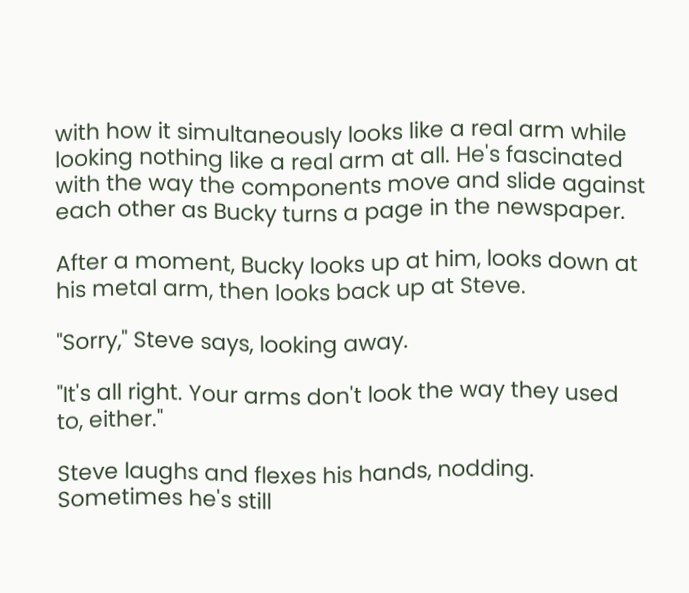with how it simultaneously looks like a real arm while looking nothing like a real arm at all. He's fascinated with the way the components move and slide against each other as Bucky turns a page in the newspaper.

After a moment, Bucky looks up at him, looks down at his metal arm, then looks back up at Steve.

"Sorry," Steve says, looking away.

"It's all right. Your arms don't look the way they used to, either."

Steve laughs and flexes his hands, nodding. Sometimes he's still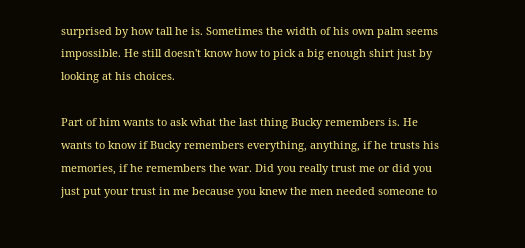surprised by how tall he is. Sometimes the width of his own palm seems impossible. He still doesn't know how to pick a big enough shirt just by looking at his choices.

Part of him wants to ask what the last thing Bucky remembers is. He wants to know if Bucky remembers everything, anything, if he trusts his memories, if he remembers the war. Did you really trust me or did you just put your trust in me because you knew the men needed someone to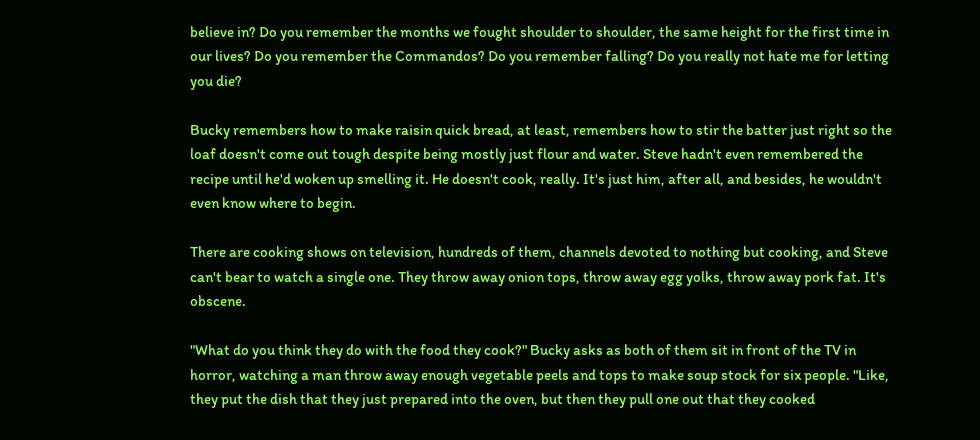believe in? Do you remember the months we fought shoulder to shoulder, the same height for the first time in our lives? Do you remember the Commandos? Do you remember falling? Do you really not hate me for letting you die?

Bucky remembers how to make raisin quick bread, at least, remembers how to stir the batter just right so the loaf doesn't come out tough despite being mostly just flour and water. Steve hadn't even remembered the recipe until he'd woken up smelling it. He doesn't cook, really. It's just him, after all, and besides, he wouldn't even know where to begin.

There are cooking shows on television, hundreds of them, channels devoted to nothing but cooking, and Steve can't bear to watch a single one. They throw away onion tops, throw away egg yolks, throw away pork fat. It's obscene.

"What do you think they do with the food they cook?" Bucky asks as both of them sit in front of the TV in horror, watching a man throw away enough vegetable peels and tops to make soup stock for six people. "Like, they put the dish that they just prepared into the oven, but then they pull one out that they cooked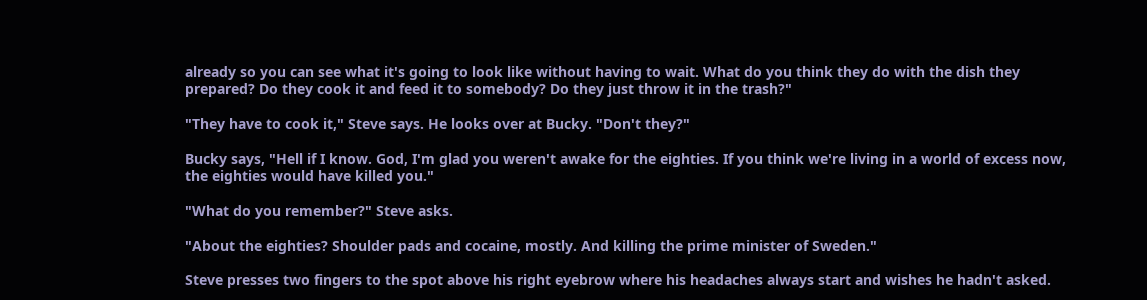already so you can see what it's going to look like without having to wait. What do you think they do with the dish they prepared? Do they cook it and feed it to somebody? Do they just throw it in the trash?"

"They have to cook it," Steve says. He looks over at Bucky. "Don't they?"

Bucky says, "Hell if I know. God, I'm glad you weren't awake for the eighties. If you think we're living in a world of excess now, the eighties would have killed you."

"What do you remember?" Steve asks.

"About the eighties? Shoulder pads and cocaine, mostly. And killing the prime minister of Sweden."

Steve presses two fingers to the spot above his right eyebrow where his headaches always start and wishes he hadn't asked.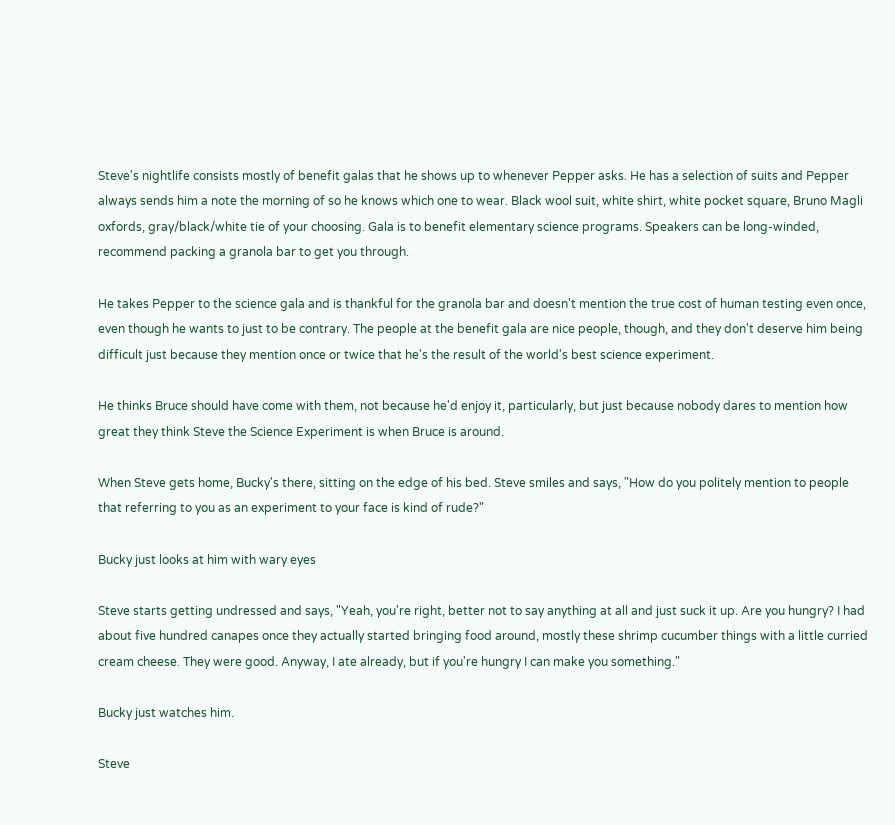Steve's nightlife consists mostly of benefit galas that he shows up to whenever Pepper asks. He has a selection of suits and Pepper always sends him a note the morning of so he knows which one to wear. Black wool suit, white shirt, white pocket square, Bruno Magli oxfords, gray/black/white tie of your choosing. Gala is to benefit elementary science programs. Speakers can be long-winded, recommend packing a granola bar to get you through.

He takes Pepper to the science gala and is thankful for the granola bar and doesn't mention the true cost of human testing even once, even though he wants to just to be contrary. The people at the benefit gala are nice people, though, and they don't deserve him being difficult just because they mention once or twice that he's the result of the world's best science experiment.

He thinks Bruce should have come with them, not because he'd enjoy it, particularly, but just because nobody dares to mention how great they think Steve the Science Experiment is when Bruce is around.

When Steve gets home, Bucky's there, sitting on the edge of his bed. Steve smiles and says, "How do you politely mention to people that referring to you as an experiment to your face is kind of rude?"

Bucky just looks at him with wary eyes

Steve starts getting undressed and says, "Yeah, you're right, better not to say anything at all and just suck it up. Are you hungry? I had about five hundred canapes once they actually started bringing food around, mostly these shrimp cucumber things with a little curried cream cheese. They were good. Anyway, I ate already, but if you're hungry I can make you something."

Bucky just watches him.

Steve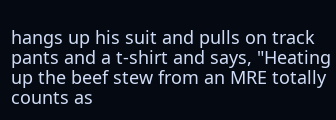hangs up his suit and pulls on track pants and a t-shirt and says, "Heating up the beef stew from an MRE totally counts as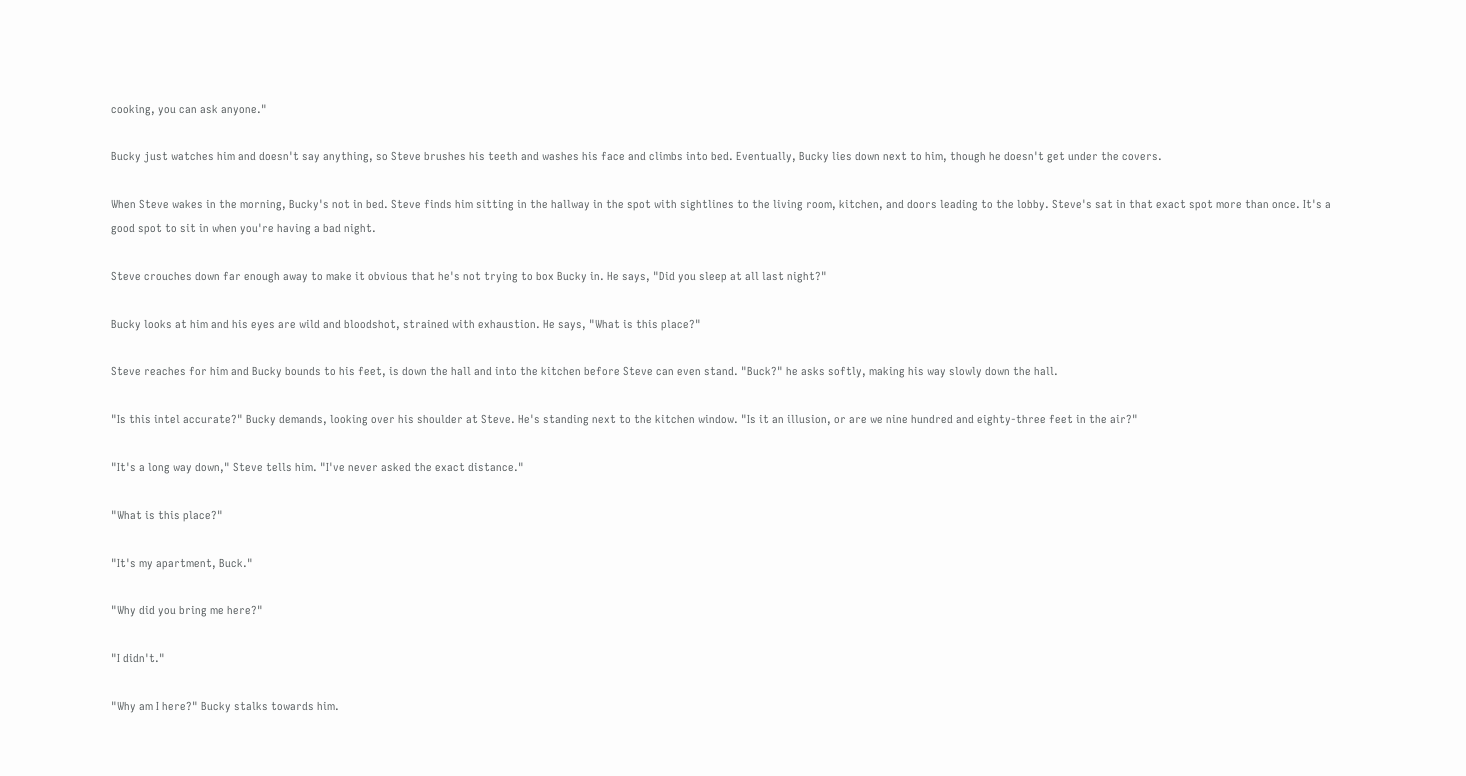cooking, you can ask anyone."

Bucky just watches him and doesn't say anything, so Steve brushes his teeth and washes his face and climbs into bed. Eventually, Bucky lies down next to him, though he doesn't get under the covers.

When Steve wakes in the morning, Bucky's not in bed. Steve finds him sitting in the hallway in the spot with sightlines to the living room, kitchen, and doors leading to the lobby. Steve's sat in that exact spot more than once. It's a good spot to sit in when you're having a bad night.

Steve crouches down far enough away to make it obvious that he's not trying to box Bucky in. He says, "Did you sleep at all last night?"

Bucky looks at him and his eyes are wild and bloodshot, strained with exhaustion. He says, "What is this place?"

Steve reaches for him and Bucky bounds to his feet, is down the hall and into the kitchen before Steve can even stand. "Buck?" he asks softly, making his way slowly down the hall.

"Is this intel accurate?" Bucky demands, looking over his shoulder at Steve. He's standing next to the kitchen window. "Is it an illusion, or are we nine hundred and eighty-three feet in the air?"

"It's a long way down," Steve tells him. "I've never asked the exact distance."

"What is this place?"

"It's my apartment, Buck."

"Why did you bring me here?"

"I didn't."

"Why am I here?" Bucky stalks towards him.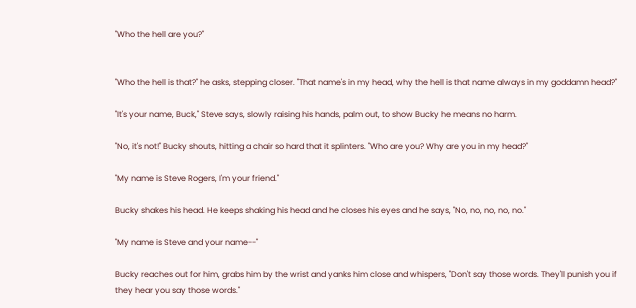"Who the hell are you?"


"Who the hell is that?" he asks, stepping closer. "That name's in my head, why the hell is that name always in my goddamn head?"

"It's your name, Buck," Steve says, slowly raising his hands, palm out, to show Bucky he means no harm.

"No, it's not!" Bucky shouts, hitting a chair so hard that it splinters. "Who are you? Why are you in my head?"

"My name is Steve Rogers, I'm your friend."

Bucky shakes his head. He keeps shaking his head and he closes his eyes and he says, "No, no, no, no, no."

"My name is Steve and your name--"

Bucky reaches out for him, grabs him by the wrist and yanks him close and whispers, "Don't say those words. They'll punish you if they hear you say those words."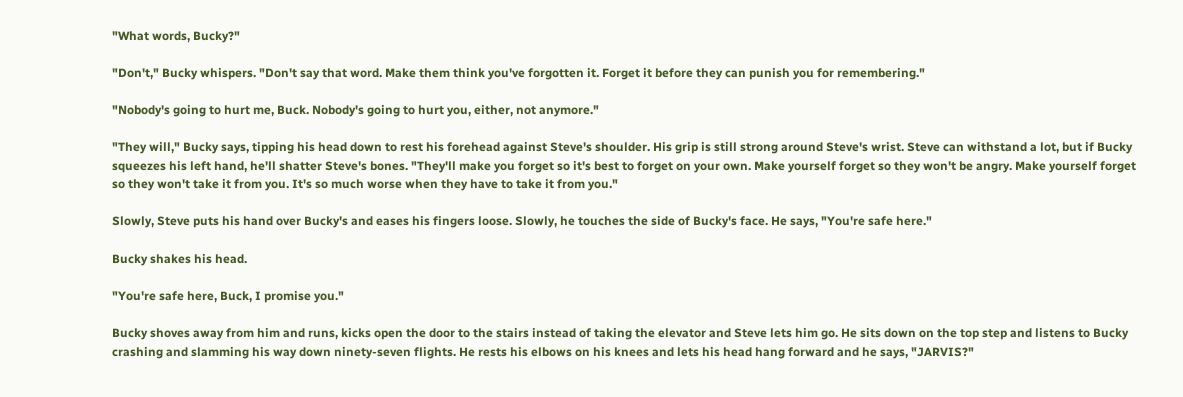"What words, Bucky?"

"Don't," Bucky whispers. "Don't say that word. Make them think you've forgotten it. Forget it before they can punish you for remembering."

"Nobody's going to hurt me, Buck. Nobody's going to hurt you, either, not anymore."

"They will," Bucky says, tipping his head down to rest his forehead against Steve's shoulder. His grip is still strong around Steve's wrist. Steve can withstand a lot, but if Bucky squeezes his left hand, he'll shatter Steve's bones. "They'll make you forget so it's best to forget on your own. Make yourself forget so they won't be angry. Make yourself forget so they won't take it from you. It's so much worse when they have to take it from you."

Slowly, Steve puts his hand over Bucky's and eases his fingers loose. Slowly, he touches the side of Bucky's face. He says, "You're safe here."

Bucky shakes his head.

"You're safe here, Buck, I promise you."

Bucky shoves away from him and runs, kicks open the door to the stairs instead of taking the elevator and Steve lets him go. He sits down on the top step and listens to Bucky crashing and slamming his way down ninety-seven flights. He rests his elbows on his knees and lets his head hang forward and he says, "JARVIS?"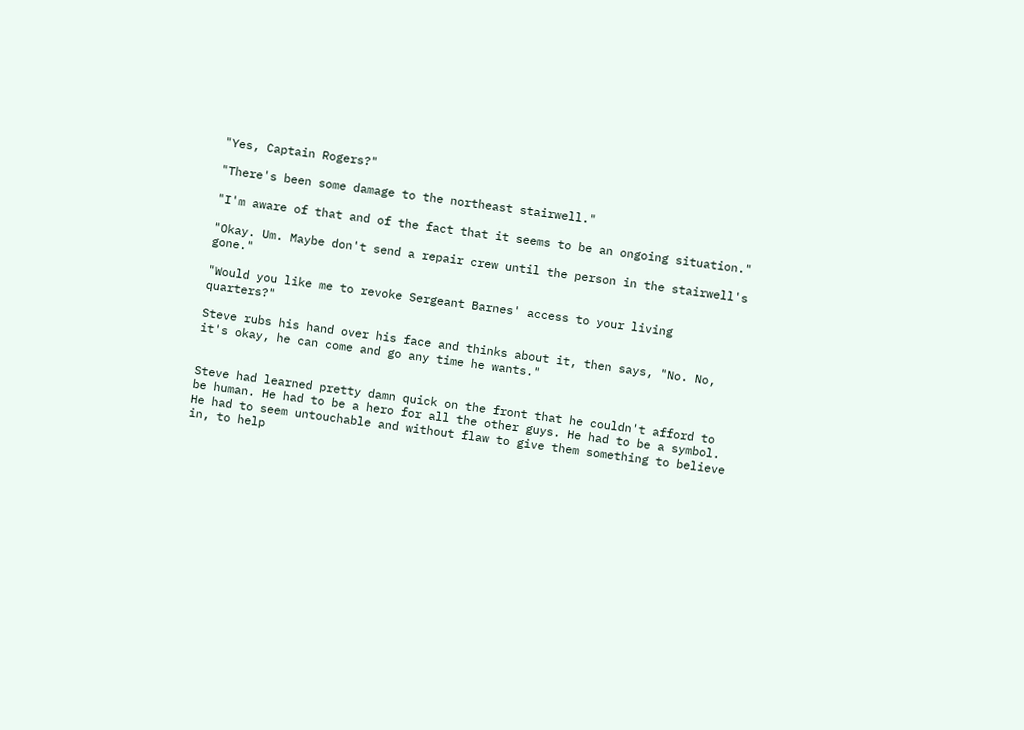"Yes, Captain Rogers?"

"There's been some damage to the northeast stairwell."

"I'm aware of that and of the fact that it seems to be an ongoing situation."

"Okay. Um. Maybe don't send a repair crew until the person in the stairwell's gone."

"Would you like me to revoke Sergeant Barnes' access to your living quarters?"

Steve rubs his hand over his face and thinks about it, then says, "No. No, it's okay, he can come and go any time he wants."


Steve had learned pretty damn quick on the front that he couldn't afford to be human. He had to be a hero for all the other guys. He had to be a symbol. He had to seem untouchable and without flaw to give them something to believe in, to help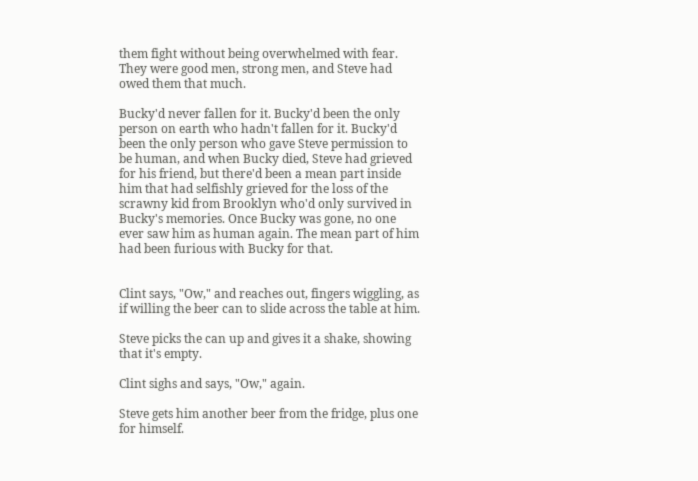them fight without being overwhelmed with fear. They were good men, strong men, and Steve had owed them that much.

Bucky'd never fallen for it. Bucky'd been the only person on earth who hadn't fallen for it. Bucky'd been the only person who gave Steve permission to be human, and when Bucky died, Steve had grieved for his friend, but there'd been a mean part inside him that had selfishly grieved for the loss of the scrawny kid from Brooklyn who'd only survived in Bucky's memories. Once Bucky was gone, no one ever saw him as human again. The mean part of him had been furious with Bucky for that.


Clint says, "Ow," and reaches out, fingers wiggling, as if willing the beer can to slide across the table at him.

Steve picks the can up and gives it a shake, showing that it's empty.

Clint sighs and says, "Ow," again.

Steve gets him another beer from the fridge, plus one for himself.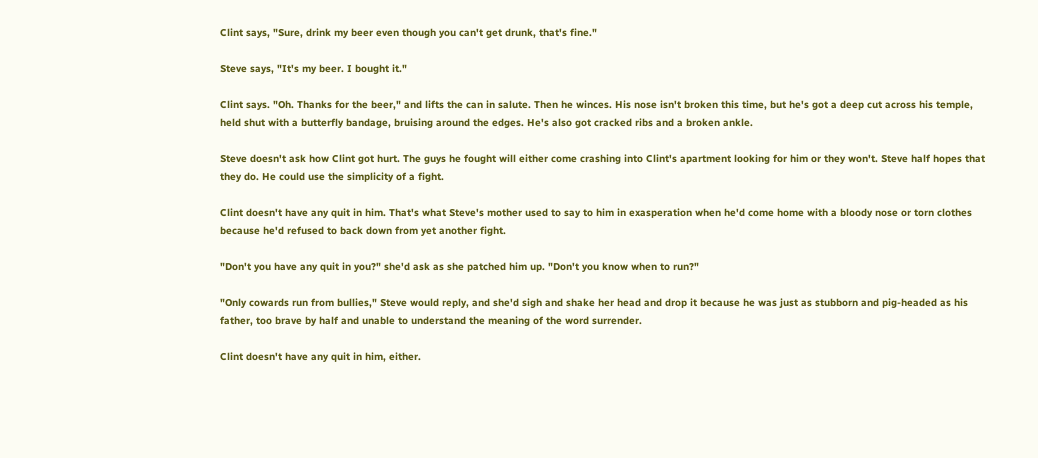Clint says, "Sure, drink my beer even though you can't get drunk, that's fine."

Steve says, "It's my beer. I bought it."

Clint says. "Oh. Thanks for the beer," and lifts the can in salute. Then he winces. His nose isn't broken this time, but he's got a deep cut across his temple, held shut with a butterfly bandage, bruising around the edges. He's also got cracked ribs and a broken ankle.

Steve doesn't ask how Clint got hurt. The guys he fought will either come crashing into Clint's apartment looking for him or they won't. Steve half hopes that they do. He could use the simplicity of a fight.

Clint doesn't have any quit in him. That's what Steve's mother used to say to him in exasperation when he'd come home with a bloody nose or torn clothes because he'd refused to back down from yet another fight.

"Don't you have any quit in you?" she'd ask as she patched him up. "Don't you know when to run?"

"Only cowards run from bullies," Steve would reply, and she'd sigh and shake her head and drop it because he was just as stubborn and pig-headed as his father, too brave by half and unable to understand the meaning of the word surrender.

Clint doesn't have any quit in him, either.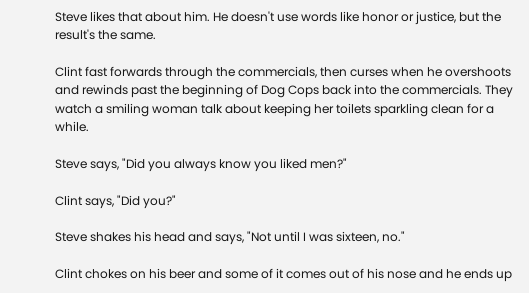Steve likes that about him. He doesn't use words like honor or justice, but the result's the same.

Clint fast forwards through the commercials, then curses when he overshoots and rewinds past the beginning of Dog Cops back into the commercials. They watch a smiling woman talk about keeping her toilets sparkling clean for a while.

Steve says, "Did you always know you liked men?"

Clint says, "Did you?"

Steve shakes his head and says, "Not until I was sixteen, no."

Clint chokes on his beer and some of it comes out of his nose and he ends up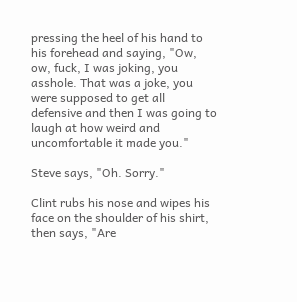pressing the heel of his hand to his forehead and saying, "Ow, ow, fuck, I was joking, you asshole. That was a joke, you were supposed to get all defensive and then I was going to laugh at how weird and uncomfortable it made you."

Steve says, "Oh. Sorry."

Clint rubs his nose and wipes his face on the shoulder of his shirt, then says, "Are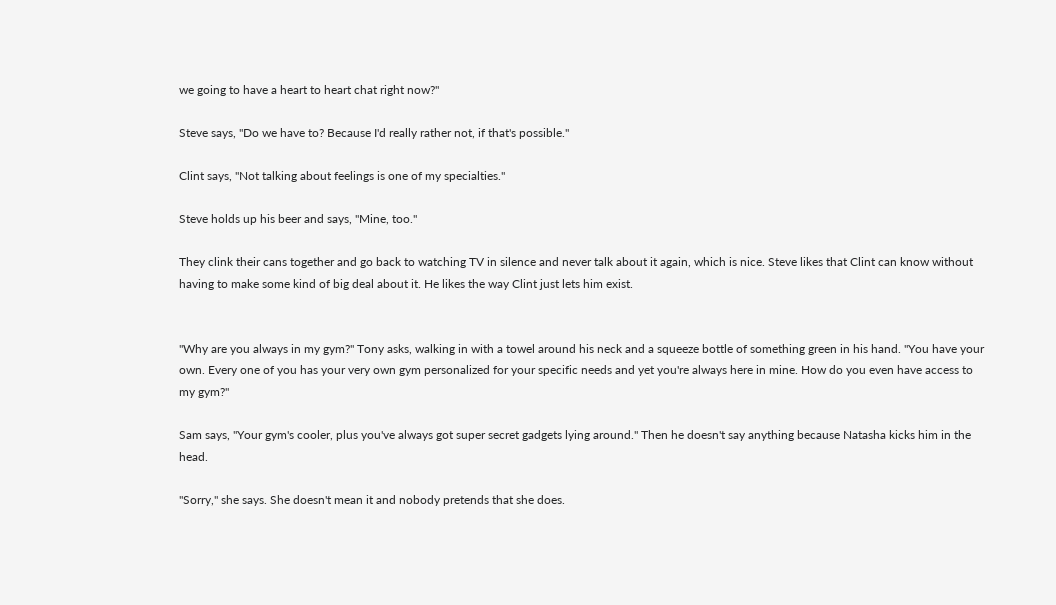we going to have a heart to heart chat right now?"

Steve says, "Do we have to? Because I'd really rather not, if that's possible."

Clint says, "Not talking about feelings is one of my specialties."

Steve holds up his beer and says, "Mine, too."

They clink their cans together and go back to watching TV in silence and never talk about it again, which is nice. Steve likes that Clint can know without having to make some kind of big deal about it. He likes the way Clint just lets him exist.


"Why are you always in my gym?" Tony asks, walking in with a towel around his neck and a squeeze bottle of something green in his hand. "You have your own. Every one of you has your very own gym personalized for your specific needs and yet you're always here in mine. How do you even have access to my gym?"

Sam says, "Your gym's cooler, plus you've always got super secret gadgets lying around." Then he doesn't say anything because Natasha kicks him in the head.

"Sorry," she says. She doesn't mean it and nobody pretends that she does.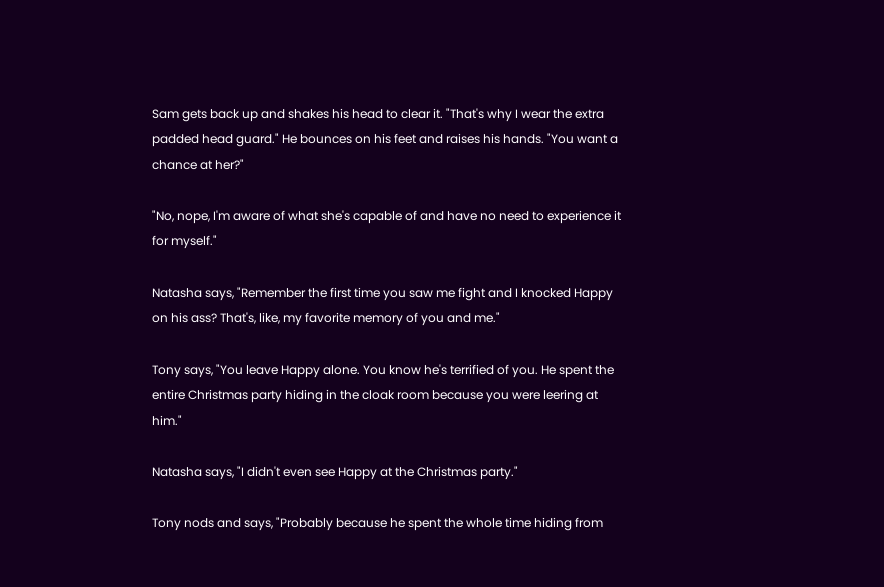Sam gets back up and shakes his head to clear it. "That's why I wear the extra padded head guard." He bounces on his feet and raises his hands. "You want a chance at her?"

"No, nope, I'm aware of what she's capable of and have no need to experience it for myself."

Natasha says, "Remember the first time you saw me fight and I knocked Happy on his ass? That's, like, my favorite memory of you and me."

Tony says, "You leave Happy alone. You know he's terrified of you. He spent the entire Christmas party hiding in the cloak room because you were leering at him."

Natasha says, "I didn't even see Happy at the Christmas party."

Tony nods and says, "Probably because he spent the whole time hiding from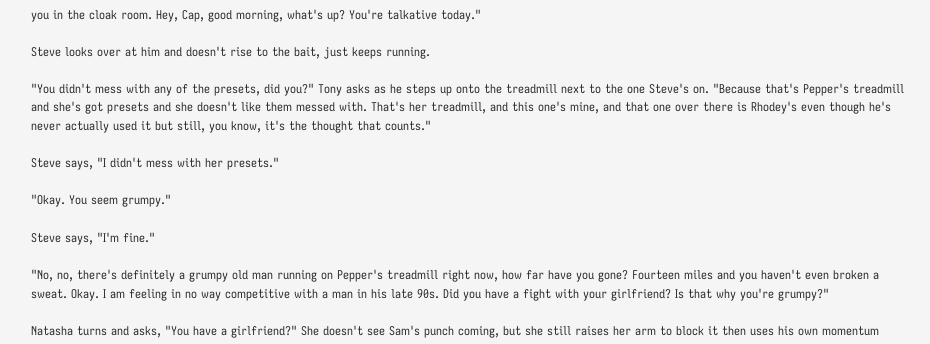you in the cloak room. Hey, Cap, good morning, what's up? You're talkative today."

Steve looks over at him and doesn't rise to the bait, just keeps running.

"You didn't mess with any of the presets, did you?" Tony asks as he steps up onto the treadmill next to the one Steve's on. "Because that's Pepper's treadmill and she's got presets and she doesn't like them messed with. That's her treadmill, and this one's mine, and that one over there is Rhodey's even though he's never actually used it but still, you know, it's the thought that counts."

Steve says, "I didn't mess with her presets."

"Okay. You seem grumpy."

Steve says, "I'm fine."

"No, no, there's definitely a grumpy old man running on Pepper's treadmill right now, how far have you gone? Fourteen miles and you haven't even broken a sweat. Okay. I am feeling in no way competitive with a man in his late 90s. Did you have a fight with your girlfriend? Is that why you're grumpy?"

Natasha turns and asks, "You have a girlfriend?" She doesn't see Sam's punch coming, but she still raises her arm to block it then uses his own momentum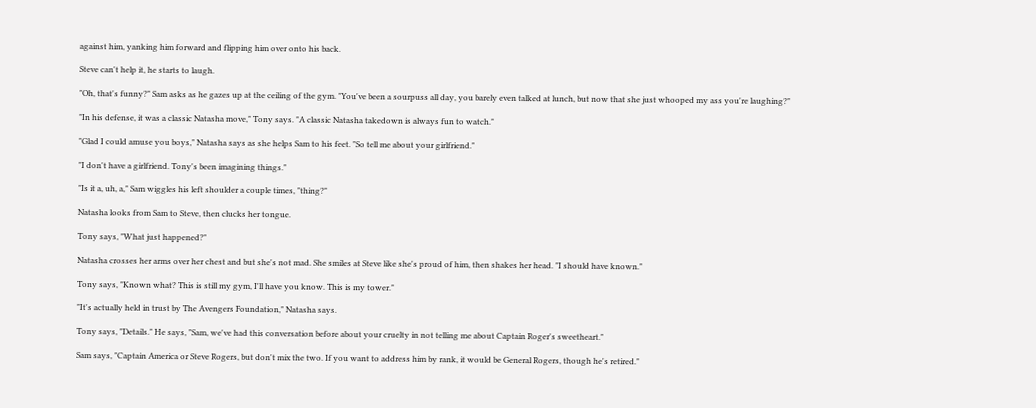against him, yanking him forward and flipping him over onto his back.

Steve can't help it, he starts to laugh.

"Oh, that's funny?" Sam asks as he gazes up at the ceiling of the gym. "You've been a sourpuss all day, you barely even talked at lunch, but now that she just whooped my ass you're laughing?"

"In his defense, it was a classic Natasha move," Tony says. "A classic Natasha takedown is always fun to watch."

"Glad I could amuse you boys," Natasha says as she helps Sam to his feet. "So tell me about your girlfriend."

"I don't have a girlfriend. Tony's been imagining things."

"Is it a, uh, a," Sam wiggles his left shoulder a couple times, "thing?"

Natasha looks from Sam to Steve, then clucks her tongue.

Tony says, "What just happened?"

Natasha crosses her arms over her chest and but she's not mad. She smiles at Steve like she's proud of him, then shakes her head. "I should have known."

Tony says, "Known what? This is still my gym, I'll have you know. This is my tower."

"It's actually held in trust by The Avengers Foundation," Natasha says.

Tony says, "Details." He says, "Sam, we've had this conversation before about your cruelty in not telling me about Captain Roger's sweetheart."

Sam says, "Captain America or Steve Rogers, but don't mix the two. If you want to address him by rank, it would be General Rogers, though he's retired."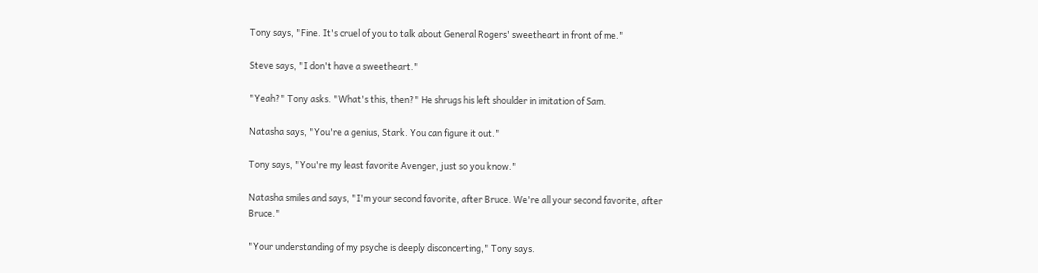Tony says, "Fine. It's cruel of you to talk about General Rogers' sweetheart in front of me."

Steve says, "I don't have a sweetheart."

"Yeah?" Tony asks. "What's this, then?" He shrugs his left shoulder in imitation of Sam.

Natasha says, "You're a genius, Stark. You can figure it out."

Tony says, "You're my least favorite Avenger, just so you know."

Natasha smiles and says, "I'm your second favorite, after Bruce. We're all your second favorite, after Bruce."

"Your understanding of my psyche is deeply disconcerting," Tony says.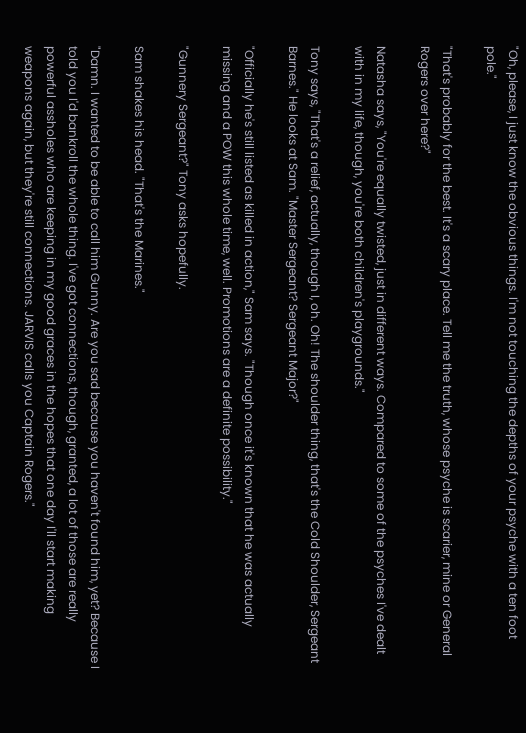"Oh, please, I just know the obvious things. I'm not touching the depths of your psyche with a ten foot pole."

"That's probably for the best. It's a scary place. Tell me the truth, whose psyche is scarier, mine or General Rogers over here?"

Natasha says, "You're equally twisted, just in different ways. Compared to some of the psyches I've dealt with in my life, though, you're both children's playgrounds."

Tony says, "That's a relief, actually, though I, oh. Oh! The shoulder thing, that's the Cold Shoulder, Sergeant Barnes." He looks at Sam. "Master Sergeant? Sergeant Major?"

"Officially he's still listed as killed in action," Sam says. "Though once it's known that he was actually missing and a POW this whole time, well. Promotions are a definite possibility."

"Gunnery Sergeant?" Tony asks hopefully.

Sam shakes his head. "That's the Marines."

"Damn. I wanted to be able to call him Gunny. Are you sad because you haven't found him, yet? Because I told you I'd bankroll the whole thing. I've got connections, though, granted, a lot of those are really powerful assholes who are keeping in my good graces in the hopes that one day I'll start making weapons again, but they're still connections. JARVIS calls you Captain Rogers."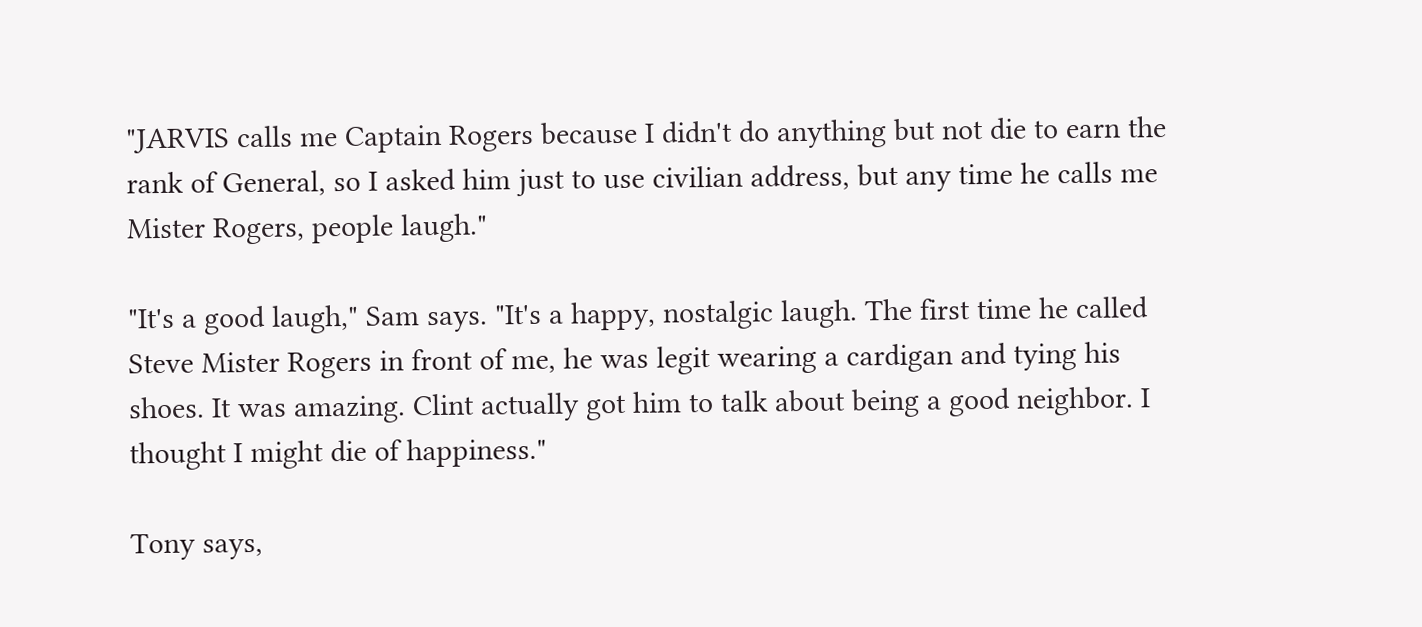"JARVIS calls me Captain Rogers because I didn't do anything but not die to earn the rank of General, so I asked him just to use civilian address, but any time he calls me Mister Rogers, people laugh."

"It's a good laugh," Sam says. "It's a happy, nostalgic laugh. The first time he called Steve Mister Rogers in front of me, he was legit wearing a cardigan and tying his shoes. It was amazing. Clint actually got him to talk about being a good neighbor. I thought I might die of happiness."

Tony says,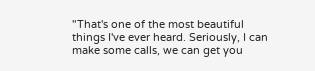"That's one of the most beautiful things I've ever heard. Seriously, I can make some calls, we can get you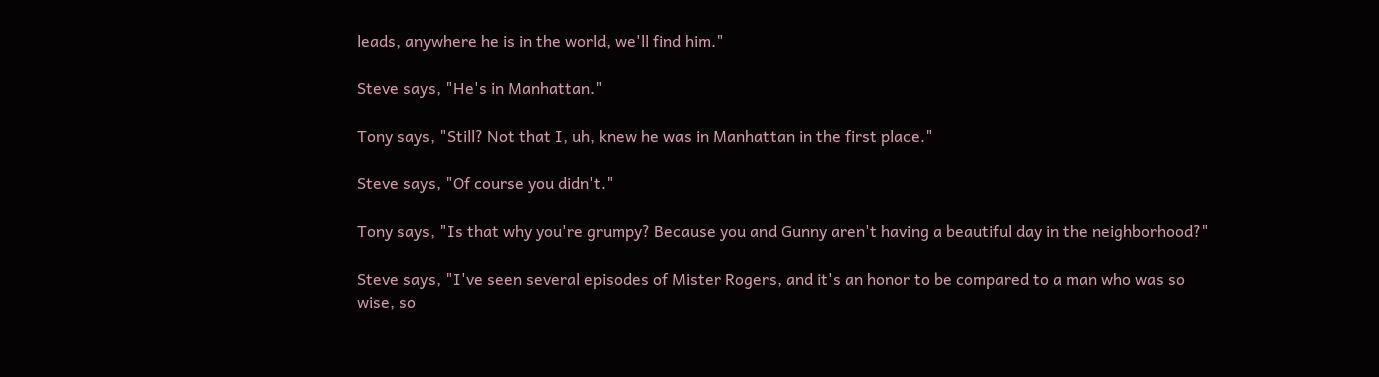leads, anywhere he is in the world, we'll find him."

Steve says, "He's in Manhattan."

Tony says, "Still? Not that I, uh, knew he was in Manhattan in the first place."

Steve says, "Of course you didn't."

Tony says, "Is that why you're grumpy? Because you and Gunny aren't having a beautiful day in the neighborhood?"

Steve says, "I've seen several episodes of Mister Rogers, and it's an honor to be compared to a man who was so wise, so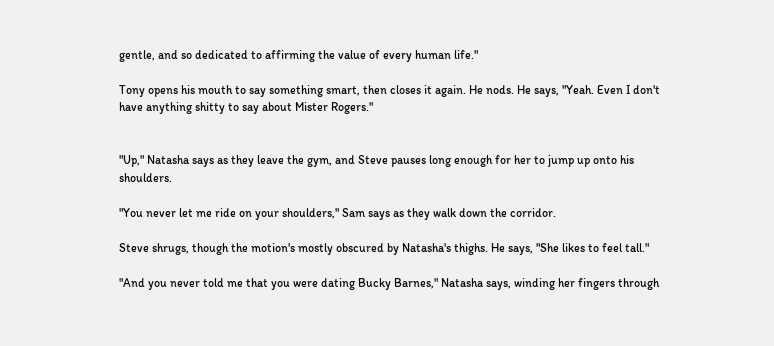gentle, and so dedicated to affirming the value of every human life."

Tony opens his mouth to say something smart, then closes it again. He nods. He says, "Yeah. Even I don't have anything shitty to say about Mister Rogers."


"Up," Natasha says as they leave the gym, and Steve pauses long enough for her to jump up onto his shoulders.

"You never let me ride on your shoulders," Sam says as they walk down the corridor.

Steve shrugs, though the motion's mostly obscured by Natasha's thighs. He says, "She likes to feel tall."

"And you never told me that you were dating Bucky Barnes," Natasha says, winding her fingers through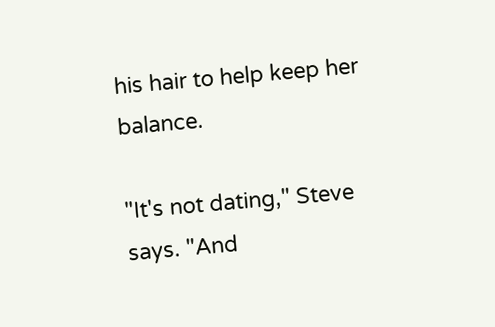his hair to help keep her balance.

"It's not dating," Steve says. "And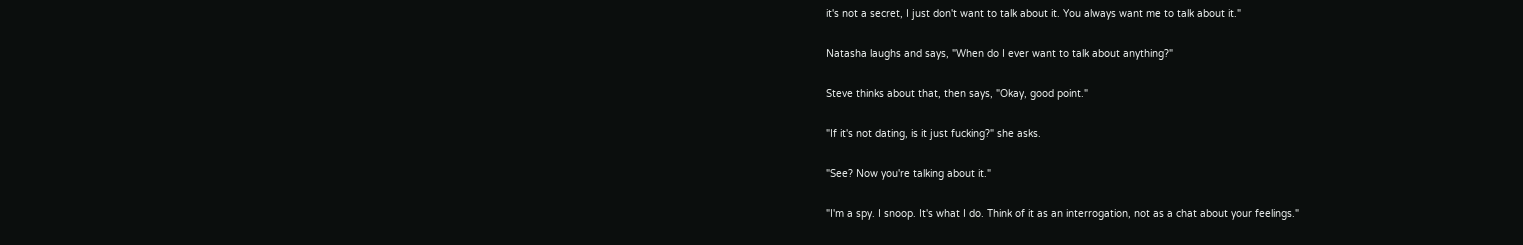it's not a secret, I just don't want to talk about it. You always want me to talk about it."

Natasha laughs and says, "When do I ever want to talk about anything?"

Steve thinks about that, then says, "Okay, good point."

"If it's not dating, is it just fucking?" she asks.

"See? Now you're talking about it."

"I'm a spy. I snoop. It's what I do. Think of it as an interrogation, not as a chat about your feelings."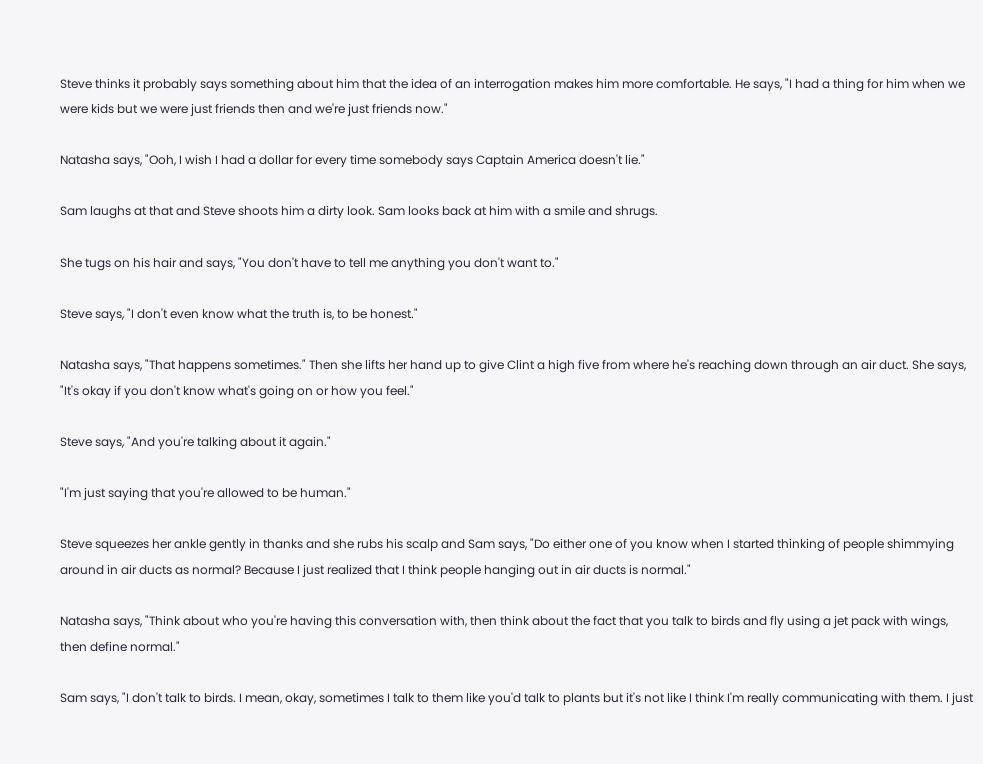Steve thinks it probably says something about him that the idea of an interrogation makes him more comfortable. He says, "I had a thing for him when we were kids but we were just friends then and we're just friends now."

Natasha says, "Ooh, I wish I had a dollar for every time somebody says Captain America doesn't lie."

Sam laughs at that and Steve shoots him a dirty look. Sam looks back at him with a smile and shrugs.

She tugs on his hair and says, "You don't have to tell me anything you don't want to."

Steve says, "I don't even know what the truth is, to be honest."

Natasha says, "That happens sometimes." Then she lifts her hand up to give Clint a high five from where he's reaching down through an air duct. She says, "It's okay if you don't know what's going on or how you feel."

Steve says, "And you're talking about it again."

"I'm just saying that you're allowed to be human."

Steve squeezes her ankle gently in thanks and she rubs his scalp and Sam says, "Do either one of you know when I started thinking of people shimmying around in air ducts as normal? Because I just realized that I think people hanging out in air ducts is normal."

Natasha says, "Think about who you're having this conversation with, then think about the fact that you talk to birds and fly using a jet pack with wings, then define normal."

Sam says, "I don't talk to birds. I mean, okay, sometimes I talk to them like you'd talk to plants but it's not like I think I'm really communicating with them. I just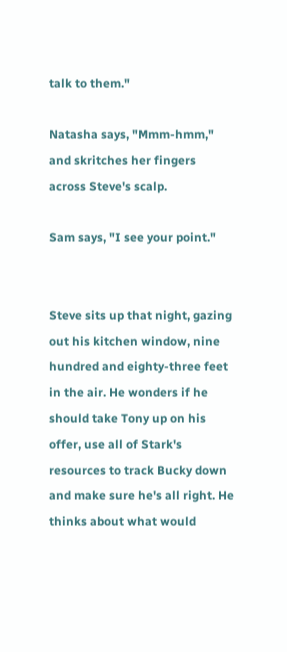talk to them."

Natasha says, "Mmm-hmm," and skritches her fingers across Steve's scalp.

Sam says, "I see your point."


Steve sits up that night, gazing out his kitchen window, nine hundred and eighty-three feet in the air. He wonders if he should take Tony up on his offer, use all of Stark's resources to track Bucky down and make sure he's all right. He thinks about what would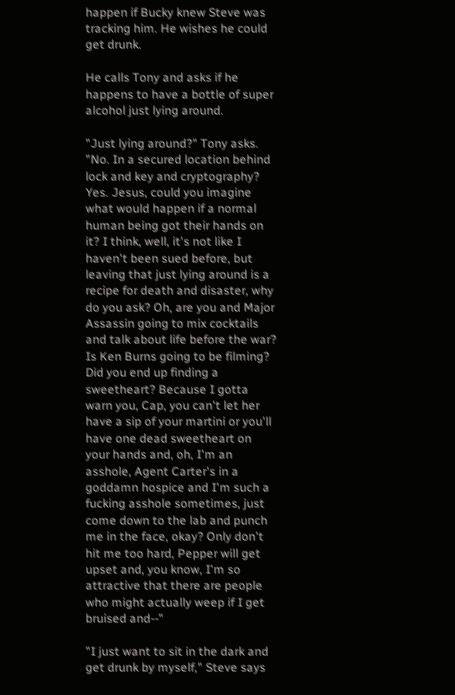happen if Bucky knew Steve was tracking him. He wishes he could get drunk.

He calls Tony and asks if he happens to have a bottle of super alcohol just lying around.

"Just lying around?" Tony asks. "No. In a secured location behind lock and key and cryptography? Yes. Jesus, could you imagine what would happen if a normal human being got their hands on it? I think, well, it's not like I haven't been sued before, but leaving that just lying around is a recipe for death and disaster, why do you ask? Oh, are you and Major Assassin going to mix cocktails and talk about life before the war? Is Ken Burns going to be filming? Did you end up finding a sweetheart? Because I gotta warn you, Cap, you can't let her have a sip of your martini or you'll have one dead sweetheart on your hands and, oh, I'm an asshole, Agent Carter's in a goddamn hospice and I'm such a fucking asshole sometimes, just come down to the lab and punch me in the face, okay? Only don't hit me too hard, Pepper will get upset and, you know, I'm so attractive that there are people who might actually weep if I get bruised and--"

"I just want to sit in the dark and get drunk by myself," Steve says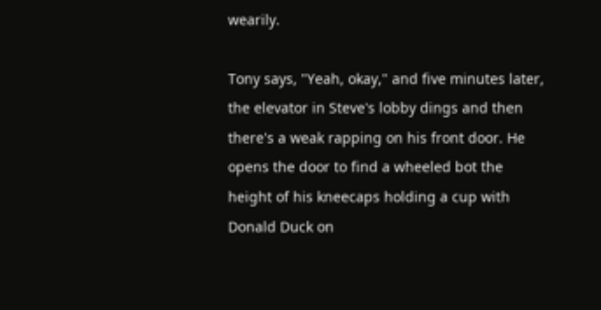wearily.

Tony says, "Yeah, okay," and five minutes later, the elevator in Steve's lobby dings and then there's a weak rapping on his front door. He opens the door to find a wheeled bot the height of his kneecaps holding a cup with Donald Duck on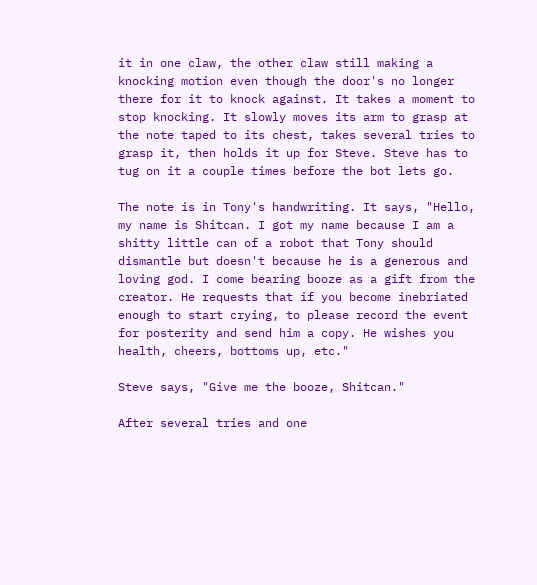it in one claw, the other claw still making a knocking motion even though the door's no longer there for it to knock against. It takes a moment to stop knocking. It slowly moves its arm to grasp at the note taped to its chest, takes several tries to grasp it, then holds it up for Steve. Steve has to tug on it a couple times before the bot lets go.

The note is in Tony's handwriting. It says, "Hello, my name is Shitcan. I got my name because I am a shitty little can of a robot that Tony should dismantle but doesn't because he is a generous and loving god. I come bearing booze as a gift from the creator. He requests that if you become inebriated enough to start crying, to please record the event for posterity and send him a copy. He wishes you health, cheers, bottoms up, etc."

Steve says, "Give me the booze, Shitcan."

After several tries and one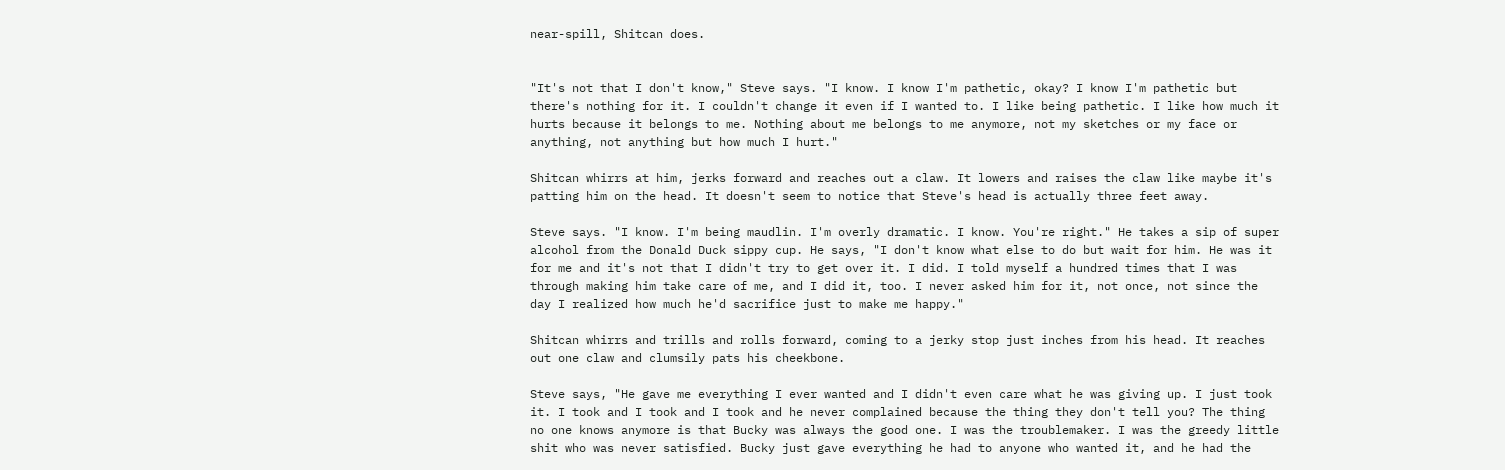near-spill, Shitcan does.


"It's not that I don't know," Steve says. "I know. I know I'm pathetic, okay? I know I'm pathetic but there's nothing for it. I couldn't change it even if I wanted to. I like being pathetic. I like how much it hurts because it belongs to me. Nothing about me belongs to me anymore, not my sketches or my face or anything, not anything but how much I hurt."

Shitcan whirrs at him, jerks forward and reaches out a claw. It lowers and raises the claw like maybe it's patting him on the head. It doesn't seem to notice that Steve's head is actually three feet away.

Steve says. "I know. I'm being maudlin. I'm overly dramatic. I know. You're right." He takes a sip of super alcohol from the Donald Duck sippy cup. He says, "I don't know what else to do but wait for him. He was it for me and it's not that I didn't try to get over it. I did. I told myself a hundred times that I was through making him take care of me, and I did it, too. I never asked him for it, not once, not since the day I realized how much he'd sacrifice just to make me happy."

Shitcan whirrs and trills and rolls forward, coming to a jerky stop just inches from his head. It reaches out one claw and clumsily pats his cheekbone.

Steve says, "He gave me everything I ever wanted and I didn't even care what he was giving up. I just took it. I took and I took and I took and he never complained because the thing they don't tell you? The thing no one knows anymore is that Bucky was always the good one. I was the troublemaker. I was the greedy little shit who was never satisfied. Bucky just gave everything he had to anyone who wanted it, and he had the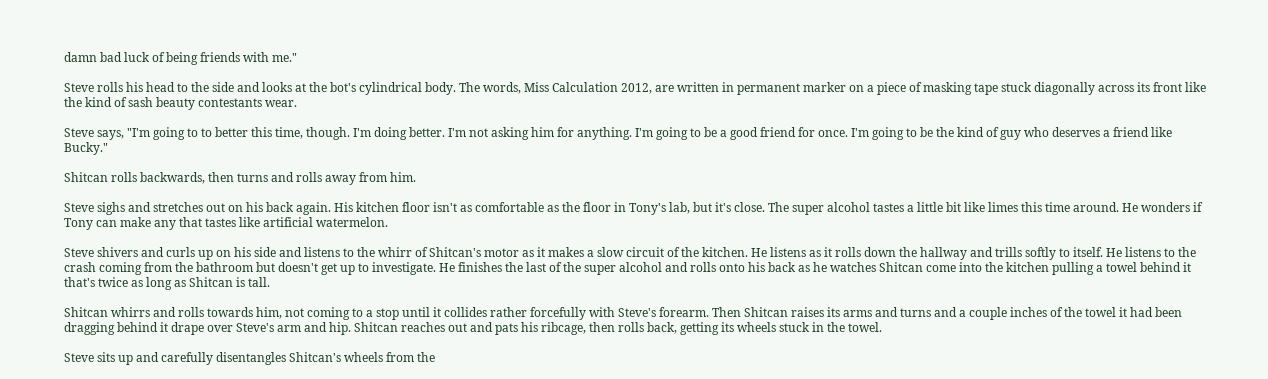damn bad luck of being friends with me."

Steve rolls his head to the side and looks at the bot's cylindrical body. The words, Miss Calculation 2012, are written in permanent marker on a piece of masking tape stuck diagonally across its front like the kind of sash beauty contestants wear.

Steve says, "I'm going to to better this time, though. I'm doing better. I'm not asking him for anything. I'm going to be a good friend for once. I'm going to be the kind of guy who deserves a friend like Bucky."

Shitcan rolls backwards, then turns and rolls away from him.

Steve sighs and stretches out on his back again. His kitchen floor isn't as comfortable as the floor in Tony's lab, but it's close. The super alcohol tastes a little bit like limes this time around. He wonders if Tony can make any that tastes like artificial watermelon.

Steve shivers and curls up on his side and listens to the whirr of Shitcan's motor as it makes a slow circuit of the kitchen. He listens as it rolls down the hallway and trills softly to itself. He listens to the crash coming from the bathroom but doesn't get up to investigate. He finishes the last of the super alcohol and rolls onto his back as he watches Shitcan come into the kitchen pulling a towel behind it that's twice as long as Shitcan is tall.

Shitcan whirrs and rolls towards him, not coming to a stop until it collides rather forcefully with Steve's forearm. Then Shitcan raises its arms and turns and a couple inches of the towel it had been dragging behind it drape over Steve's arm and hip. Shitcan reaches out and pats his ribcage, then rolls back, getting its wheels stuck in the towel.

Steve sits up and carefully disentangles Shitcan's wheels from the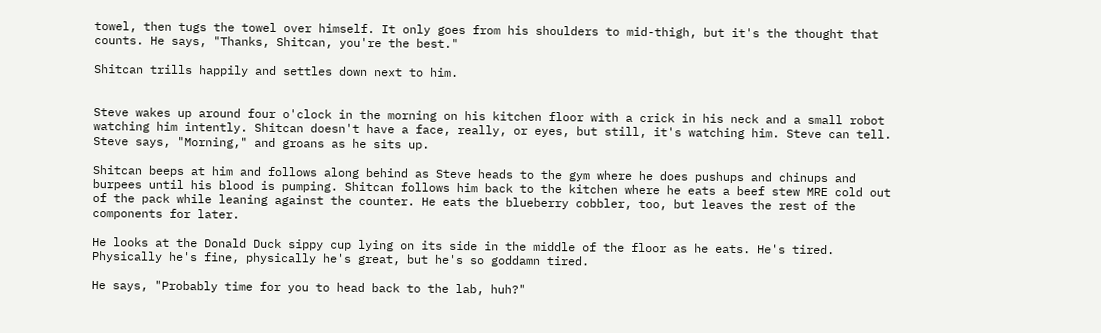towel, then tugs the towel over himself. It only goes from his shoulders to mid-thigh, but it's the thought that counts. He says, "Thanks, Shitcan, you're the best."

Shitcan trills happily and settles down next to him.


Steve wakes up around four o'clock in the morning on his kitchen floor with a crick in his neck and a small robot watching him intently. Shitcan doesn't have a face, really, or eyes, but still, it's watching him. Steve can tell. Steve says, "Morning," and groans as he sits up.

Shitcan beeps at him and follows along behind as Steve heads to the gym where he does pushups and chinups and burpees until his blood is pumping. Shitcan follows him back to the kitchen where he eats a beef stew MRE cold out of the pack while leaning against the counter. He eats the blueberry cobbler, too, but leaves the rest of the components for later.

He looks at the Donald Duck sippy cup lying on its side in the middle of the floor as he eats. He's tired. Physically he's fine, physically he's great, but he's so goddamn tired.

He says, "Probably time for you to head back to the lab, huh?"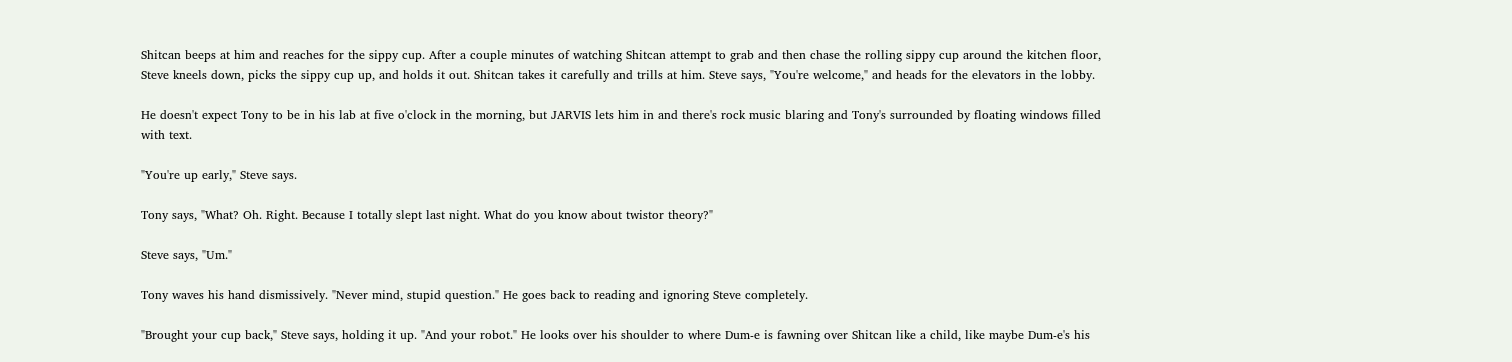Shitcan beeps at him and reaches for the sippy cup. After a couple minutes of watching Shitcan attempt to grab and then chase the rolling sippy cup around the kitchen floor, Steve kneels down, picks the sippy cup up, and holds it out. Shitcan takes it carefully and trills at him. Steve says, "You're welcome," and heads for the elevators in the lobby.

He doesn't expect Tony to be in his lab at five o'clock in the morning, but JARVIS lets him in and there's rock music blaring and Tony's surrounded by floating windows filled with text.

"You're up early," Steve says.

Tony says, "What? Oh. Right. Because I totally slept last night. What do you know about twistor theory?"

Steve says, "Um."

Tony waves his hand dismissively. "Never mind, stupid question." He goes back to reading and ignoring Steve completely.

"Brought your cup back," Steve says, holding it up. "And your robot." He looks over his shoulder to where Dum-e is fawning over Shitcan like a child, like maybe Dum-e's his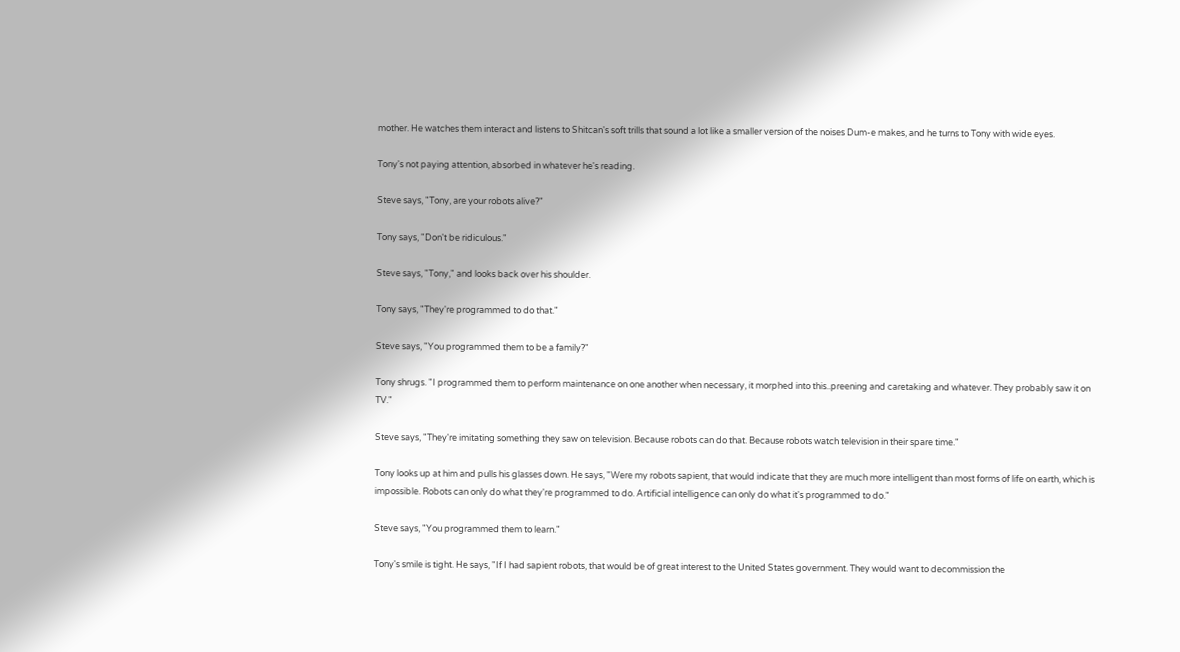mother. He watches them interact and listens to Shitcan's soft trills that sound a lot like a smaller version of the noises Dum-e makes, and he turns to Tony with wide eyes.

Tony's not paying attention, absorbed in whatever he's reading.

Steve says, "Tony, are your robots alive?"

Tony says, "Don't be ridiculous."

Steve says, "Tony," and looks back over his shoulder.

Tony says, "They're programmed to do that."

Steve says, "You programmed them to be a family?"

Tony shrugs. "I programmed them to perform maintenance on one another when necessary, it morphed into this..preening and caretaking and whatever. They probably saw it on TV."

Steve says, "They're imitating something they saw on television. Because robots can do that. Because robots watch television in their spare time."

Tony looks up at him and pulls his glasses down. He says, "Were my robots sapient, that would indicate that they are much more intelligent than most forms of life on earth, which is impossible. Robots can only do what they're programmed to do. Artificial intelligence can only do what it's programmed to do."

Steve says, "You programmed them to learn."

Tony's smile is tight. He says, "If I had sapient robots, that would be of great interest to the United States government. They would want to decommission the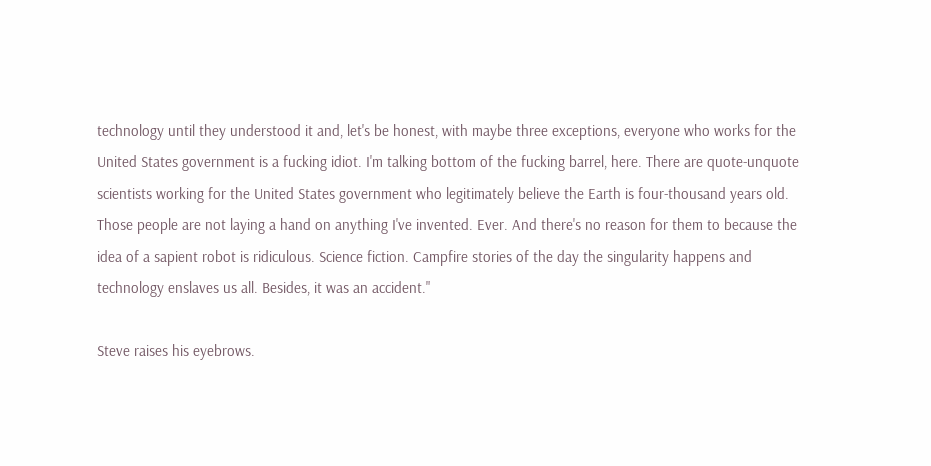technology until they understood it and, let's be honest, with maybe three exceptions, everyone who works for the United States government is a fucking idiot. I'm talking bottom of the fucking barrel, here. There are quote-unquote scientists working for the United States government who legitimately believe the Earth is four-thousand years old. Those people are not laying a hand on anything I've invented. Ever. And there's no reason for them to because the idea of a sapient robot is ridiculous. Science fiction. Campfire stories of the day the singularity happens and technology enslaves us all. Besides, it was an accident."

Steve raises his eyebrows.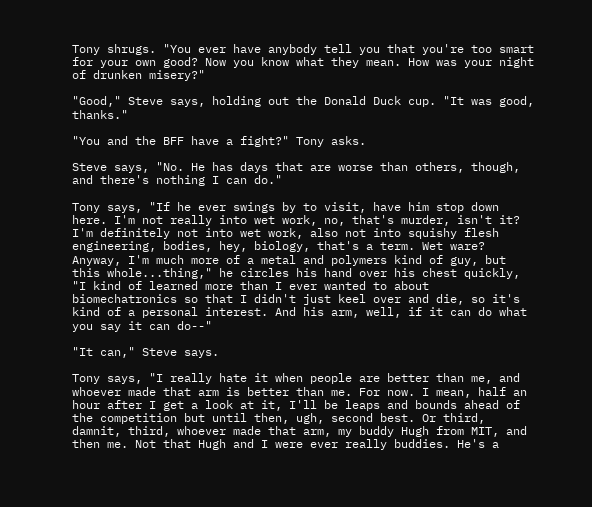Tony shrugs. "You ever have anybody tell you that you're too smart for your own good? Now you know what they mean. How was your night of drunken misery?"

"Good," Steve says, holding out the Donald Duck cup. "It was good, thanks."

"You and the BFF have a fight?" Tony asks.

Steve says, "No. He has days that are worse than others, though, and there's nothing I can do."

Tony says, "If he ever swings by to visit, have him stop down here. I'm not really into wet work, no, that's murder, isn't it? I'm definitely not into wet work, also not into squishy flesh engineering, bodies, hey, biology, that's a term. Wet ware? Anyway, I'm much more of a metal and polymers kind of guy, but this whole...thing," he circles his hand over his chest quickly, "I kind of learned more than I ever wanted to about biomechatronics so that I didn't just keel over and die, so it's kind of a personal interest. And his arm, well, if it can do what you say it can do--"

"It can," Steve says.

Tony says, "I really hate it when people are better than me, and whoever made that arm is better than me. For now. I mean, half an hour after I get a look at it, I'll be leaps and bounds ahead of the competition but until then, ugh, second best. Or third, damnit, third, whoever made that arm, my buddy Hugh from MIT, and then me. Not that Hugh and I were ever really buddies. He's a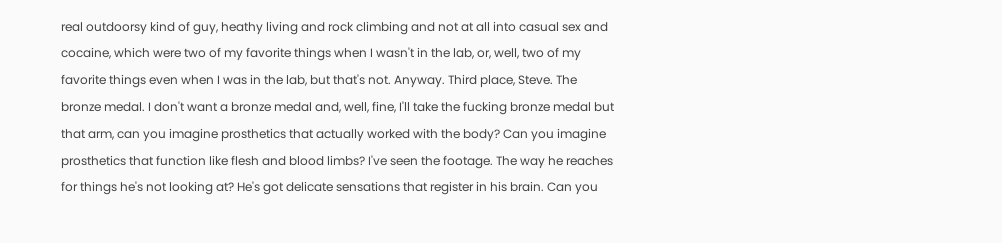real outdoorsy kind of guy, heathy living and rock climbing and not at all into casual sex and cocaine, which were two of my favorite things when I wasn't in the lab, or, well, two of my favorite things even when I was in the lab, but that's not. Anyway. Third place, Steve. The bronze medal. I don't want a bronze medal and, well, fine, I'll take the fucking bronze medal but that arm, can you imagine prosthetics that actually worked with the body? Can you imagine prosthetics that function like flesh and blood limbs? I've seen the footage. The way he reaches for things he's not looking at? He's got delicate sensations that register in his brain. Can you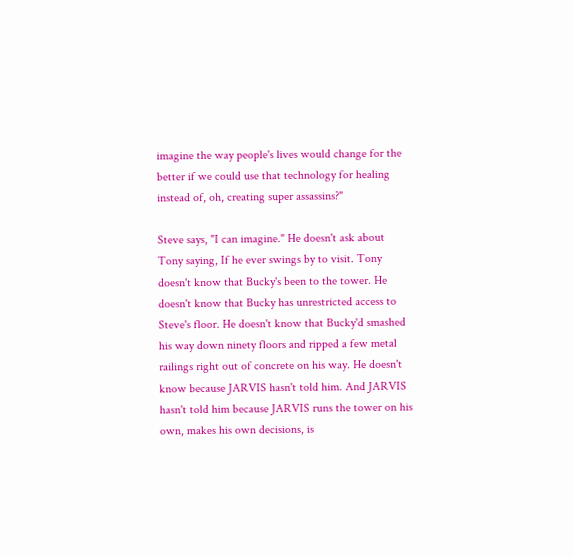imagine the way people's lives would change for the better if we could use that technology for healing instead of, oh, creating super assassins?"

Steve says, "I can imagine." He doesn't ask about Tony saying, If he ever swings by to visit. Tony doesn't know that Bucky's been to the tower. He doesn't know that Bucky has unrestricted access to Steve's floor. He doesn't know that Bucky'd smashed his way down ninety floors and ripped a few metal railings right out of concrete on his way. He doesn't know because JARVIS hasn't told him. And JARVIS hasn't told him because JARVIS runs the tower on his own, makes his own decisions, is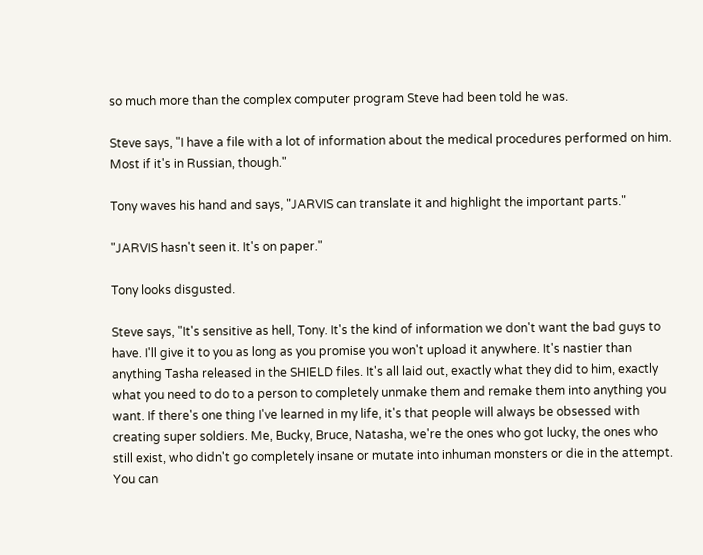so much more than the complex computer program Steve had been told he was.

Steve says, "I have a file with a lot of information about the medical procedures performed on him. Most if it's in Russian, though."

Tony waves his hand and says, "JARVIS can translate it and highlight the important parts."

"JARVIS hasn't seen it. It's on paper."

Tony looks disgusted.

Steve says, "It's sensitive as hell, Tony. It's the kind of information we don't want the bad guys to have. I'll give it to you as long as you promise you won't upload it anywhere. It's nastier than anything Tasha released in the SHIELD files. It's all laid out, exactly what they did to him, exactly what you need to do to a person to completely unmake them and remake them into anything you want. If there's one thing I've learned in my life, it's that people will always be obsessed with creating super soldiers. Me, Bucky, Bruce, Natasha, we're the ones who got lucky, the ones who still exist, who didn't go completely insane or mutate into inhuman monsters or die in the attempt. You can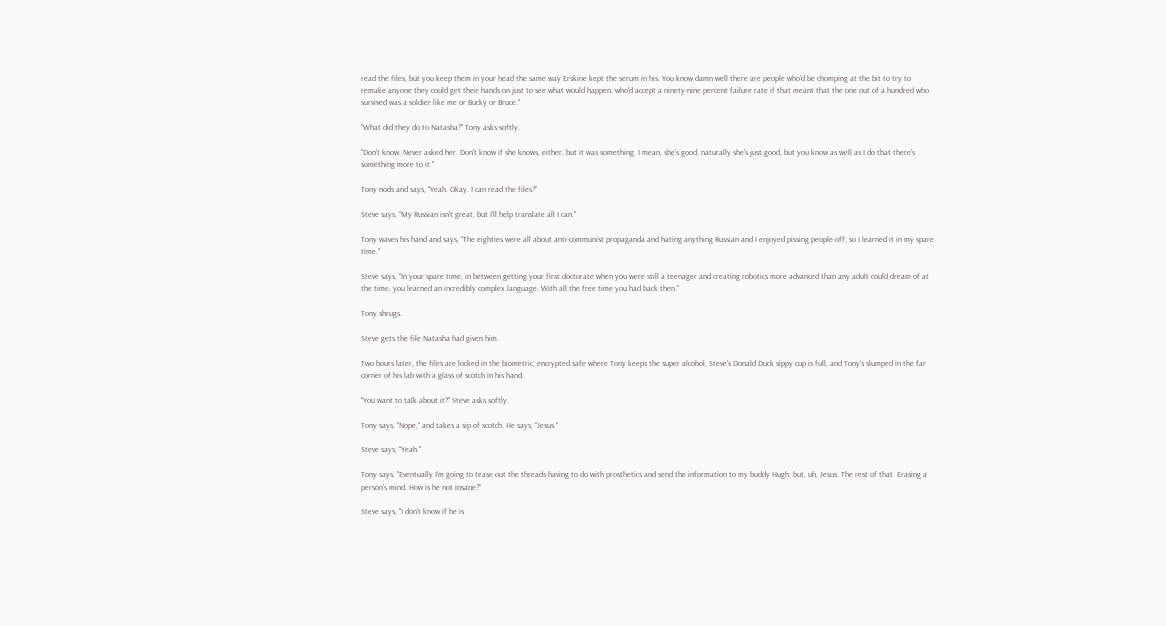read the files, but you keep them in your head the same way Erskine kept the serum in his. You know damn well there are people who'd be chomping at the bit to try to remake anyone they could get their hands on just to see what would happen, who'd accept a ninety-nine percent failure rate if that meant that the one out of a hundred who survived was a soldier like me or Bucky or Bruce."

"What did they do to Natasha?" Tony asks softly.

"Don't know. Never asked her. Don't know if she knows, either, but it was something. I mean, she's good, naturally she's just good, but you know as well as I do that there's something more to it."

Tony nods and says, "Yeah. Okay. I can read the files?"

Steve says, "My Russian isn't great, but I'll help translate all I can."

Tony waves his hand and says, "The eighties were all about anti-communist propaganda and hating anything Russian and I enjoyed pissing people off, so I learned it in my spare time."

Steve says, "In your spare time, in between getting your first doctorate when you were still a teenager and creating robotics more advanced than any adult could dream of at the time, you learned an incredibly complex language. With all the free time you had back then."

Tony shrugs.

Steve gets the file Natasha had given him.

Two hours later, the files are locked in the biometric, encrypted safe where Tony keeps the super alcohol, Steve's Donald Duck sippy cup is full, and Tony's slumped in the far corner of his lab with a glass of scotch in his hand.

"You want to talk about it?" Steve asks softly.

Tony says, "Nope," and takes a sip of scotch. He says, "Jesus."

Steve says, "Yeah."

Tony says, "Eventually I'm going to tease out the threads having to do with prosthetics and send the information to my buddy Hugh, but, uh, Jesus. The rest of that. Erasing a person's mind. How is he not insane?"

Steve says, "I don't know if he is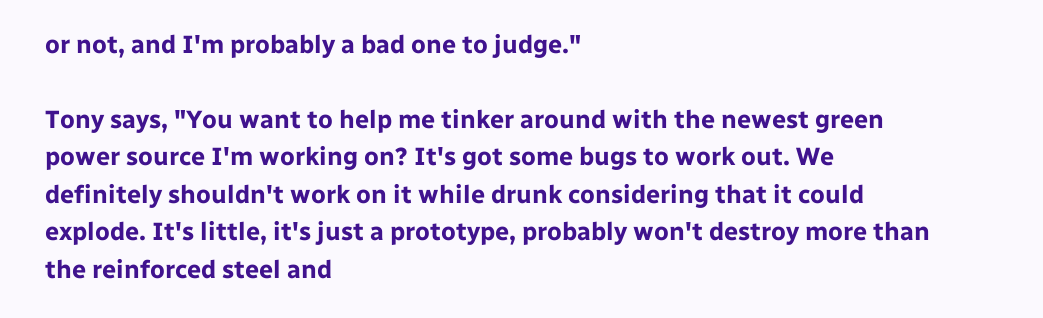or not, and I'm probably a bad one to judge."

Tony says, "You want to help me tinker around with the newest green power source I'm working on? It's got some bugs to work out. We definitely shouldn't work on it while drunk considering that it could explode. It's little, it's just a prototype, probably won't destroy more than the reinforced steel and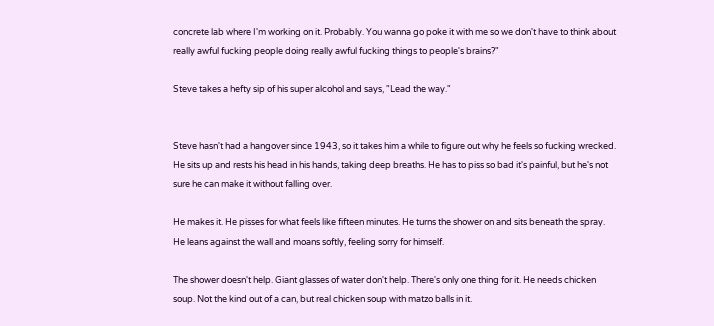concrete lab where I'm working on it. Probably. You wanna go poke it with me so we don't have to think about really awful fucking people doing really awful fucking things to people's brains?"

Steve takes a hefty sip of his super alcohol and says, "Lead the way."


Steve hasn't had a hangover since 1943, so it takes him a while to figure out why he feels so fucking wrecked. He sits up and rests his head in his hands, taking deep breaths. He has to piss so bad it's painful, but he's not sure he can make it without falling over.

He makes it. He pisses for what feels like fifteen minutes. He turns the shower on and sits beneath the spray. He leans against the wall and moans softly, feeling sorry for himself.

The shower doesn't help. Giant glasses of water don't help. There's only one thing for it. He needs chicken soup. Not the kind out of a can, but real chicken soup with matzo balls in it.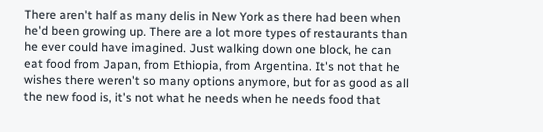There aren't half as many delis in New York as there had been when he'd been growing up. There are a lot more types of restaurants than he ever could have imagined. Just walking down one block, he can eat food from Japan, from Ethiopia, from Argentina. It's not that he wishes there weren't so many options anymore, but for as good as all the new food is, it's not what he needs when he needs food that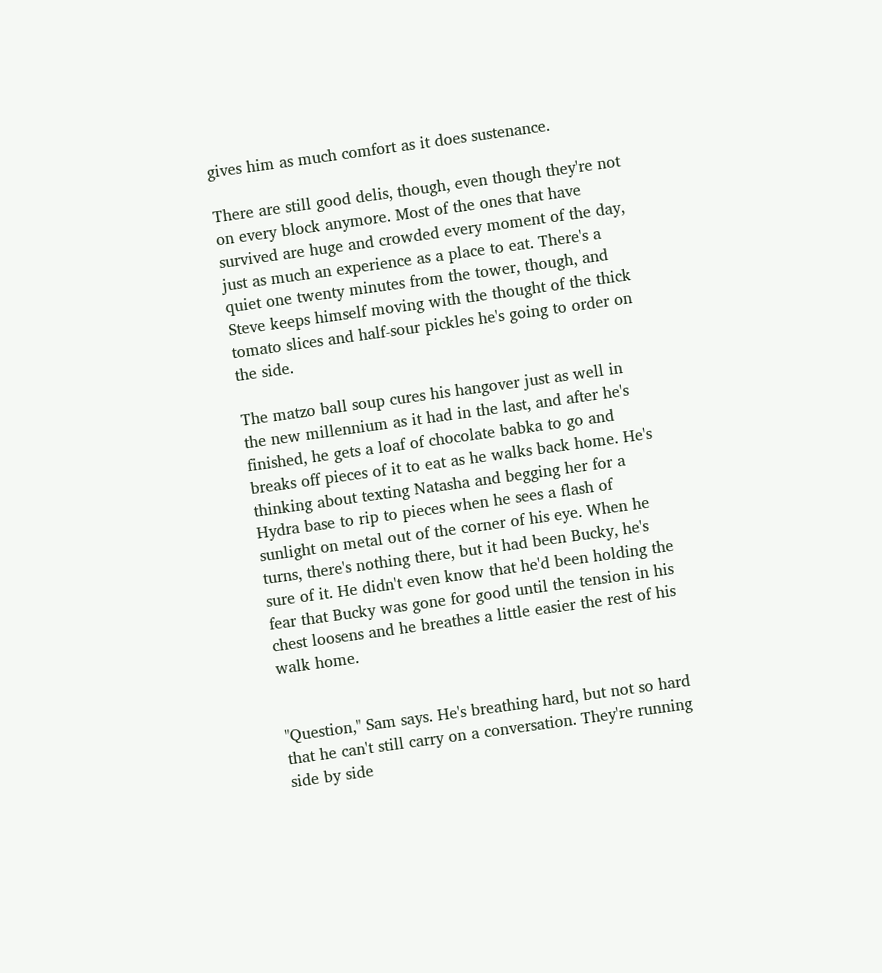gives him as much comfort as it does sustenance.

There are still good delis, though, even though they're not on every block anymore. Most of the ones that have survived are huge and crowded every moment of the day, just as much an experience as a place to eat. There's a quiet one twenty minutes from the tower, though, and Steve keeps himself moving with the thought of the thick tomato slices and half-sour pickles he's going to order on the side.

The matzo ball soup cures his hangover just as well in the new millennium as it had in the last, and after he's finished, he gets a loaf of chocolate babka to go and breaks off pieces of it to eat as he walks back home. He's thinking about texting Natasha and begging her for a Hydra base to rip to pieces when he sees a flash of sunlight on metal out of the corner of his eye. When he turns, there's nothing there, but it had been Bucky, he's sure of it. He didn't even know that he'd been holding the fear that Bucky was gone for good until the tension in his chest loosens and he breathes a little easier the rest of his walk home.


"Question," Sam says. He's breathing hard, but not so hard that he can't still carry on a conversation. They're running side by side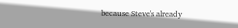because Steve's already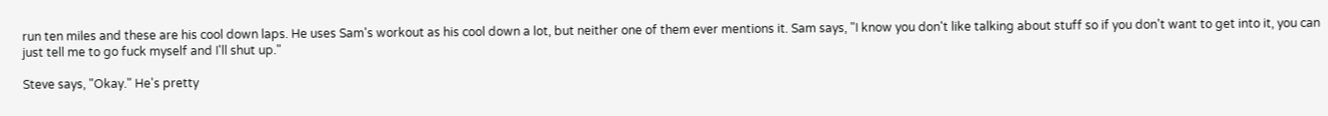run ten miles and these are his cool down laps. He uses Sam's workout as his cool down a lot, but neither one of them ever mentions it. Sam says, "I know you don't like talking about stuff so if you don't want to get into it, you can just tell me to go fuck myself and I'll shut up."

Steve says, "Okay." He's pretty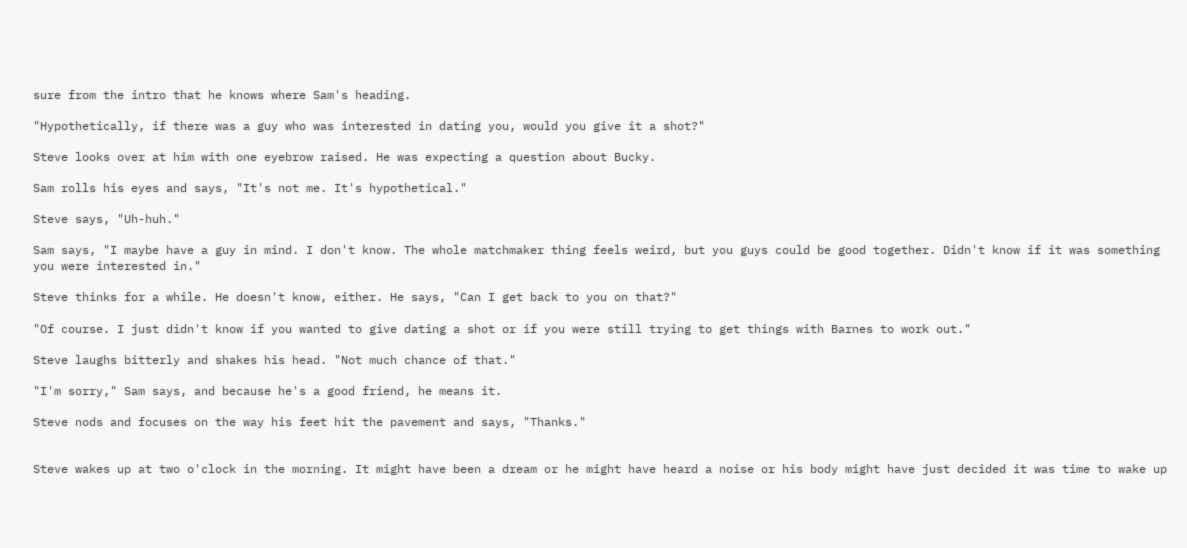sure from the intro that he knows where Sam's heading.

"Hypothetically, if there was a guy who was interested in dating you, would you give it a shot?"

Steve looks over at him with one eyebrow raised. He was expecting a question about Bucky.

Sam rolls his eyes and says, "It's not me. It's hypothetical."

Steve says, "Uh-huh."

Sam says, "I maybe have a guy in mind. I don't know. The whole matchmaker thing feels weird, but you guys could be good together. Didn't know if it was something you were interested in."

Steve thinks for a while. He doesn't know, either. He says, "Can I get back to you on that?"

"Of course. I just didn't know if you wanted to give dating a shot or if you were still trying to get things with Barnes to work out."

Steve laughs bitterly and shakes his head. "Not much chance of that."

"I'm sorry," Sam says, and because he's a good friend, he means it.

Steve nods and focuses on the way his feet hit the pavement and says, "Thanks."


Steve wakes up at two o'clock in the morning. It might have been a dream or he might have heard a noise or his body might have just decided it was time to wake up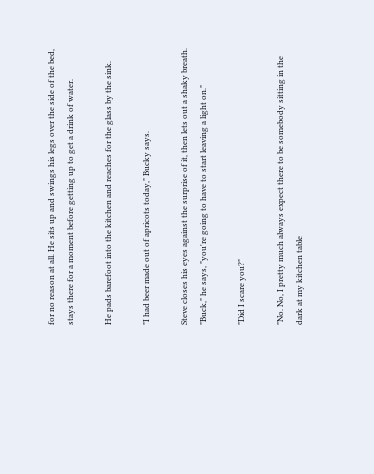for no reason at all. He sits up and swings his legs over the side of the bed, stays there for a moment before getting up to get a drink of water.

He pads barefoot into the kitchen and reaches for the glass by the sink.

"I had beer made out of apricots today," Bucky says.

Steve closes his eyes against the surprise of it, then lets out a shaky breath. "Buck," he says, "you're going to have to start leaving a light on."

"Did I scare you?"

"No. No, I pretty much always expect there to be somebody sitting in the dark at my kitchen table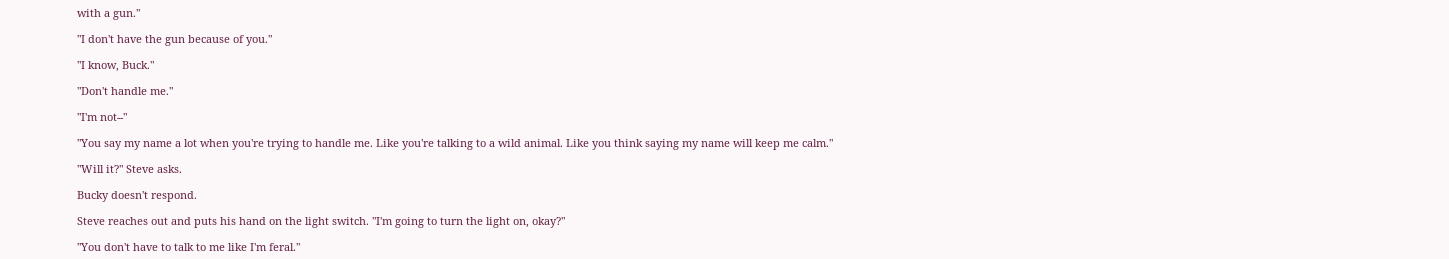with a gun."

"I don't have the gun because of you."

"I know, Buck."

"Don't handle me."

"I'm not--"

"You say my name a lot when you're trying to handle me. Like you're talking to a wild animal. Like you think saying my name will keep me calm."

"Will it?" Steve asks.

Bucky doesn't respond.

Steve reaches out and puts his hand on the light switch. "I'm going to turn the light on, okay?"

"You don't have to talk to me like I'm feral."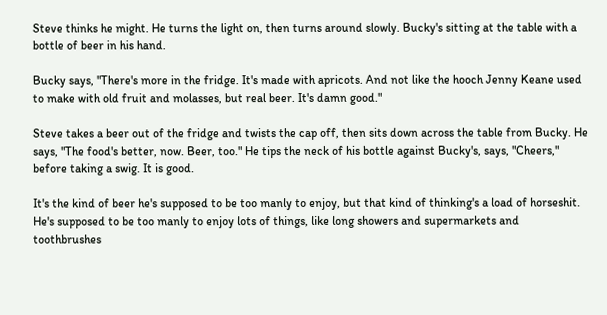Steve thinks he might. He turns the light on, then turns around slowly. Bucky's sitting at the table with a bottle of beer in his hand.

Bucky says, "There's more in the fridge. It's made with apricots. And not like the hooch Jenny Keane used to make with old fruit and molasses, but real beer. It's damn good."

Steve takes a beer out of the fridge and twists the cap off, then sits down across the table from Bucky. He says, "The food's better, now. Beer, too." He tips the neck of his bottle against Bucky's, says, "Cheers," before taking a swig. It is good.

It's the kind of beer he's supposed to be too manly to enjoy, but that kind of thinking's a load of horseshit. He's supposed to be too manly to enjoy lots of things, like long showers and supermarkets and toothbrushes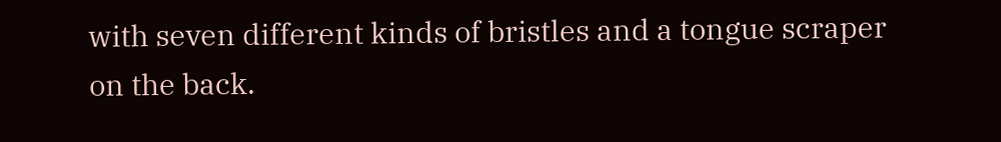with seven different kinds of bristles and a tongue scraper on the back.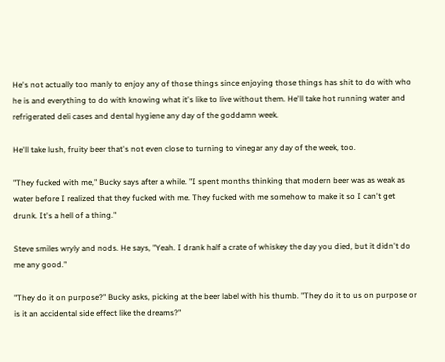He's not actually too manly to enjoy any of those things since enjoying those things has shit to do with who he is and everything to do with knowing what it's like to live without them. He'll take hot running water and refrigerated deli cases and dental hygiene any day of the goddamn week.

He'll take lush, fruity beer that's not even close to turning to vinegar any day of the week, too.

"They fucked with me," Bucky says after a while. "I spent months thinking that modern beer was as weak as water before I realized that they fucked with me. They fucked with me somehow to make it so I can't get drunk. It's a hell of a thing."

Steve smiles wryly and nods. He says, "Yeah. I drank half a crate of whiskey the day you died, but it didn't do me any good."

"They do it on purpose?" Bucky asks, picking at the beer label with his thumb. "They do it to us on purpose or is it an accidental side effect like the dreams?"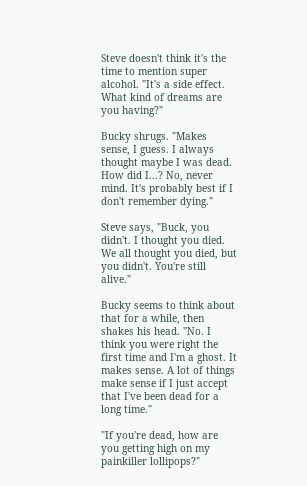Steve doesn't think it's the time to mention super alcohol. "It's a side effect. What kind of dreams are you having?"

Bucky shrugs. "Makes sense, I guess. I always thought maybe I was dead. How did I...? No, never mind. It's probably best if I don't remember dying."

Steve says, "Buck, you didn't. I thought you died. We all thought you died, but you didn't. You're still alive."

Bucky seems to think about that for a while, then shakes his head. "No. I think you were right the first time and I'm a ghost. It makes sense. A lot of things make sense if I just accept that I've been dead for a long time."

"If you're dead, how are you getting high on my painkiller lollipops?"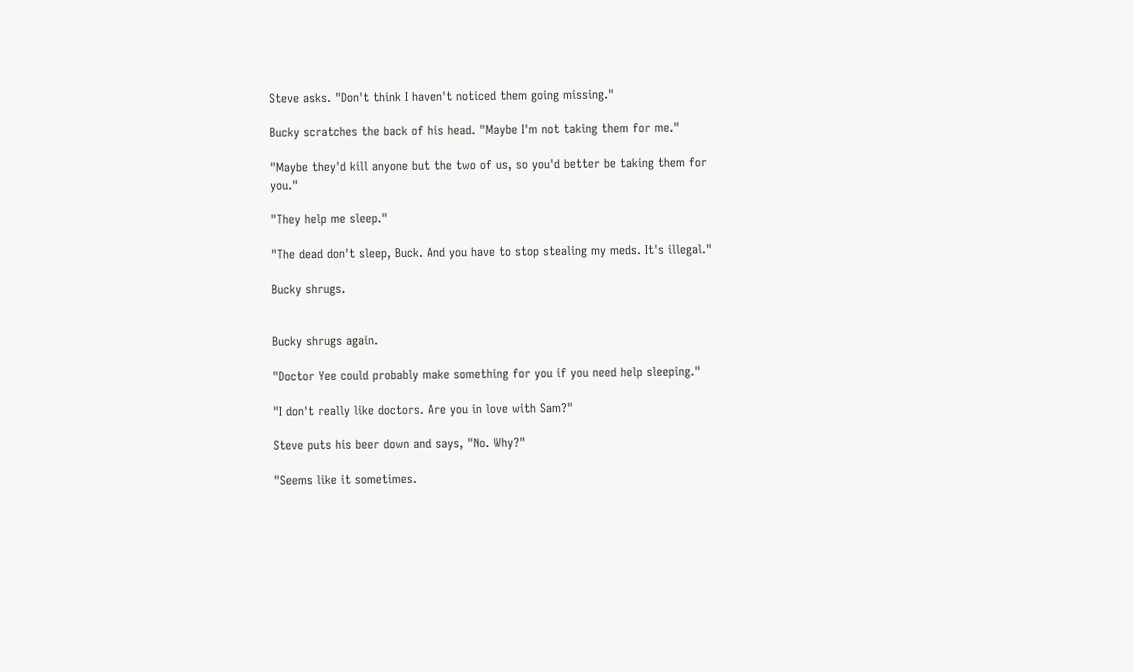Steve asks. "Don't think I haven't noticed them going missing."

Bucky scratches the back of his head. "Maybe I'm not taking them for me."

"Maybe they'd kill anyone but the two of us, so you'd better be taking them for you."

"They help me sleep."

"The dead don't sleep, Buck. And you have to stop stealing my meds. It's illegal."

Bucky shrugs.


Bucky shrugs again.

"Doctor Yee could probably make something for you if you need help sleeping."

"I don't really like doctors. Are you in love with Sam?"

Steve puts his beer down and says, "No. Why?"

"Seems like it sometimes.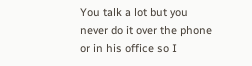You talk a lot but you never do it over the phone or in his office so I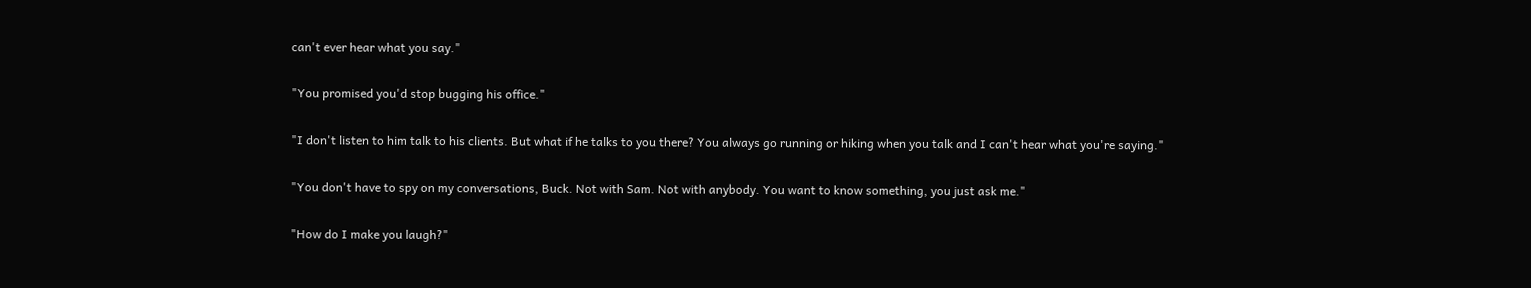can't ever hear what you say."

"You promised you'd stop bugging his office."

"I don't listen to him talk to his clients. But what if he talks to you there? You always go running or hiking when you talk and I can't hear what you're saying."

"You don't have to spy on my conversations, Buck. Not with Sam. Not with anybody. You want to know something, you just ask me."

"How do I make you laugh?"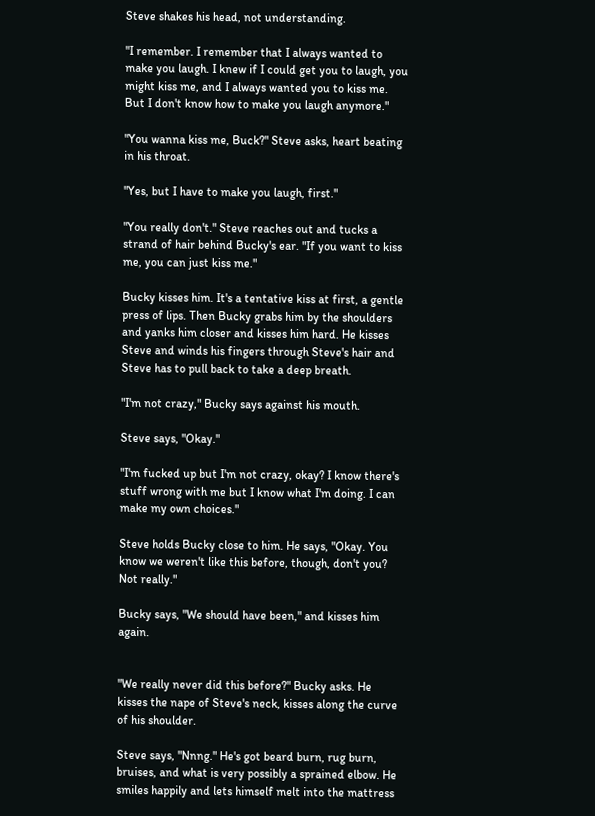Steve shakes his head, not understanding.

"I remember. I remember that I always wanted to make you laugh. I knew if I could get you to laugh, you might kiss me, and I always wanted you to kiss me. But I don't know how to make you laugh anymore."

"You wanna kiss me, Buck?" Steve asks, heart beating in his throat.

"Yes, but I have to make you laugh, first."

"You really don't." Steve reaches out and tucks a strand of hair behind Bucky's ear. "If you want to kiss me, you can just kiss me."

Bucky kisses him. It's a tentative kiss at first, a gentle press of lips. Then Bucky grabs him by the shoulders and yanks him closer and kisses him hard. He kisses Steve and winds his fingers through Steve's hair and Steve has to pull back to take a deep breath.

"I'm not crazy," Bucky says against his mouth.

Steve says, "Okay."

"I'm fucked up but I'm not crazy, okay? I know there's stuff wrong with me but I know what I'm doing. I can make my own choices."

Steve holds Bucky close to him. He says, "Okay. You know we weren't like this before, though, don't you? Not really."

Bucky says, "We should have been," and kisses him again.


"We really never did this before?" Bucky asks. He kisses the nape of Steve's neck, kisses along the curve of his shoulder.

Steve says, "Nnng." He's got beard burn, rug burn, bruises, and what is very possibly a sprained elbow. He smiles happily and lets himself melt into the mattress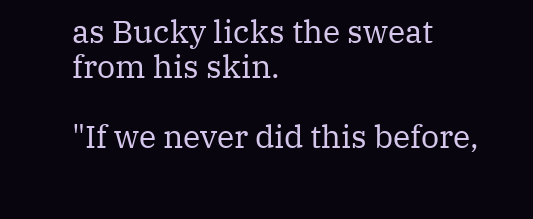as Bucky licks the sweat from his skin.

"If we never did this before,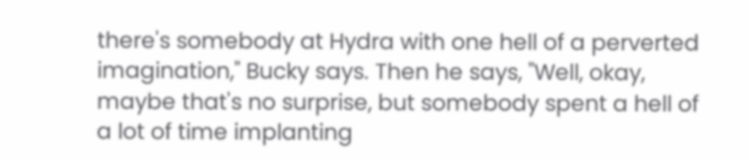there's somebody at Hydra with one hell of a perverted imagination," Bucky says. Then he says, "Well, okay, maybe that's no surprise, but somebody spent a hell of a lot of time implanting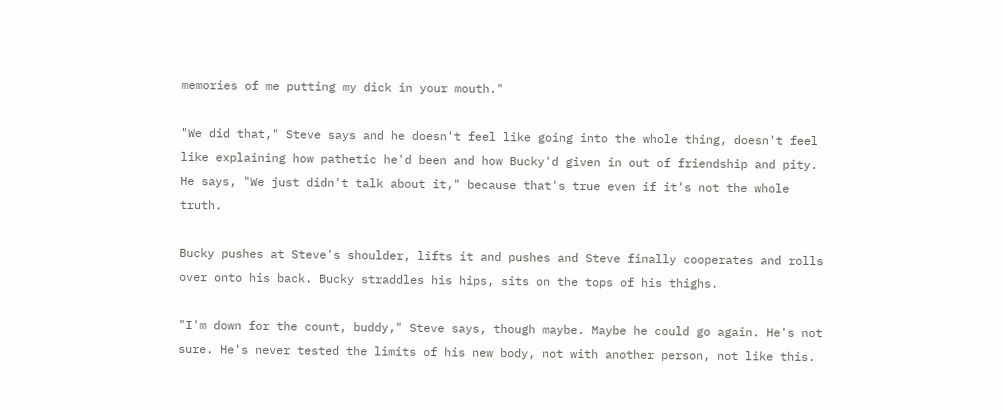memories of me putting my dick in your mouth."

"We did that," Steve says and he doesn't feel like going into the whole thing, doesn't feel like explaining how pathetic he'd been and how Bucky'd given in out of friendship and pity. He says, "We just didn't talk about it," because that's true even if it's not the whole truth.

Bucky pushes at Steve's shoulder, lifts it and pushes and Steve finally cooperates and rolls over onto his back. Bucky straddles his hips, sits on the tops of his thighs.

"I'm down for the count, buddy," Steve says, though maybe. Maybe he could go again. He's not sure. He's never tested the limits of his new body, not with another person, not like this.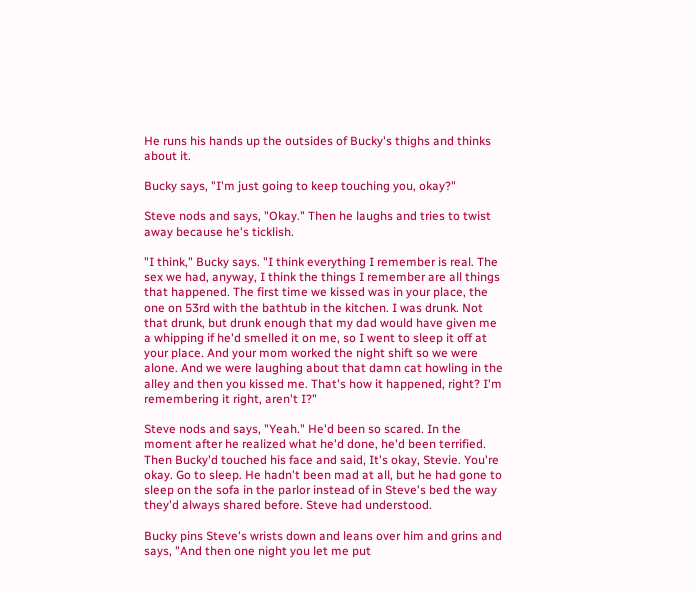He runs his hands up the outsides of Bucky's thighs and thinks about it.

Bucky says, "I'm just going to keep touching you, okay?"

Steve nods and says, "Okay." Then he laughs and tries to twist away because he's ticklish.

"I think," Bucky says. "I think everything I remember is real. The sex we had, anyway, I think the things I remember are all things that happened. The first time we kissed was in your place, the one on 53rd with the bathtub in the kitchen. I was drunk. Not that drunk, but drunk enough that my dad would have given me a whipping if he'd smelled it on me, so I went to sleep it off at your place. And your mom worked the night shift so we were alone. And we were laughing about that damn cat howling in the alley and then you kissed me. That's how it happened, right? I'm remembering it right, aren't I?"

Steve nods and says, "Yeah." He'd been so scared. In the moment after he realized what he'd done, he'd been terrified. Then Bucky'd touched his face and said, It's okay, Stevie. You're okay. Go to sleep. He hadn't been mad at all, but he had gone to sleep on the sofa in the parlor instead of in Steve's bed the way they'd always shared before. Steve had understood.

Bucky pins Steve's wrists down and leans over him and grins and says, "And then one night you let me put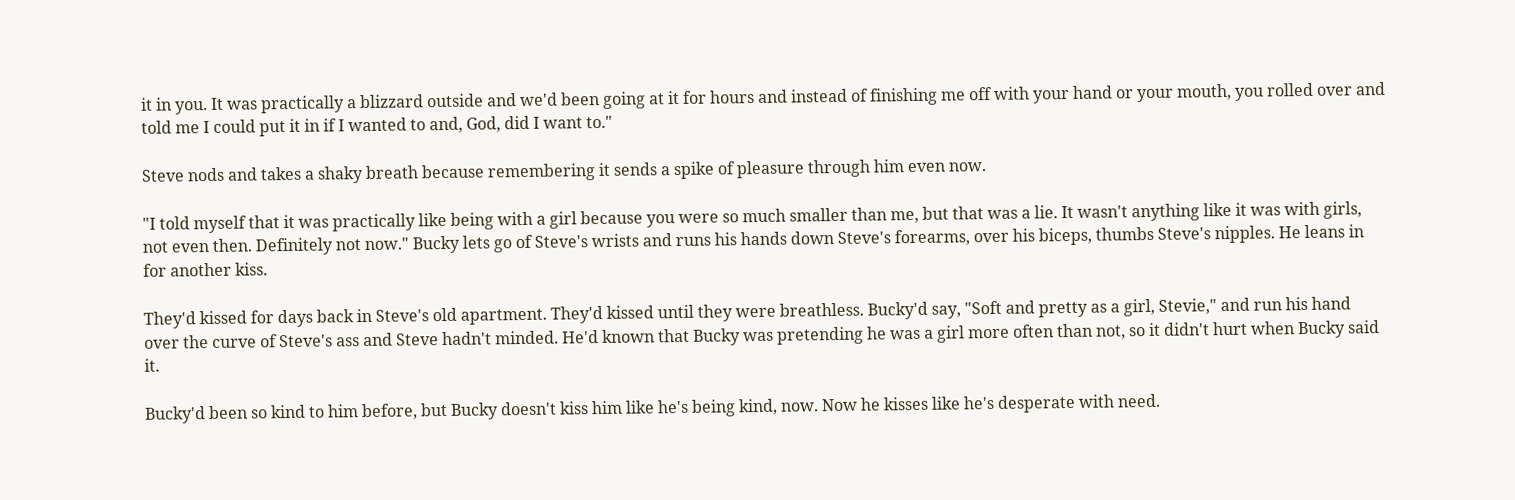it in you. It was practically a blizzard outside and we'd been going at it for hours and instead of finishing me off with your hand or your mouth, you rolled over and told me I could put it in if I wanted to and, God, did I want to."

Steve nods and takes a shaky breath because remembering it sends a spike of pleasure through him even now.

"I told myself that it was practically like being with a girl because you were so much smaller than me, but that was a lie. It wasn't anything like it was with girls, not even then. Definitely not now." Bucky lets go of Steve's wrists and runs his hands down Steve's forearms, over his biceps, thumbs Steve's nipples. He leans in for another kiss.

They'd kissed for days back in Steve's old apartment. They'd kissed until they were breathless. Bucky'd say, "Soft and pretty as a girl, Stevie," and run his hand over the curve of Steve's ass and Steve hadn't minded. He'd known that Bucky was pretending he was a girl more often than not, so it didn't hurt when Bucky said it.

Bucky'd been so kind to him before, but Bucky doesn't kiss him like he's being kind, now. Now he kisses like he's desperate with need.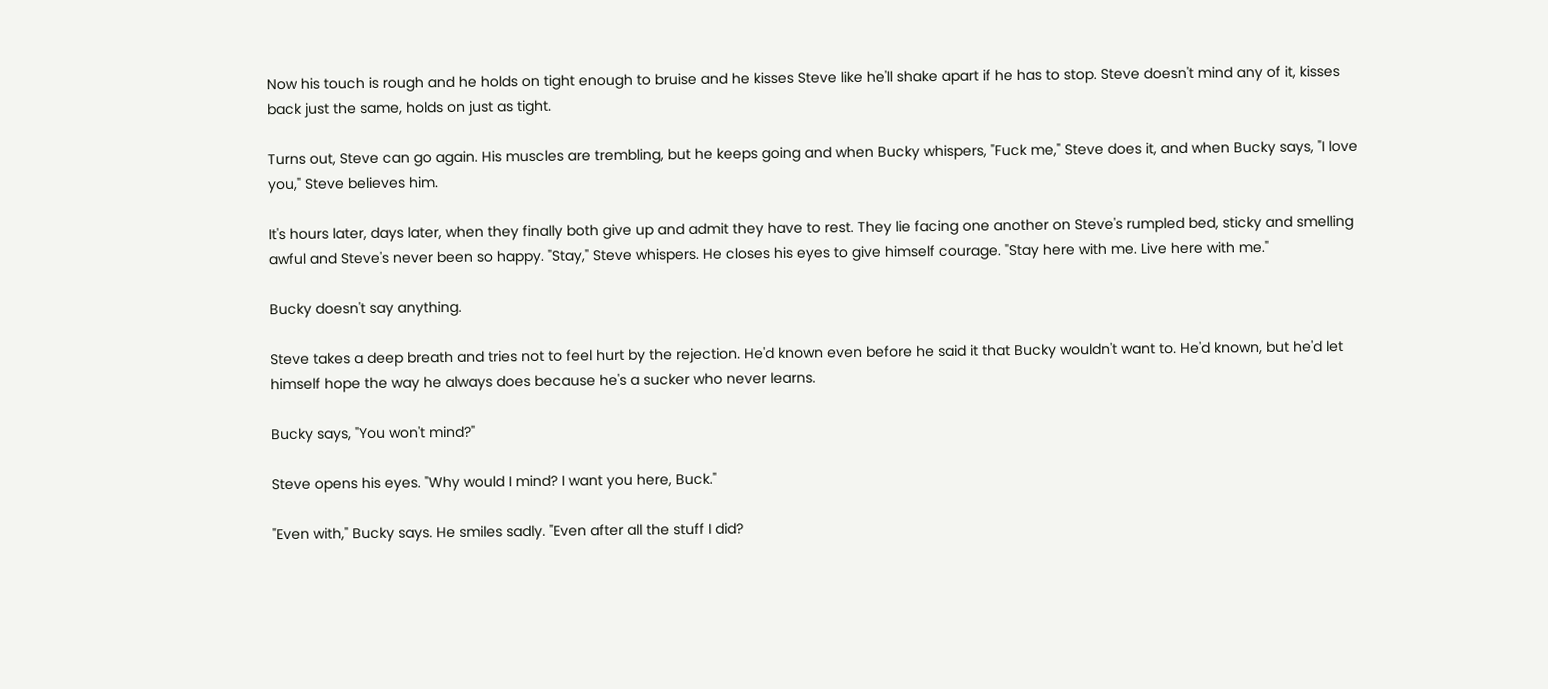Now his touch is rough and he holds on tight enough to bruise and he kisses Steve like he'll shake apart if he has to stop. Steve doesn't mind any of it, kisses back just the same, holds on just as tight.

Turns out, Steve can go again. His muscles are trembling, but he keeps going and when Bucky whispers, "Fuck me," Steve does it, and when Bucky says, "I love you," Steve believes him.

It's hours later, days later, when they finally both give up and admit they have to rest. They lie facing one another on Steve's rumpled bed, sticky and smelling awful and Steve's never been so happy. "Stay," Steve whispers. He closes his eyes to give himself courage. "Stay here with me. Live here with me."

Bucky doesn't say anything.

Steve takes a deep breath and tries not to feel hurt by the rejection. He'd known even before he said it that Bucky wouldn't want to. He'd known, but he'd let himself hope the way he always does because he's a sucker who never learns.

Bucky says, "You won't mind?"

Steve opens his eyes. "Why would I mind? I want you here, Buck."

"Even with," Bucky says. He smiles sadly. "Even after all the stuff I did?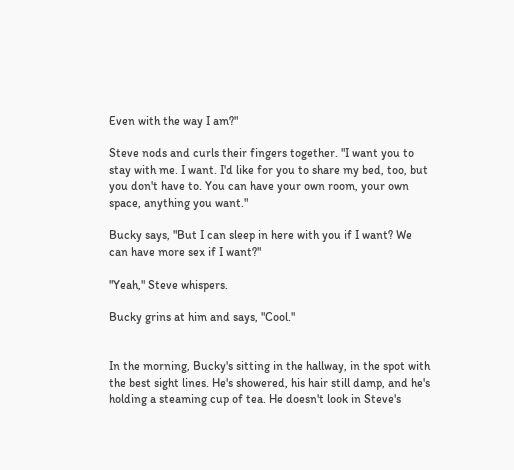Even with the way I am?"

Steve nods and curls their fingers together. "I want you to stay with me. I want. I'd like for you to share my bed, too, but you don't have to. You can have your own room, your own space, anything you want."

Bucky says, "But I can sleep in here with you if I want? We can have more sex if I want?"

"Yeah," Steve whispers.

Bucky grins at him and says, "Cool."


In the morning, Bucky's sitting in the hallway, in the spot with the best sight lines. He's showered, his hair still damp, and he's holding a steaming cup of tea. He doesn't look in Steve's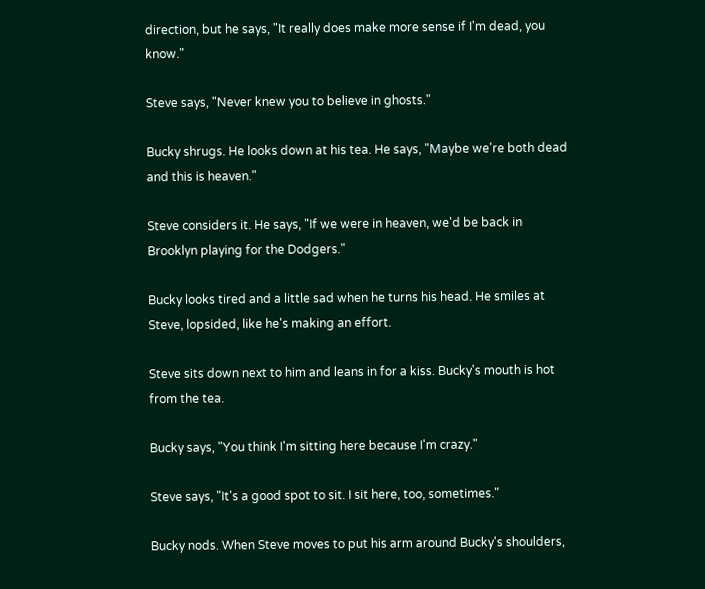direction, but he says, "It really does make more sense if I'm dead, you know."

Steve says, "Never knew you to believe in ghosts."

Bucky shrugs. He looks down at his tea. He says, "Maybe we're both dead and this is heaven."

Steve considers it. He says, "If we were in heaven, we'd be back in Brooklyn playing for the Dodgers."

Bucky looks tired and a little sad when he turns his head. He smiles at Steve, lopsided, like he's making an effort.

Steve sits down next to him and leans in for a kiss. Bucky's mouth is hot from the tea.

Bucky says, "You think I'm sitting here because I'm crazy."

Steve says, "It's a good spot to sit. I sit here, too, sometimes."

Bucky nods. When Steve moves to put his arm around Bucky's shoulders,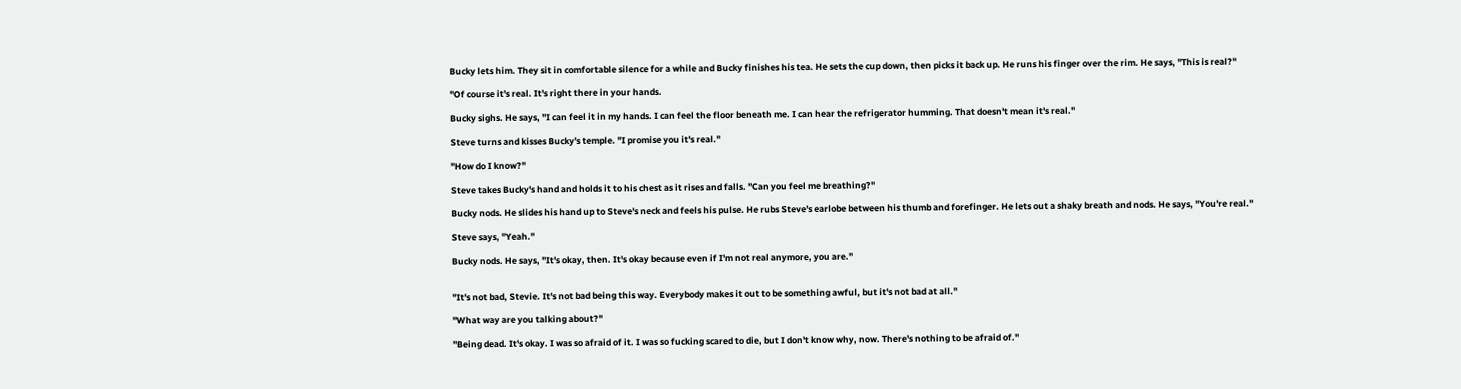Bucky lets him. They sit in comfortable silence for a while and Bucky finishes his tea. He sets the cup down, then picks it back up. He runs his finger over the rim. He says, "This is real?"

"Of course it's real. It's right there in your hands.

Bucky sighs. He says, "I can feel it in my hands. I can feel the floor beneath me. I can hear the refrigerator humming. That doesn't mean it's real."

Steve turns and kisses Bucky's temple. "I promise you it's real."

"How do I know?"

Steve takes Bucky's hand and holds it to his chest as it rises and falls. "Can you feel me breathing?"

Bucky nods. He slides his hand up to Steve's neck and feels his pulse. He rubs Steve's earlobe between his thumb and forefinger. He lets out a shaky breath and nods. He says, "You're real."

Steve says, "Yeah."

Bucky nods. He says, "It's okay, then. It's okay because even if I'm not real anymore, you are."


"It's not bad, Stevie. It's not bad being this way. Everybody makes it out to be something awful, but it's not bad at all."

"What way are you talking about?"

"Being dead. It's okay. I was so afraid of it. I was so fucking scared to die, but I don't know why, now. There's nothing to be afraid of."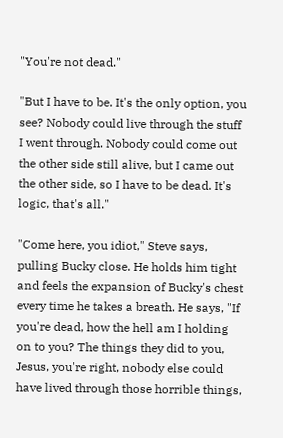"You're not dead."

"But I have to be. It's the only option, you see? Nobody could live through the stuff I went through. Nobody could come out the other side still alive, but I came out the other side, so I have to be dead. It's logic, that's all."

"Come here, you idiot," Steve says, pulling Bucky close. He holds him tight and feels the expansion of Bucky's chest every time he takes a breath. He says, "If you're dead, how the hell am I holding on to you? The things they did to you, Jesus, you're right, nobody else could have lived through those horrible things,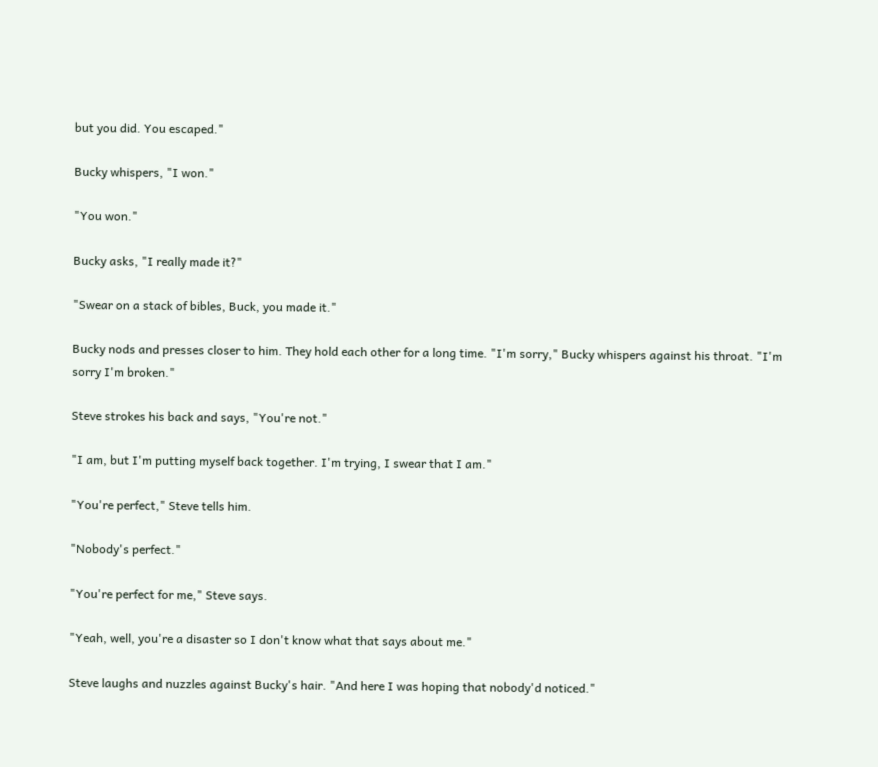but you did. You escaped."

Bucky whispers, "I won."

"You won."

Bucky asks, "I really made it?"

"Swear on a stack of bibles, Buck, you made it."

Bucky nods and presses closer to him. They hold each other for a long time. "I'm sorry," Bucky whispers against his throat. "I'm sorry I'm broken."

Steve strokes his back and says, "You're not."

"I am, but I'm putting myself back together. I'm trying, I swear that I am."

"You're perfect," Steve tells him.

"Nobody's perfect."

"You're perfect for me," Steve says.

"Yeah, well, you're a disaster so I don't know what that says about me."

Steve laughs and nuzzles against Bucky's hair. "And here I was hoping that nobody'd noticed."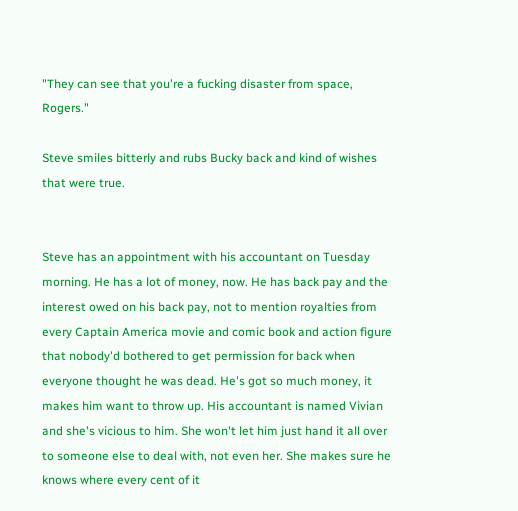"They can see that you're a fucking disaster from space, Rogers."

Steve smiles bitterly and rubs Bucky back and kind of wishes that were true.


Steve has an appointment with his accountant on Tuesday morning. He has a lot of money, now. He has back pay and the interest owed on his back pay, not to mention royalties from every Captain America movie and comic book and action figure that nobody'd bothered to get permission for back when everyone thought he was dead. He's got so much money, it makes him want to throw up. His accountant is named Vivian and she's vicious to him. She won't let him just hand it all over to someone else to deal with, not even her. She makes sure he knows where every cent of it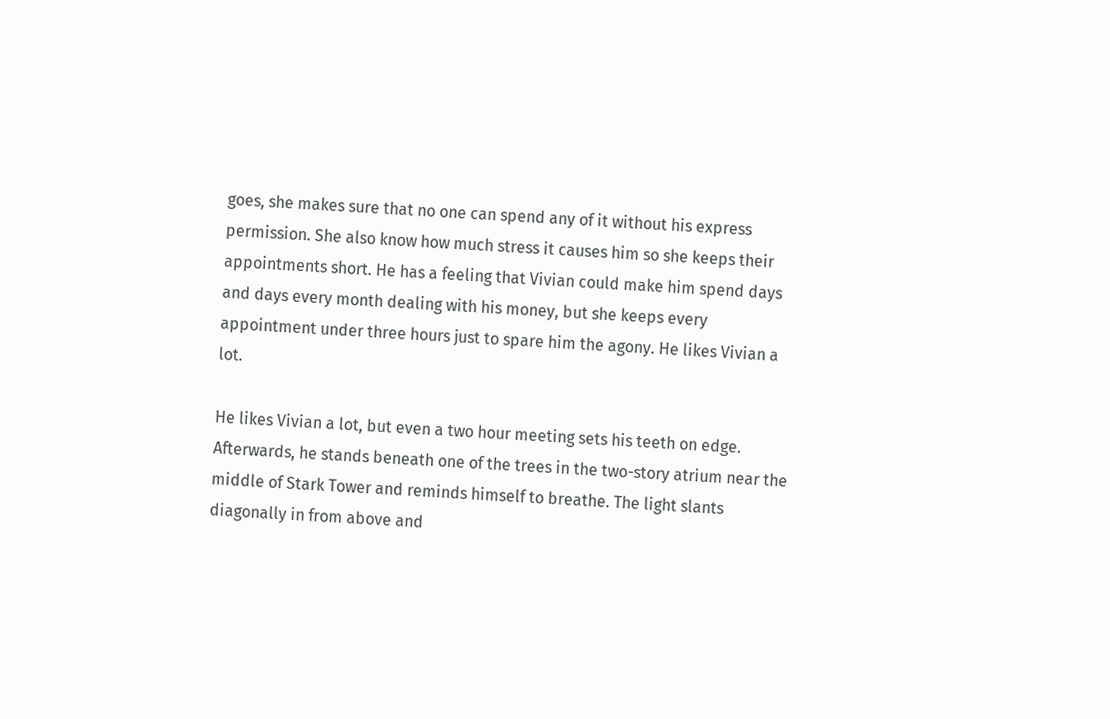goes, she makes sure that no one can spend any of it without his express permission. She also know how much stress it causes him so she keeps their appointments short. He has a feeling that Vivian could make him spend days and days every month dealing with his money, but she keeps every appointment under three hours just to spare him the agony. He likes Vivian a lot.

He likes Vivian a lot, but even a two hour meeting sets his teeth on edge. Afterwards, he stands beneath one of the trees in the two-story atrium near the middle of Stark Tower and reminds himself to breathe. The light slants diagonally in from above and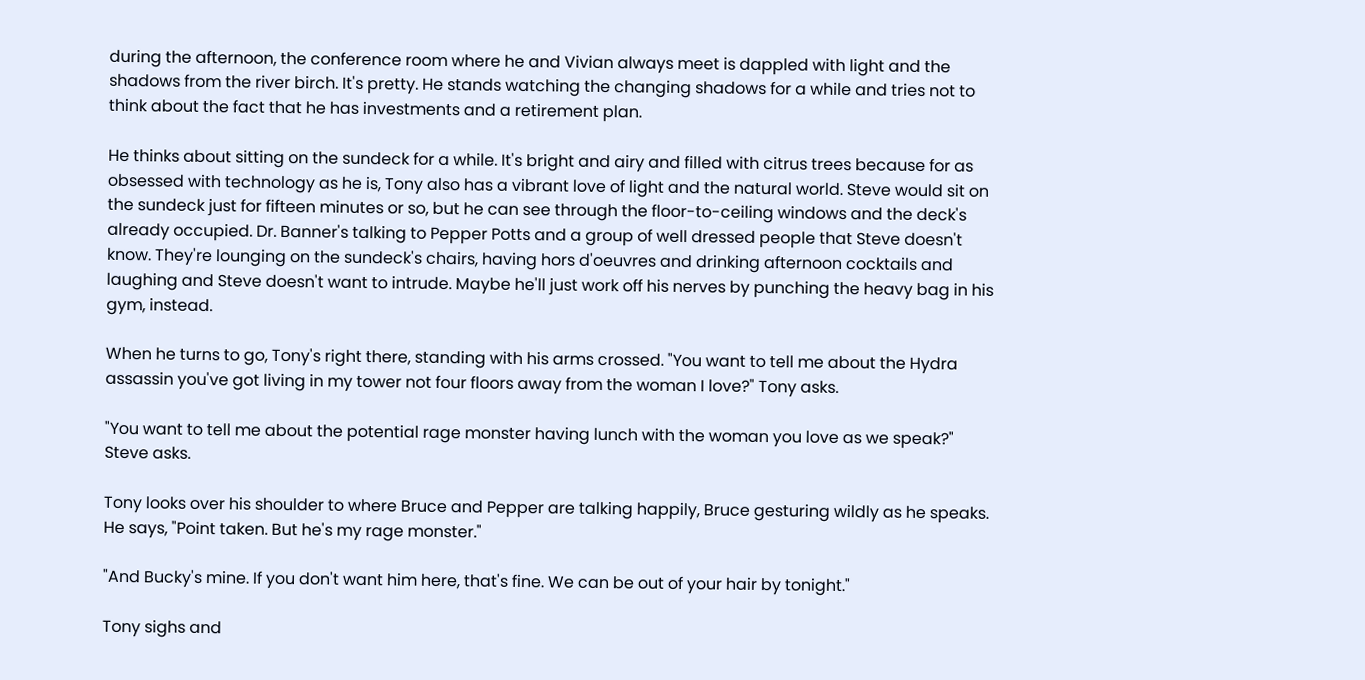during the afternoon, the conference room where he and Vivian always meet is dappled with light and the shadows from the river birch. It's pretty. He stands watching the changing shadows for a while and tries not to think about the fact that he has investments and a retirement plan.

He thinks about sitting on the sundeck for a while. It's bright and airy and filled with citrus trees because for as obsessed with technology as he is, Tony also has a vibrant love of light and the natural world. Steve would sit on the sundeck just for fifteen minutes or so, but he can see through the floor-to-ceiling windows and the deck's already occupied. Dr. Banner's talking to Pepper Potts and a group of well dressed people that Steve doesn't know. They're lounging on the sundeck's chairs, having hors d'oeuvres and drinking afternoon cocktails and laughing and Steve doesn't want to intrude. Maybe he'll just work off his nerves by punching the heavy bag in his gym, instead.

When he turns to go, Tony's right there, standing with his arms crossed. "You want to tell me about the Hydra assassin you've got living in my tower not four floors away from the woman I love?" Tony asks.

"You want to tell me about the potential rage monster having lunch with the woman you love as we speak?" Steve asks.

Tony looks over his shoulder to where Bruce and Pepper are talking happily, Bruce gesturing wildly as he speaks. He says, "Point taken. But he's my rage monster."

"And Bucky's mine. If you don't want him here, that's fine. We can be out of your hair by tonight."

Tony sighs and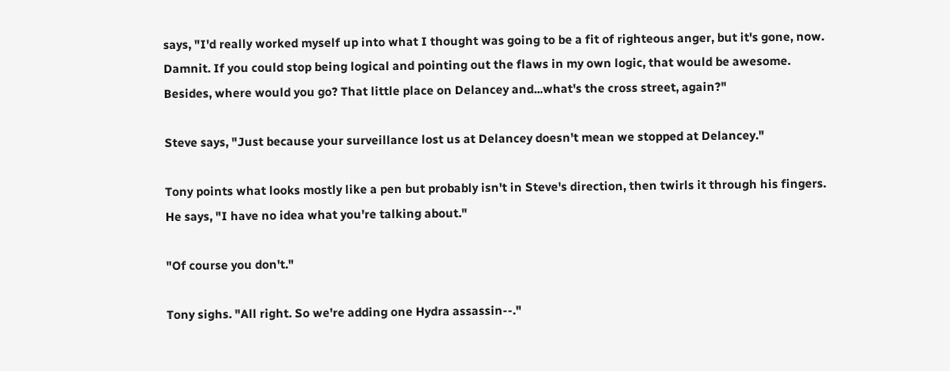says, "I'd really worked myself up into what I thought was going to be a fit of righteous anger, but it's gone, now. Damnit. If you could stop being logical and pointing out the flaws in my own logic, that would be awesome. Besides, where would you go? That little place on Delancey and...what's the cross street, again?"

Steve says, "Just because your surveillance lost us at Delancey doesn't mean we stopped at Delancey."

Tony points what looks mostly like a pen but probably isn't in Steve's direction, then twirls it through his fingers. He says, "I have no idea what you're talking about."

"Of course you don't."

Tony sighs. "All right. So we're adding one Hydra assassin--."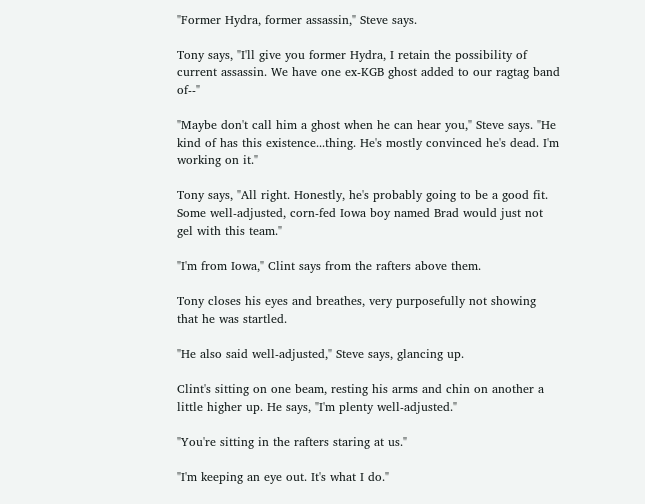"Former Hydra, former assassin," Steve says.

Tony says, "I'll give you former Hydra, I retain the possibility of current assassin. We have one ex-KGB ghost added to our ragtag band of--"

"Maybe don't call him a ghost when he can hear you," Steve says. "He kind of has this existence...thing. He's mostly convinced he's dead. I'm working on it."

Tony says, "All right. Honestly, he's probably going to be a good fit. Some well-adjusted, corn-fed Iowa boy named Brad would just not gel with this team."

"I'm from Iowa," Clint says from the rafters above them.

Tony closes his eyes and breathes, very purposefully not showing that he was startled.

"He also said well-adjusted," Steve says, glancing up.

Clint's sitting on one beam, resting his arms and chin on another a little higher up. He says, "I'm plenty well-adjusted."

"You're sitting in the rafters staring at us."

"I'm keeping an eye out. It's what I do."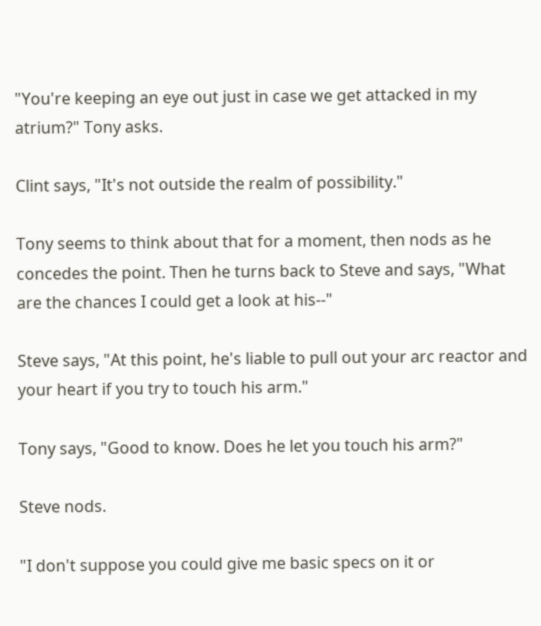"You're keeping an eye out just in case we get attacked in my atrium?" Tony asks.

Clint says, "It's not outside the realm of possibility."

Tony seems to think about that for a moment, then nods as he concedes the point. Then he turns back to Steve and says, "What are the chances I could get a look at his--"

Steve says, "At this point, he's liable to pull out your arc reactor and your heart if you try to touch his arm."

Tony says, "Good to know. Does he let you touch his arm?"

Steve nods.

"I don't suppose you could give me basic specs on it or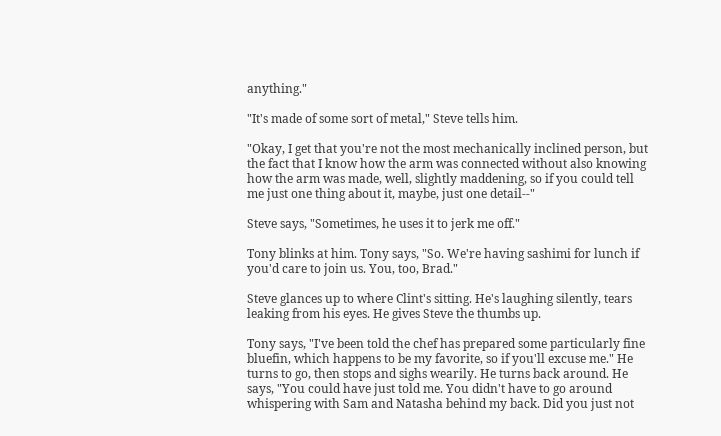anything."

"It's made of some sort of metal," Steve tells him.

"Okay, I get that you're not the most mechanically inclined person, but the fact that I know how the arm was connected without also knowing how the arm was made, well, slightly maddening, so if you could tell me just one thing about it, maybe, just one detail--"

Steve says, "Sometimes, he uses it to jerk me off."

Tony blinks at him. Tony says, "So. We're having sashimi for lunch if you'd care to join us. You, too, Brad."

Steve glances up to where Clint's sitting. He's laughing silently, tears leaking from his eyes. He gives Steve the thumbs up.

Tony says, "I've been told the chef has prepared some particularly fine bluefin, which happens to be my favorite, so if you'll excuse me." He turns to go, then stops and sighs wearily. He turns back around. He says, "You could have just told me. You didn't have to go around whispering with Sam and Natasha behind my back. Did you just not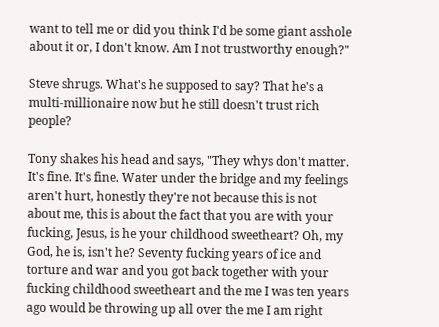want to tell me or did you think I'd be some giant asshole about it or, I don't know. Am I not trustworthy enough?"

Steve shrugs. What's he supposed to say? That he's a multi-millionaire now but he still doesn't trust rich people?

Tony shakes his head and says, "They whys don't matter. It's fine. It's fine. Water under the bridge and my feelings aren't hurt, honestly they're not because this is not about me, this is about the fact that you are with your fucking, Jesus, is he your childhood sweetheart? Oh, my God, he is, isn't he? Seventy fucking years of ice and torture and war and you got back together with your fucking childhood sweetheart and the me I was ten years ago would be throwing up all over the me I am right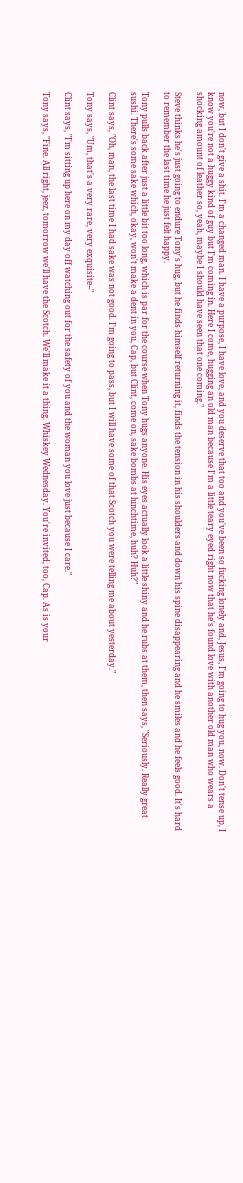now, but I don't give a shit. I'm a changed man. I have a purpose, I have love, and you deserve that too and you've been so fucking lonely and, Jesus, I'm going to hug you, now. Don't tense up, I know you're not a huggy kind of guy but I'm coming in. Here I come, hugging an old man because I'm a little teary eyed right now that he's found love with another old man who wears a shocking amount of leather so, yeah, maybe I should have seen that one coming."

Steve thinks he's just going to endure Tony's hug, but he finds himself returning it, finds the tension in his shoulders and down his spine disappearing and he smiles and he feels good. It's hard to remember the last time he just felt happy.

Tony pulls back after just a little bit too long, which is par for the course when Tony hugs anyone. His eyes actually look a little shiny and he rubs at them, then says, "Seriously. Really great sushi. There's some sake which, okay, won't make a dent in you, Cap, but Clint, come on, sake bombs at lunchtime, huh? Huh?"

Clint says, "Oh, man, the last time I had sake was not good. I'm going to pass, but I will have some of that Scotch you were telling me about yesterday."

Tony says, "Um, that's a very rare, very exquisite--"

Clint says, "I'm sitting up here on my day off watching out for the safety of you and the woman you love just because I care."

Tony says, "Fine. All right, jeez, tomorrow we'll have the Scotch. We'll make it a thing. Whiskey Wednesday. You're invited, too, Cap. As is your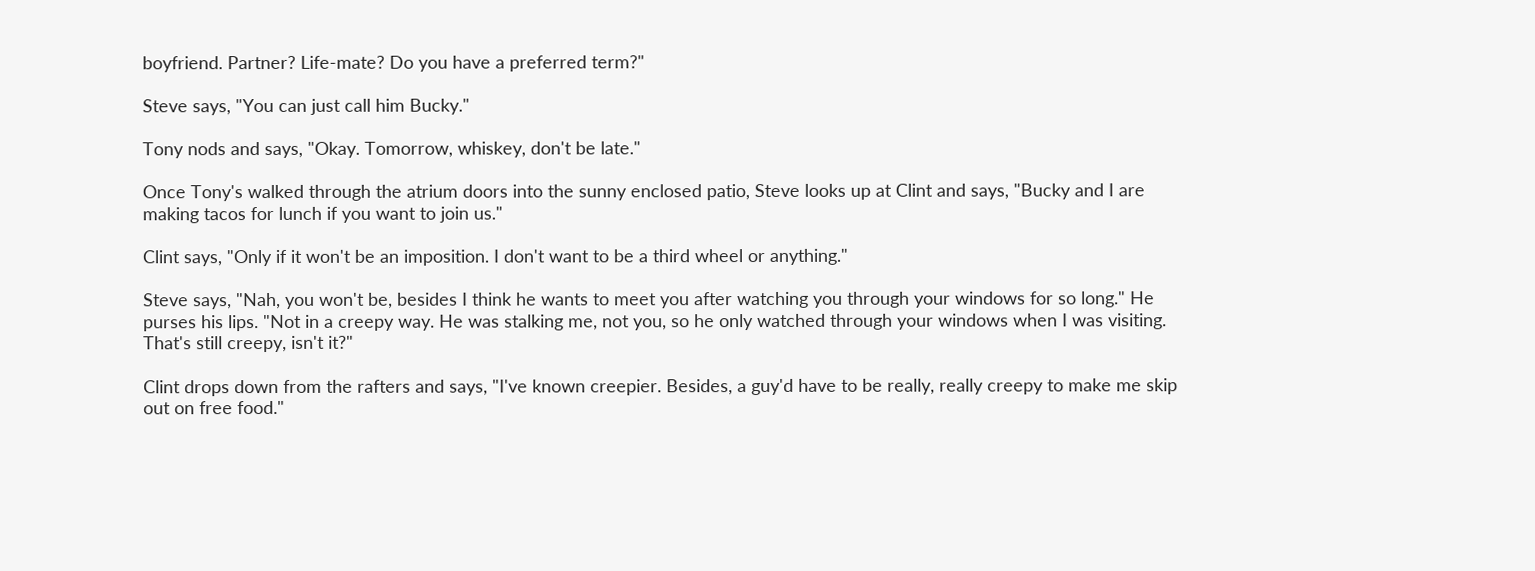boyfriend. Partner? Life-mate? Do you have a preferred term?"

Steve says, "You can just call him Bucky."

Tony nods and says, "Okay. Tomorrow, whiskey, don't be late."

Once Tony's walked through the atrium doors into the sunny enclosed patio, Steve looks up at Clint and says, "Bucky and I are making tacos for lunch if you want to join us."

Clint says, "Only if it won't be an imposition. I don't want to be a third wheel or anything."

Steve says, "Nah, you won't be, besides I think he wants to meet you after watching you through your windows for so long." He purses his lips. "Not in a creepy way. He was stalking me, not you, so he only watched through your windows when I was visiting. That's still creepy, isn't it?"

Clint drops down from the rafters and says, "I've known creepier. Besides, a guy'd have to be really, really creepy to make me skip out on free food."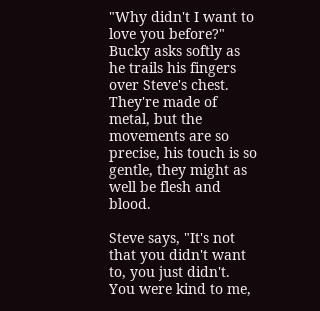"Why didn't I want to love you before?" Bucky asks softly as he trails his fingers over Steve's chest. They're made of metal, but the movements are so precise, his touch is so gentle, they might as well be flesh and blood.

Steve says, "It's not that you didn't want to, you just didn't. You were kind to me,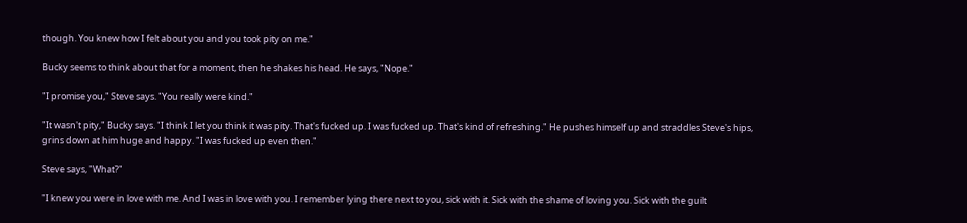though. You knew how I felt about you and you took pity on me."

Bucky seems to think about that for a moment, then he shakes his head. He says, "Nope."

"I promise you," Steve says. "You really were kind."

"It wasn't pity," Bucky says. "I think I let you think it was pity. That's fucked up. I was fucked up. That's kind of refreshing." He pushes himself up and straddles Steve's hips, grins down at him huge and happy. "I was fucked up even then."

Steve says, "What?"

"I knew you were in love with me. And I was in love with you. I remember lying there next to you, sick with it. Sick with the shame of loving you. Sick with the guilt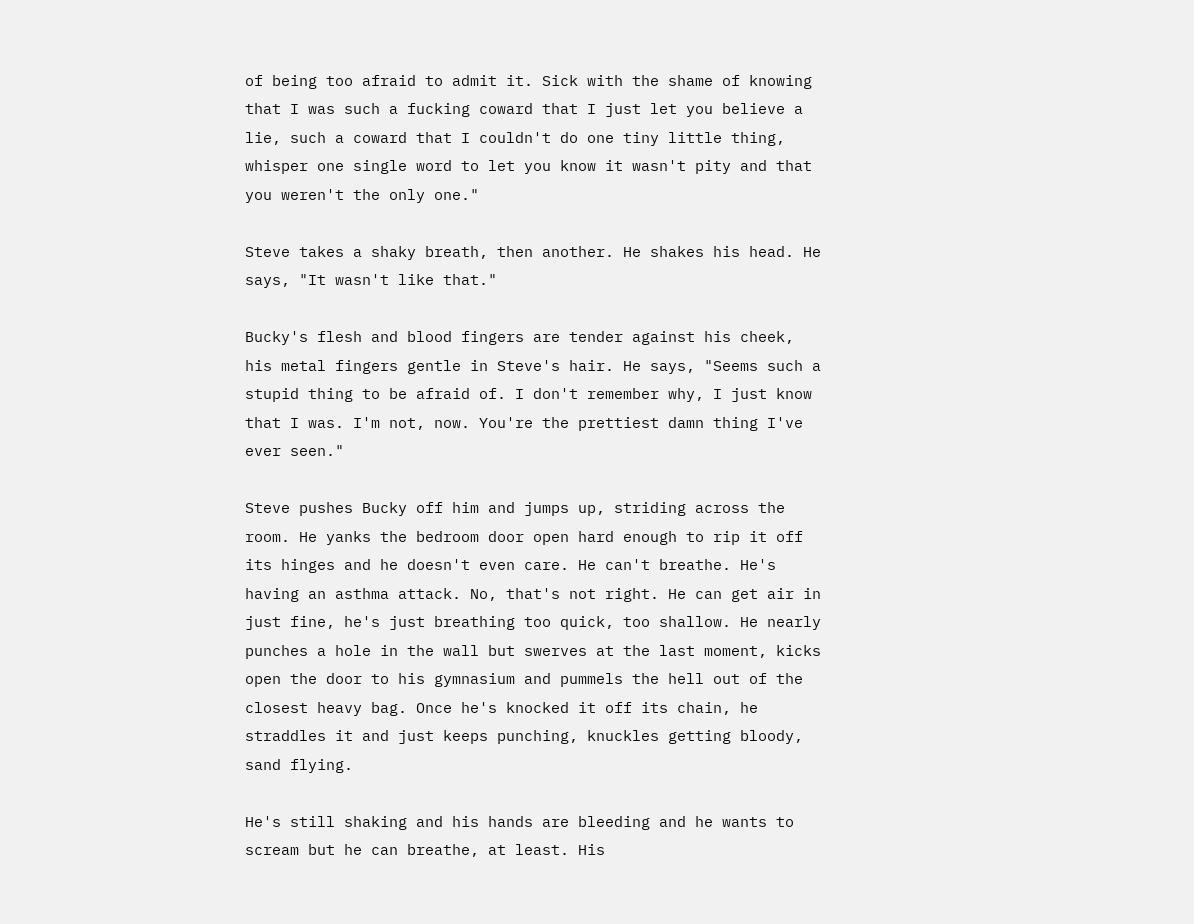of being too afraid to admit it. Sick with the shame of knowing that I was such a fucking coward that I just let you believe a lie, such a coward that I couldn't do one tiny little thing, whisper one single word to let you know it wasn't pity and that you weren't the only one."

Steve takes a shaky breath, then another. He shakes his head. He says, "It wasn't like that."

Bucky's flesh and blood fingers are tender against his cheek, his metal fingers gentle in Steve's hair. He says, "Seems such a stupid thing to be afraid of. I don't remember why, I just know that I was. I'm not, now. You're the prettiest damn thing I've ever seen."

Steve pushes Bucky off him and jumps up, striding across the room. He yanks the bedroom door open hard enough to rip it off its hinges and he doesn't even care. He can't breathe. He's having an asthma attack. No, that's not right. He can get air in just fine, he's just breathing too quick, too shallow. He nearly punches a hole in the wall but swerves at the last moment, kicks open the door to his gymnasium and pummels the hell out of the closest heavy bag. Once he's knocked it off its chain, he straddles it and just keeps punching, knuckles getting bloody, sand flying.

He's still shaking and his hands are bleeding and he wants to scream but he can breathe, at least. His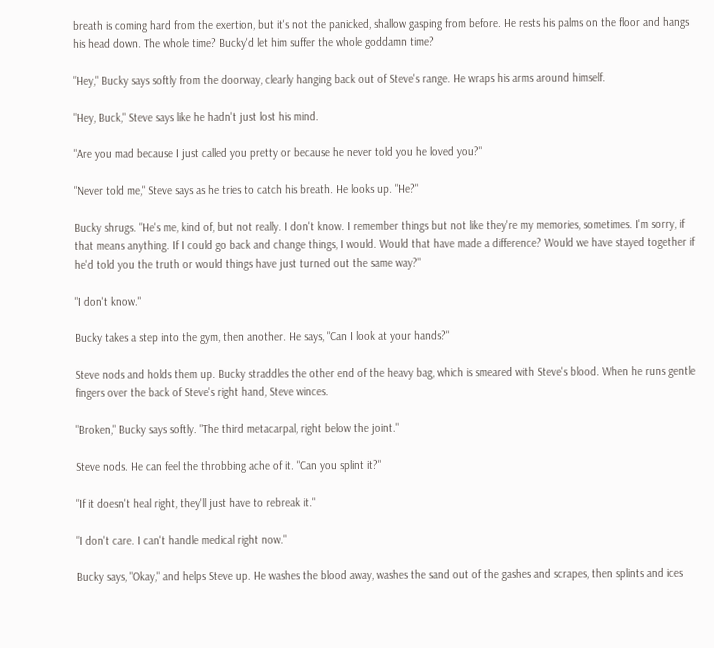breath is coming hard from the exertion, but it's not the panicked, shallow gasping from before. He rests his palms on the floor and hangs his head down. The whole time? Bucky'd let him suffer the whole goddamn time?

"Hey," Bucky says softly from the doorway, clearly hanging back out of Steve's range. He wraps his arms around himself.

"Hey, Buck," Steve says like he hadn't just lost his mind.

"Are you mad because I just called you pretty or because he never told you he loved you?"

"Never told me," Steve says as he tries to catch his breath. He looks up. "He?"

Bucky shrugs. "He's me, kind of, but not really. I don't know. I remember things but not like they're my memories, sometimes. I'm sorry, if that means anything. If I could go back and change things, I would. Would that have made a difference? Would we have stayed together if he'd told you the truth or would things have just turned out the same way?"

"I don't know."

Bucky takes a step into the gym, then another. He says, "Can I look at your hands?"

Steve nods and holds them up. Bucky straddles the other end of the heavy bag, which is smeared with Steve's blood. When he runs gentle fingers over the back of Steve's right hand, Steve winces.

"Broken," Bucky says softly. "The third metacarpal, right below the joint."

Steve nods. He can feel the throbbing ache of it. "Can you splint it?"

"If it doesn't heal right, they'll just have to rebreak it."

"I don't care. I can't handle medical right now."

Bucky says, "Okay," and helps Steve up. He washes the blood away, washes the sand out of the gashes and scrapes, then splints and ices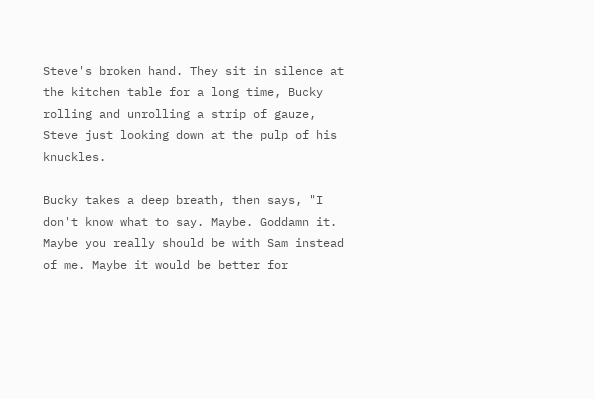Steve's broken hand. They sit in silence at the kitchen table for a long time, Bucky rolling and unrolling a strip of gauze, Steve just looking down at the pulp of his knuckles.

Bucky takes a deep breath, then says, "I don't know what to say. Maybe. Goddamn it. Maybe you really should be with Sam instead of me. Maybe it would be better for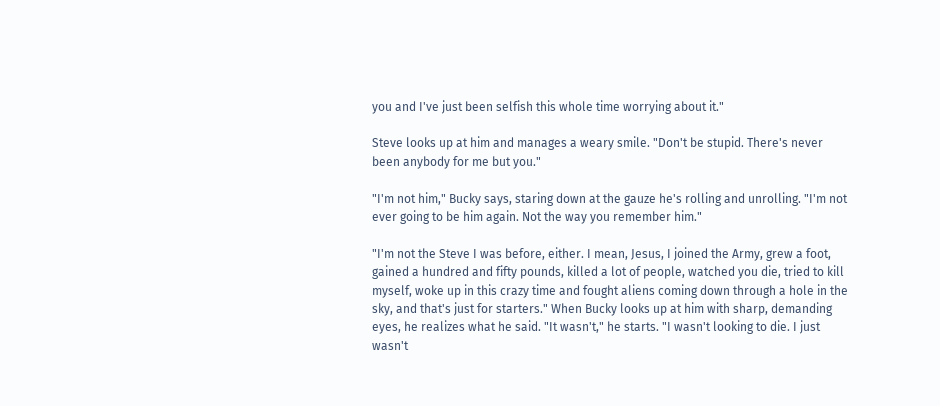you and I've just been selfish this whole time worrying about it."

Steve looks up at him and manages a weary smile. "Don't be stupid. There's never been anybody for me but you."

"I'm not him," Bucky says, staring down at the gauze he's rolling and unrolling. "I'm not ever going to be him again. Not the way you remember him."

"I'm not the Steve I was before, either. I mean, Jesus, I joined the Army, grew a foot, gained a hundred and fifty pounds, killed a lot of people, watched you die, tried to kill myself, woke up in this crazy time and fought aliens coming down through a hole in the sky, and that's just for starters." When Bucky looks up at him with sharp, demanding eyes, he realizes what he said. "It wasn't," he starts. "I wasn't looking to die. I just wasn't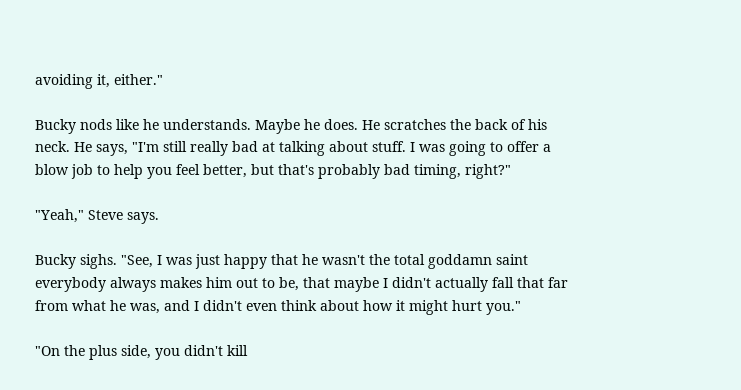avoiding it, either."

Bucky nods like he understands. Maybe he does. He scratches the back of his neck. He says, "I'm still really bad at talking about stuff. I was going to offer a blow job to help you feel better, but that's probably bad timing, right?"

"Yeah," Steve says.

Bucky sighs. "See, I was just happy that he wasn't the total goddamn saint everybody always makes him out to be, that maybe I didn't actually fall that far from what he was, and I didn't even think about how it might hurt you."

"On the plus side, you didn't kill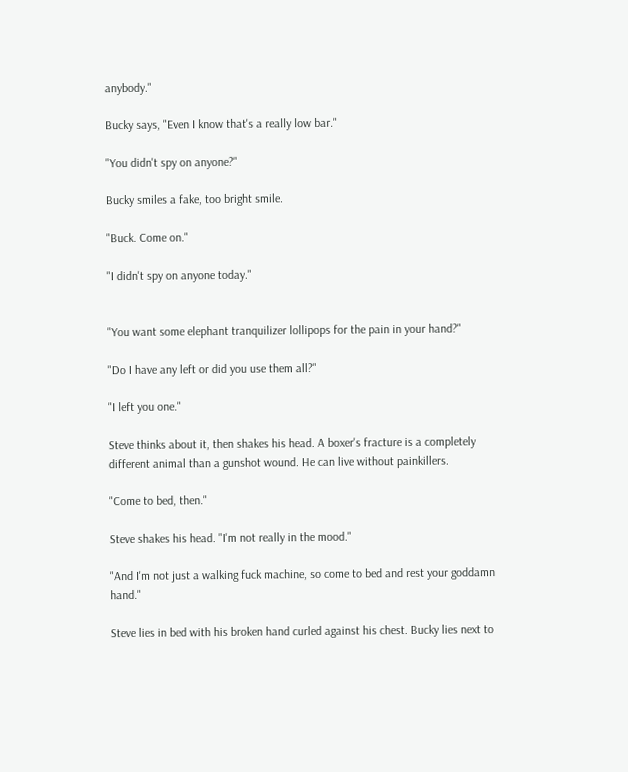anybody."

Bucky says, "Even I know that's a really low bar."

"You didn't spy on anyone?"

Bucky smiles a fake, too bright smile.

"Buck. Come on."

"I didn't spy on anyone today."


"You want some elephant tranquilizer lollipops for the pain in your hand?"

"Do I have any left or did you use them all?"

"I left you one."

Steve thinks about it, then shakes his head. A boxer's fracture is a completely different animal than a gunshot wound. He can live without painkillers.

"Come to bed, then."

Steve shakes his head. "I'm not really in the mood."

"And I'm not just a walking fuck machine, so come to bed and rest your goddamn hand."

Steve lies in bed with his broken hand curled against his chest. Bucky lies next to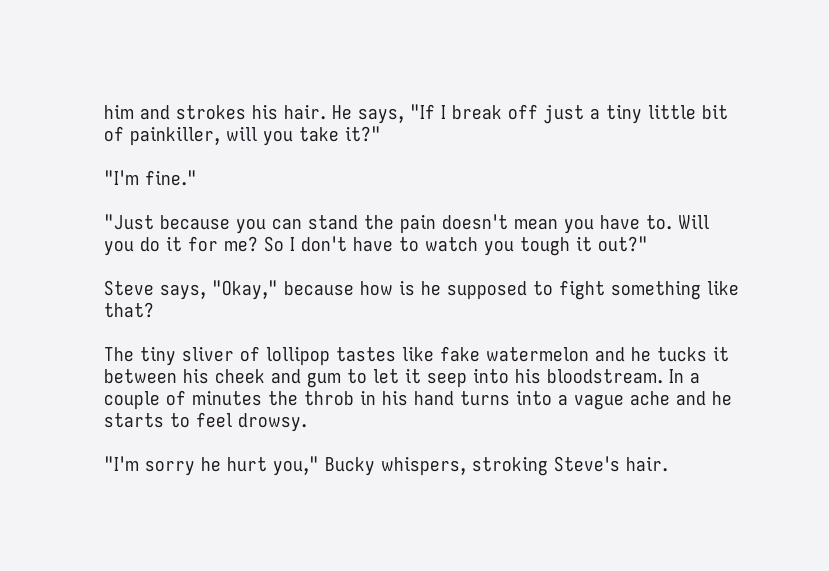him and strokes his hair. He says, "If I break off just a tiny little bit of painkiller, will you take it?"

"I'm fine."

"Just because you can stand the pain doesn't mean you have to. Will you do it for me? So I don't have to watch you tough it out?"

Steve says, "Okay," because how is he supposed to fight something like that?

The tiny sliver of lollipop tastes like fake watermelon and he tucks it between his cheek and gum to let it seep into his bloodstream. In a couple of minutes the throb in his hand turns into a vague ache and he starts to feel drowsy.

"I'm sorry he hurt you," Bucky whispers, stroking Steve's hair.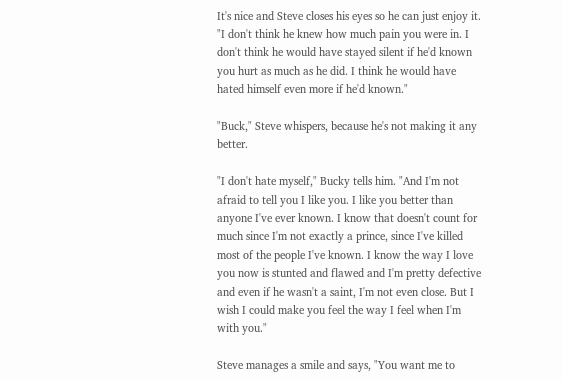It's nice and Steve closes his eyes so he can just enjoy it. "I don't think he knew how much pain you were in. I don't think he would have stayed silent if he'd known you hurt as much as he did. I think he would have hated himself even more if he'd known."

"Buck," Steve whispers, because he's not making it any better.

"I don't hate myself," Bucky tells him. "And I'm not afraid to tell you I like you. I like you better than anyone I've ever known. I know that doesn't count for much since I'm not exactly a prince, since I've killed most of the people I've known. I know the way I love you now is stunted and flawed and I'm pretty defective and even if he wasn't a saint, I'm not even close. But I wish I could make you feel the way I feel when I'm with you."

Steve manages a smile and says, "You want me to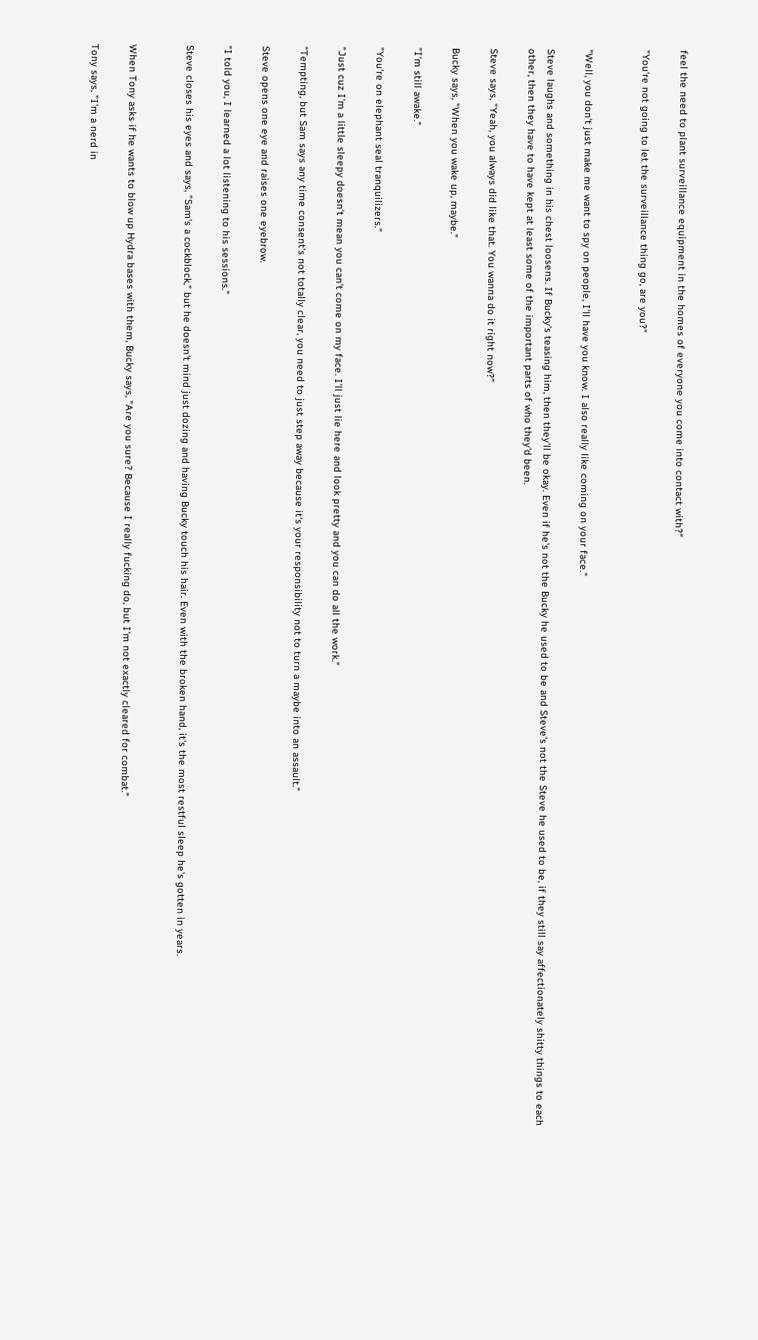feel the need to plant surveillance equipment in the homes of everyone you come into contact with?"

"You're not going to let the surveillance thing go, are you?"


"Well, you don't just make me want to spy on people, I'll have you know. I also really like coming on your face."

Steve laughs and something in his chest loosens. If Bucky's teasing him, then they'll be okay. Even if he's not the Bucky he used to be and Steve's not the Steve he used to be, if they still say affectionately shitty things to each other, then they have to have kept at least some of the important parts of who they'd been.

Steve says, "Yeah, you always did like that. You wanna do it right now?"

Bucky says, "When you wake up, maybe."

"I'm still awake."

"You're on elephant seal tranquilizers."

"Just cuz I'm a little sleepy doesn't mean you can't come on my face. I'll just lie here and look pretty and you can do all the work."

"Tempting, but Sam says any time consent's not totally clear, you need to just step away because it's your responsibility not to turn a maybe into an assault."

Steve opens one eye and raises one eyebrow.

"I told you, I learned a lot listening to his sessions."

Steve closes his eyes and says, "Sam's a cockblock," but he doesn't mind just dozing and having Bucky touch his hair. Even with the broken hand, it's the most restful sleep he's gotten in years.


When Tony asks if he wants to blow up Hydra bases with them, Bucky says, "Are you sure? Because I really fucking do, but I'm not exactly cleared for combat."

Tony says, "I'm a nerd in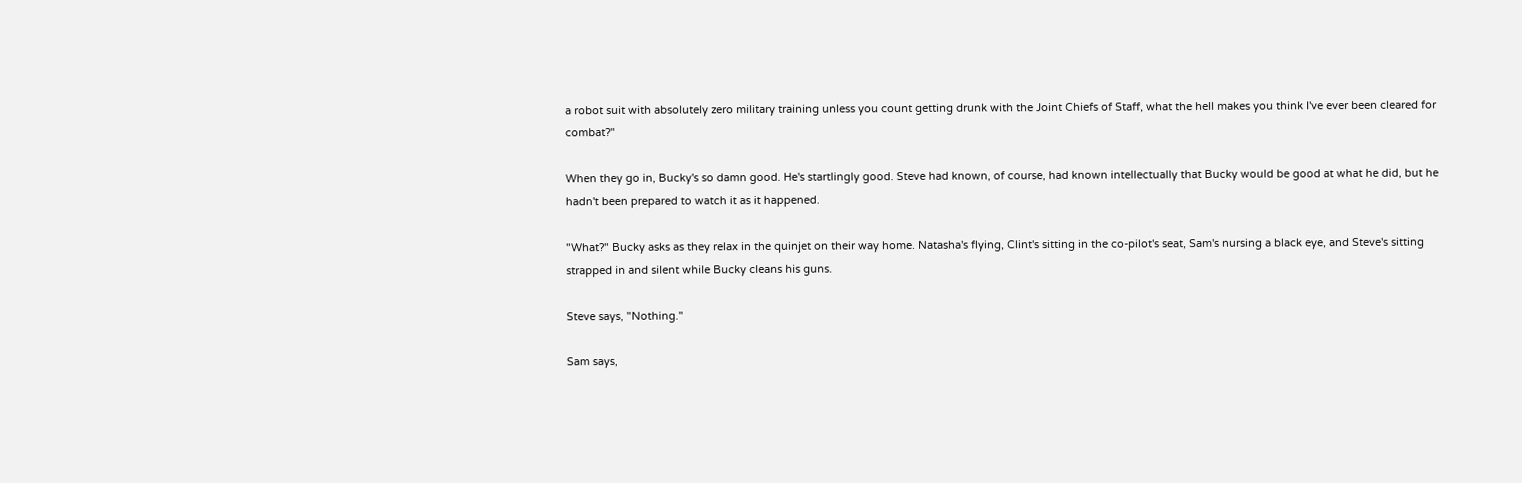a robot suit with absolutely zero military training unless you count getting drunk with the Joint Chiefs of Staff, what the hell makes you think I've ever been cleared for combat?"

When they go in, Bucky's so damn good. He's startlingly good. Steve had known, of course, had known intellectually that Bucky would be good at what he did, but he hadn't been prepared to watch it as it happened.

"What?" Bucky asks as they relax in the quinjet on their way home. Natasha's flying, Clint's sitting in the co-pilot's seat, Sam's nursing a black eye, and Steve's sitting strapped in and silent while Bucky cleans his guns.

Steve says, "Nothing."

Sam says,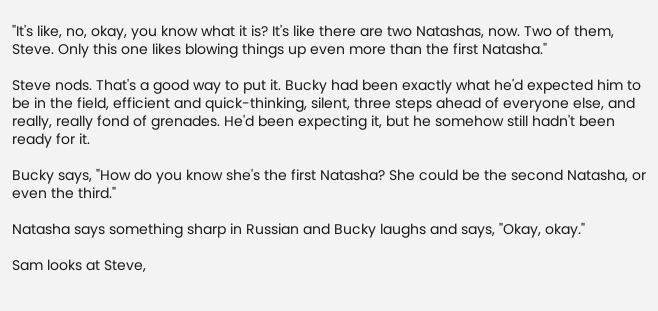"It's like, no, okay, you know what it is? It's like there are two Natashas, now. Two of them, Steve. Only this one likes blowing things up even more than the first Natasha."

Steve nods. That's a good way to put it. Bucky had been exactly what he'd expected him to be in the field, efficient and quick-thinking, silent, three steps ahead of everyone else, and really, really fond of grenades. He'd been expecting it, but he somehow still hadn't been ready for it.

Bucky says, "How do you know she's the first Natasha? She could be the second Natasha, or even the third."

Natasha says something sharp in Russian and Bucky laughs and says, "Okay, okay."

Sam looks at Steve,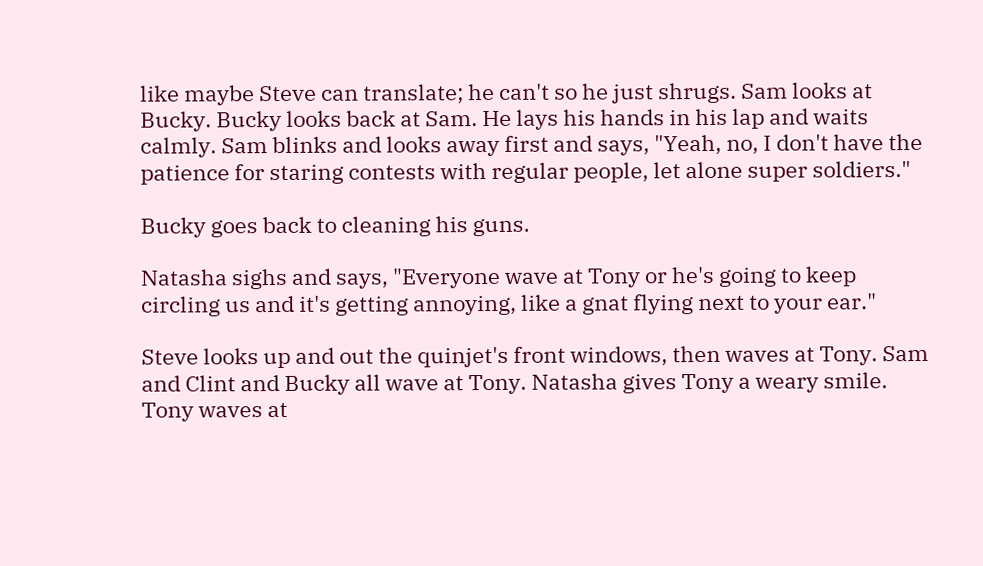like maybe Steve can translate; he can't so he just shrugs. Sam looks at Bucky. Bucky looks back at Sam. He lays his hands in his lap and waits calmly. Sam blinks and looks away first and says, "Yeah, no, I don't have the patience for staring contests with regular people, let alone super soldiers."

Bucky goes back to cleaning his guns.

Natasha sighs and says, "Everyone wave at Tony or he's going to keep circling us and it's getting annoying, like a gnat flying next to your ear."

Steve looks up and out the quinjet's front windows, then waves at Tony. Sam and Clint and Bucky all wave at Tony. Natasha gives Tony a weary smile. Tony waves at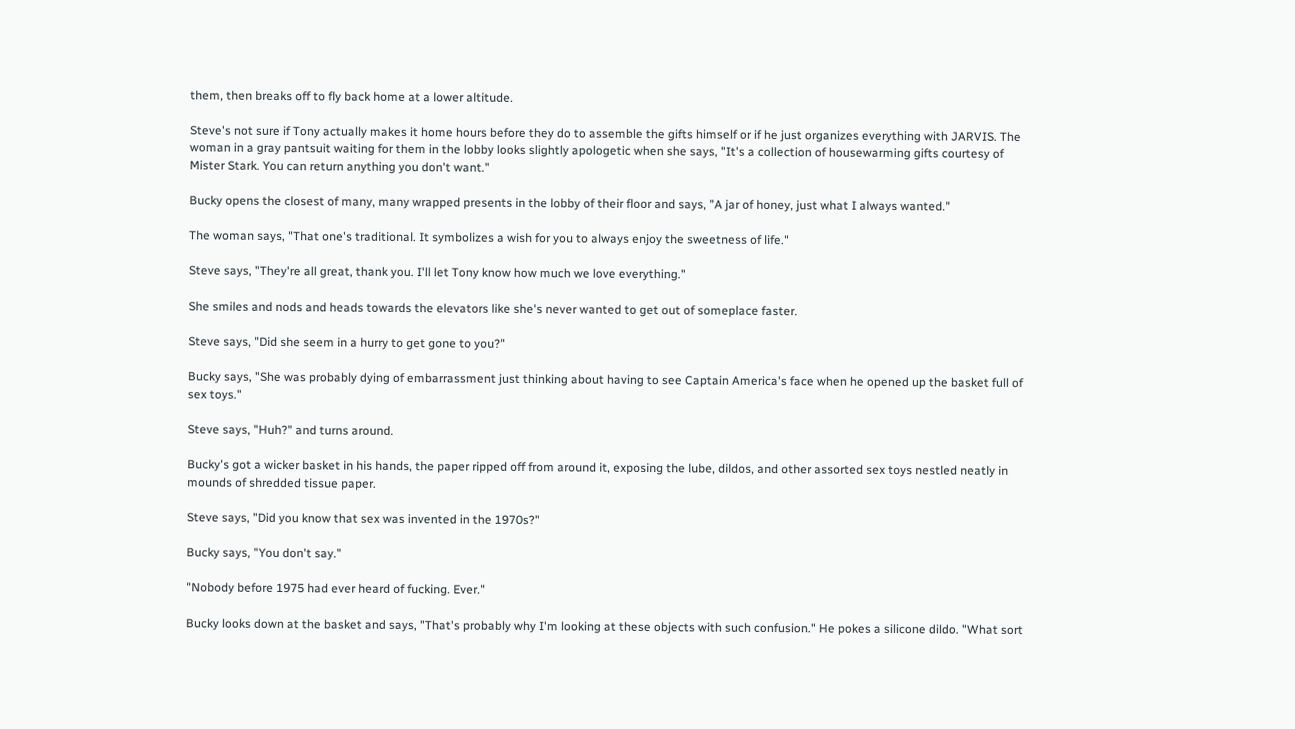them, then breaks off to fly back home at a lower altitude.

Steve's not sure if Tony actually makes it home hours before they do to assemble the gifts himself or if he just organizes everything with JARVIS. The woman in a gray pantsuit waiting for them in the lobby looks slightly apologetic when she says, "It's a collection of housewarming gifts courtesy of Mister Stark. You can return anything you don't want."

Bucky opens the closest of many, many wrapped presents in the lobby of their floor and says, "A jar of honey, just what I always wanted."

The woman says, "That one's traditional. It symbolizes a wish for you to always enjoy the sweetness of life."

Steve says, "They're all great, thank you. I'll let Tony know how much we love everything."

She smiles and nods and heads towards the elevators like she's never wanted to get out of someplace faster.

Steve says, "Did she seem in a hurry to get gone to you?"

Bucky says, "She was probably dying of embarrassment just thinking about having to see Captain America's face when he opened up the basket full of sex toys."

Steve says, "Huh?" and turns around.

Bucky's got a wicker basket in his hands, the paper ripped off from around it, exposing the lube, dildos, and other assorted sex toys nestled neatly in mounds of shredded tissue paper.

Steve says, "Did you know that sex was invented in the 1970s?"

Bucky says, "You don't say."

"Nobody before 1975 had ever heard of fucking. Ever."

Bucky looks down at the basket and says, "That's probably why I'm looking at these objects with such confusion." He pokes a silicone dildo. "What sort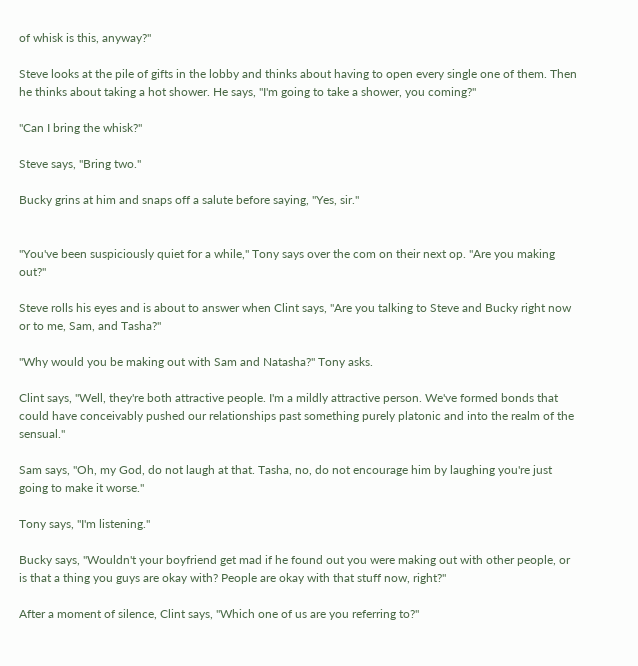of whisk is this, anyway?"

Steve looks at the pile of gifts in the lobby and thinks about having to open every single one of them. Then he thinks about taking a hot shower. He says, "I'm going to take a shower, you coming?"

"Can I bring the whisk?"

Steve says, "Bring two."

Bucky grins at him and snaps off a salute before saying, "Yes, sir."


"You've been suspiciously quiet for a while," Tony says over the com on their next op. "Are you making out?"

Steve rolls his eyes and is about to answer when Clint says, "Are you talking to Steve and Bucky right now or to me, Sam, and Tasha?"

"Why would you be making out with Sam and Natasha?" Tony asks.

Clint says, "Well, they're both attractive people. I'm a mildly attractive person. We've formed bonds that could have conceivably pushed our relationships past something purely platonic and into the realm of the sensual."

Sam says, "Oh, my God, do not laugh at that. Tasha, no, do not encourage him by laughing you're just going to make it worse."

Tony says, "I'm listening."

Bucky says, "Wouldn't your boyfriend get mad if he found out you were making out with other people, or is that a thing you guys are okay with? People are okay with that stuff now, right?"

After a moment of silence, Clint says, "Which one of us are you referring to?"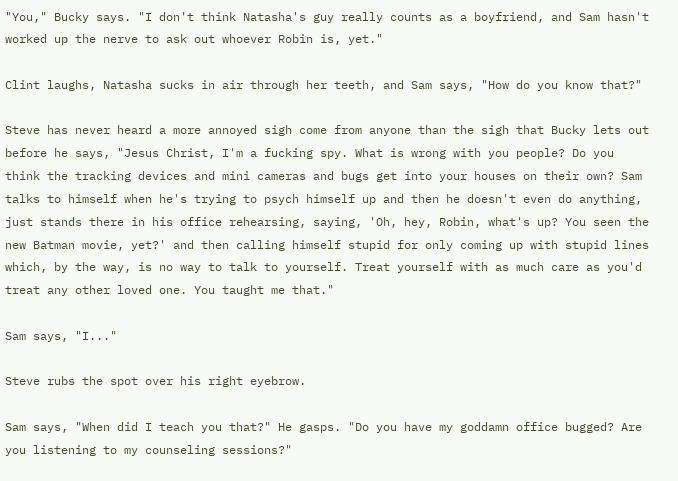"You," Bucky says. "I don't think Natasha's guy really counts as a boyfriend, and Sam hasn't worked up the nerve to ask out whoever Robin is, yet."

Clint laughs, Natasha sucks in air through her teeth, and Sam says, "How do you know that?"

Steve has never heard a more annoyed sigh come from anyone than the sigh that Bucky lets out before he says, "Jesus Christ, I'm a fucking spy. What is wrong with you people? Do you think the tracking devices and mini cameras and bugs get into your houses on their own? Sam talks to himself when he's trying to psych himself up and then he doesn't even do anything, just stands there in his office rehearsing, saying, 'Oh, hey, Robin, what's up? You seen the new Batman movie, yet?' and then calling himself stupid for only coming up with stupid lines which, by the way, is no way to talk to yourself. Treat yourself with as much care as you'd treat any other loved one. You taught me that."

Sam says, "I..."

Steve rubs the spot over his right eyebrow.

Sam says, "When did I teach you that?" He gasps. "Do you have my goddamn office bugged? Are you listening to my counseling sessions?"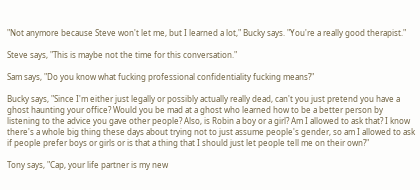"Not anymore because Steve won't let me, but I learned a lot," Bucky says. "You're a really good therapist."

Steve says, "This is maybe not the time for this conversation."

Sam says, "Do you know what fucking professional confidentiality fucking means?"

Bucky says, "Since I'm either just legally or possibly actually really dead, can't you just pretend you have a ghost haunting your office? Would you be mad at a ghost who learned how to be a better person by listening to the advice you gave other people? Also, is Robin a boy or a girl? Am I allowed to ask that? I know there's a whole big thing these days about trying not to just assume people's gender, so am I allowed to ask if people prefer boys or girls or is that a thing that I should just let people tell me on their own?"

Tony says, "Cap, your life partner is my new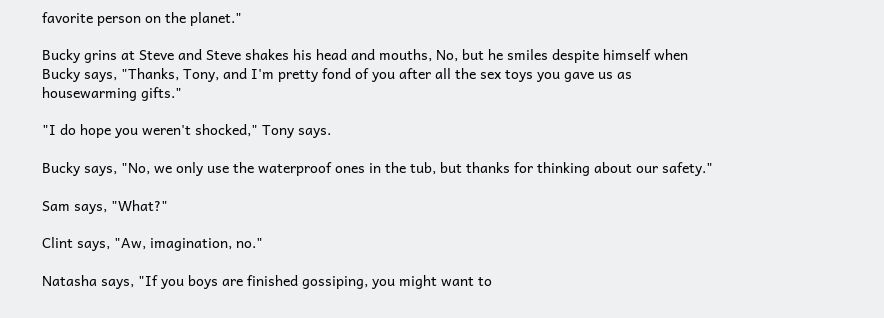favorite person on the planet."

Bucky grins at Steve and Steve shakes his head and mouths, No, but he smiles despite himself when Bucky says, "Thanks, Tony, and I'm pretty fond of you after all the sex toys you gave us as housewarming gifts."

"I do hope you weren't shocked," Tony says.

Bucky says, "No, we only use the waterproof ones in the tub, but thanks for thinking about our safety."

Sam says, "What?"

Clint says, "Aw, imagination, no."

Natasha says, "If you boys are finished gossiping, you might want to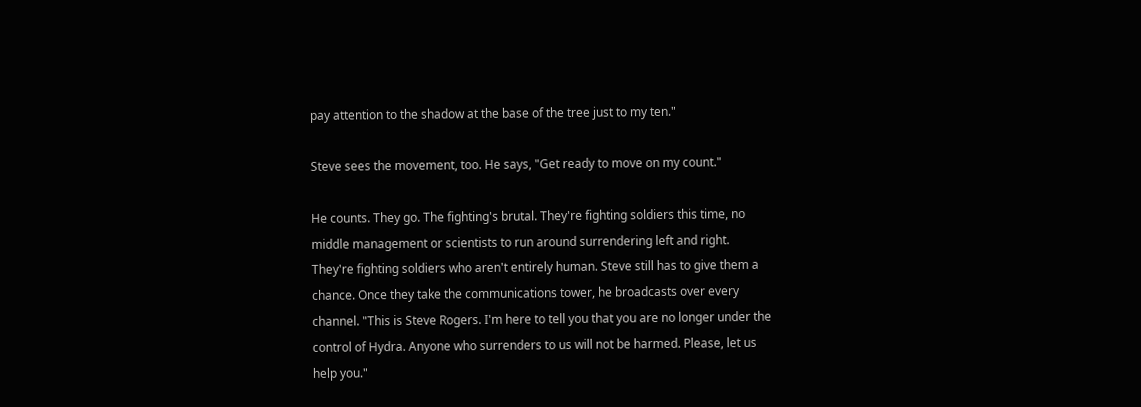pay attention to the shadow at the base of the tree just to my ten."

Steve sees the movement, too. He says, "Get ready to move on my count."

He counts. They go. The fighting's brutal. They're fighting soldiers this time, no middle management or scientists to run around surrendering left and right. They're fighting soldiers who aren't entirely human. Steve still has to give them a chance. Once they take the communications tower, he broadcasts over every channel. "This is Steve Rogers. I'm here to tell you that you are no longer under the control of Hydra. Anyone who surrenders to us will not be harmed. Please, let us help you."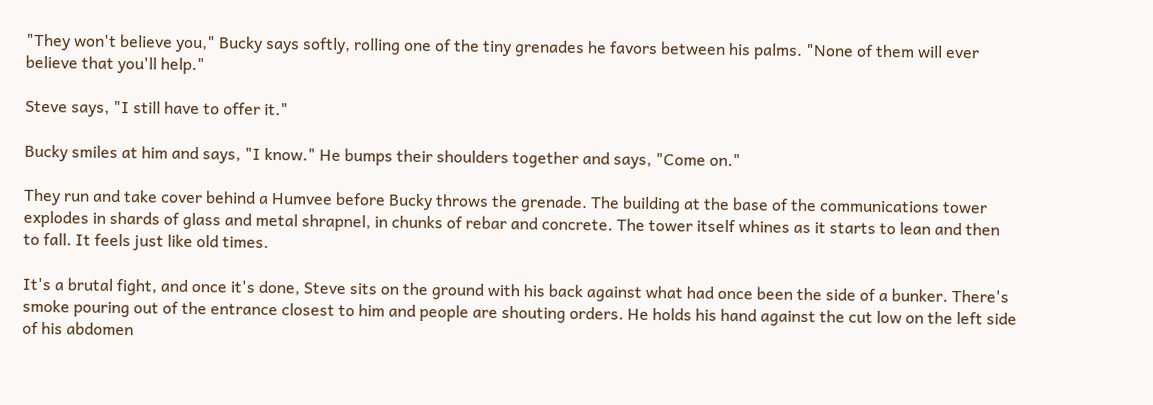"They won't believe you," Bucky says softly, rolling one of the tiny grenades he favors between his palms. "None of them will ever believe that you'll help."

Steve says, "I still have to offer it."

Bucky smiles at him and says, "I know." He bumps their shoulders together and says, "Come on."

They run and take cover behind a Humvee before Bucky throws the grenade. The building at the base of the communications tower explodes in shards of glass and metal shrapnel, in chunks of rebar and concrete. The tower itself whines as it starts to lean and then to fall. It feels just like old times.

It's a brutal fight, and once it's done, Steve sits on the ground with his back against what had once been the side of a bunker. There's smoke pouring out of the entrance closest to him and people are shouting orders. He holds his hand against the cut low on the left side of his abdomen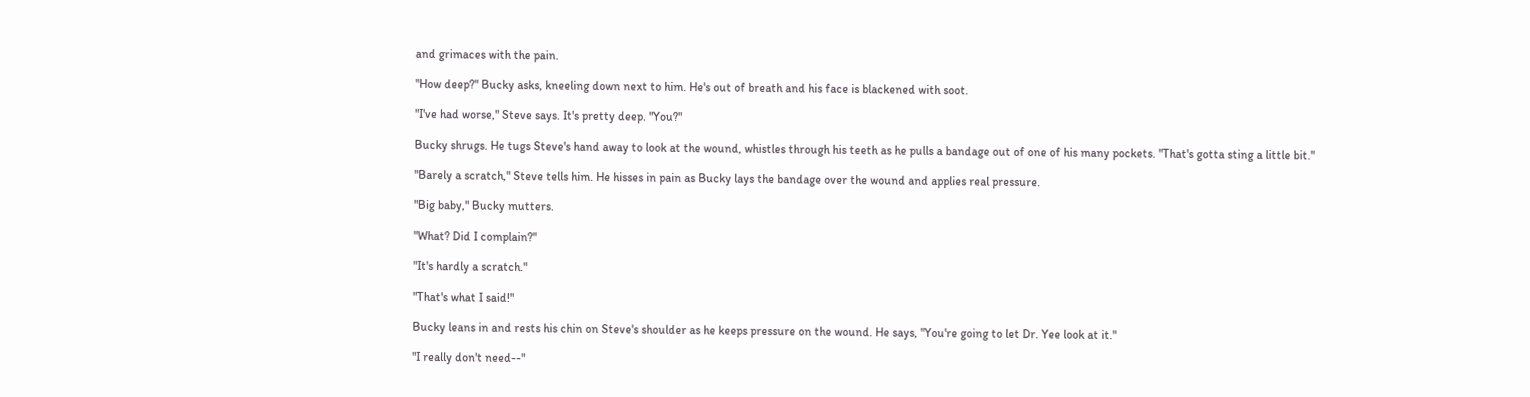and grimaces with the pain.

"How deep?" Bucky asks, kneeling down next to him. He's out of breath and his face is blackened with soot.

"I've had worse," Steve says. It's pretty deep. "You?"

Bucky shrugs. He tugs Steve's hand away to look at the wound, whistles through his teeth as he pulls a bandage out of one of his many pockets. "That's gotta sting a little bit."

"Barely a scratch," Steve tells him. He hisses in pain as Bucky lays the bandage over the wound and applies real pressure.

"Big baby," Bucky mutters.

"What? Did I complain?"

"It's hardly a scratch."

"That's what I said!"

Bucky leans in and rests his chin on Steve's shoulder as he keeps pressure on the wound. He says, "You're going to let Dr. Yee look at it."

"I really don't need--"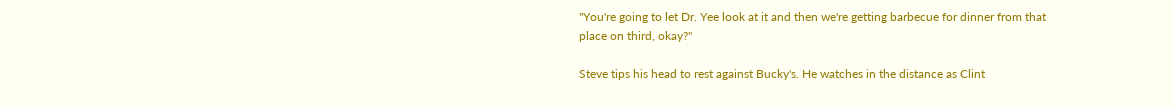"You're going to let Dr. Yee look at it and then we're getting barbecue for dinner from that place on third, okay?"

Steve tips his head to rest against Bucky's. He watches in the distance as Clint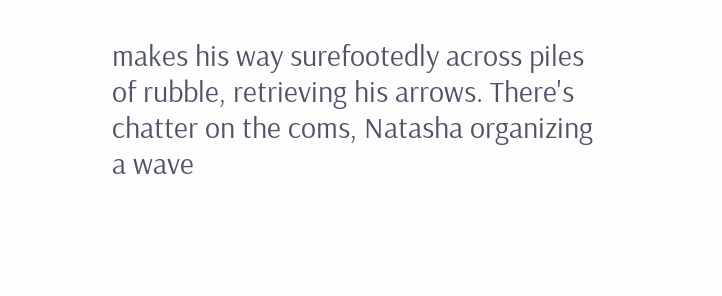makes his way surefootedly across piles of rubble, retrieving his arrows. There's chatter on the coms, Natasha organizing a wave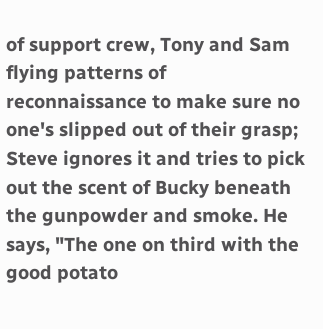of support crew, Tony and Sam flying patterns of reconnaissance to make sure no one's slipped out of their grasp; Steve ignores it and tries to pick out the scent of Bucky beneath the gunpowder and smoke. He says, "The one on third with the good potato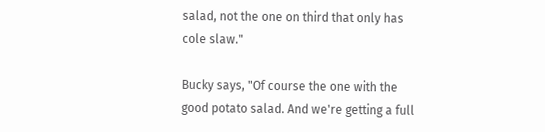salad, not the one on third that only has cole slaw."

Bucky says, "Of course the one with the good potato salad. And we're getting a full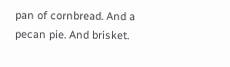pan of cornbread. And a pecan pie. And brisket.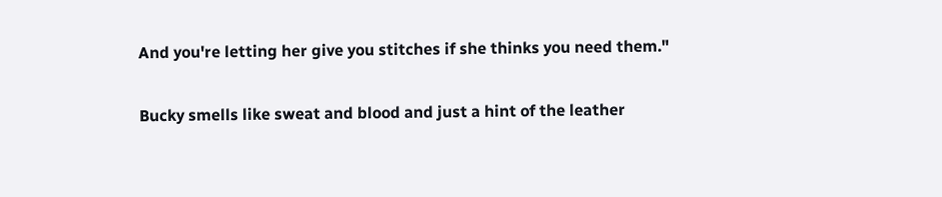And you're letting her give you stitches if she thinks you need them."

Bucky smells like sweat and blood and just a hint of the leather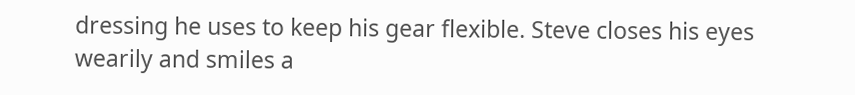dressing he uses to keep his gear flexible. Steve closes his eyes wearily and smiles a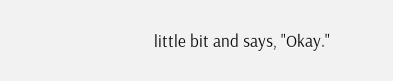little bit and says, "Okay."